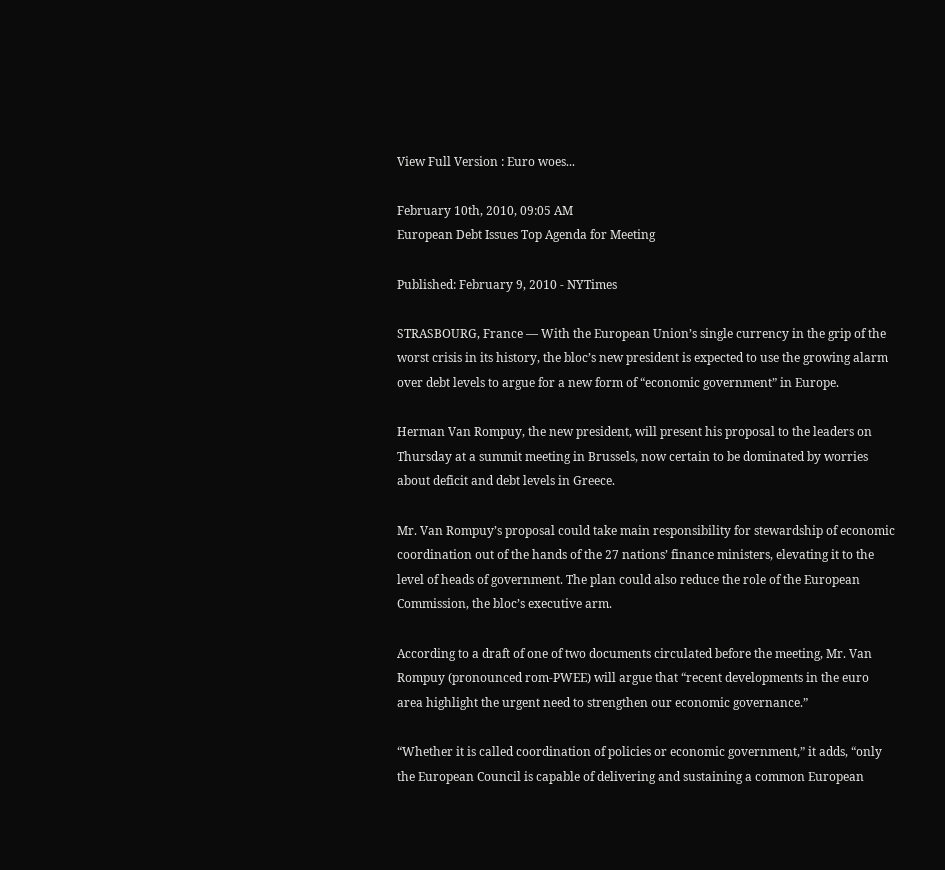View Full Version : Euro woes...

February 10th, 2010, 09:05 AM
European Debt Issues Top Agenda for Meeting

Published: February 9, 2010 - NYTimes

STRASBOURG, France — With the European Union’s single currency in the grip of the worst crisis in its history, the bloc’s new president is expected to use the growing alarm over debt levels to argue for a new form of “economic government” in Europe.

Herman Van Rompuy, the new president, will present his proposal to the leaders on Thursday at a summit meeting in Brussels, now certain to be dominated by worries about deficit and debt levels in Greece.

Mr. Van Rompuy’s proposal could take main responsibility for stewardship of economic coordination out of the hands of the 27 nations’ finance ministers, elevating it to the level of heads of government. The plan could also reduce the role of the European Commission, the bloc’s executive arm.

According to a draft of one of two documents circulated before the meeting, Mr. Van Rompuy (pronounced rom-PWEE) will argue that “recent developments in the euro area highlight the urgent need to strengthen our economic governance.”

“Whether it is called coordination of policies or economic government,” it adds, “only the European Council is capable of delivering and sustaining a common European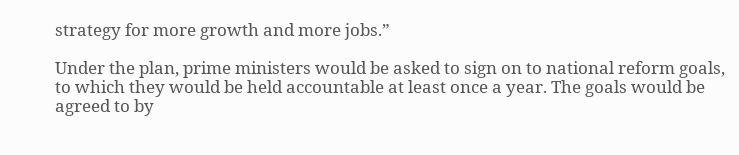strategy for more growth and more jobs.”

Under the plan, prime ministers would be asked to sign on to national reform goals, to which they would be held accountable at least once a year. The goals would be agreed to by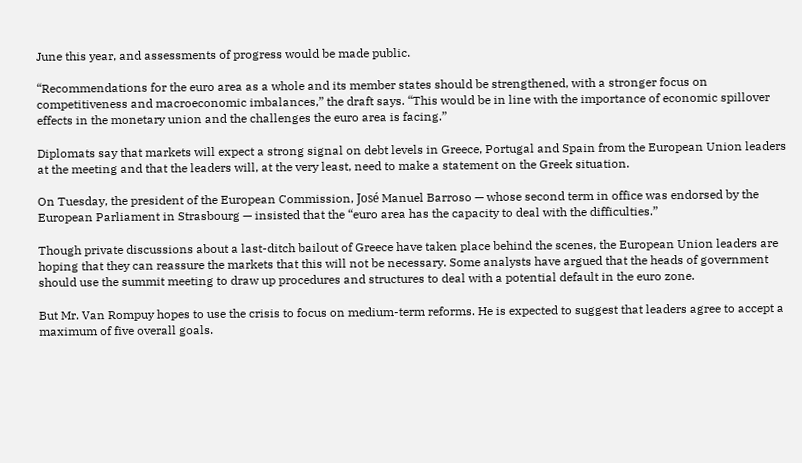June this year, and assessments of progress would be made public.

“Recommendations for the euro area as a whole and its member states should be strengthened, with a stronger focus on competitiveness and macroeconomic imbalances,” the draft says. “This would be in line with the importance of economic spillover effects in the monetary union and the challenges the euro area is facing.”

Diplomats say that markets will expect a strong signal on debt levels in Greece, Portugal and Spain from the European Union leaders at the meeting and that the leaders will, at the very least, need to make a statement on the Greek situation.

On Tuesday, the president of the European Commission, José Manuel Barroso — whose second term in office was endorsed by the European Parliament in Strasbourg — insisted that the “euro area has the capacity to deal with the difficulties.”

Though private discussions about a last-ditch bailout of Greece have taken place behind the scenes, the European Union leaders are hoping that they can reassure the markets that this will not be necessary. Some analysts have argued that the heads of government should use the summit meeting to draw up procedures and structures to deal with a potential default in the euro zone.

But Mr. Van Rompuy hopes to use the crisis to focus on medium-term reforms. He is expected to suggest that leaders agree to accept a maximum of five overall goals.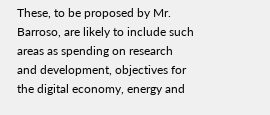These, to be proposed by Mr. Barroso, are likely to include such areas as spending on research and development, objectives for the digital economy, energy and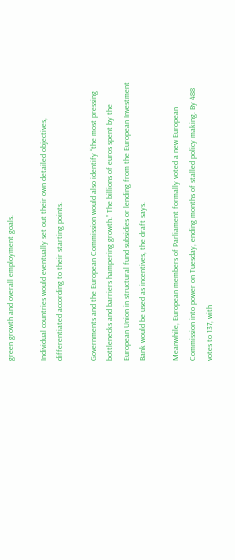green growth and overall employment goals.

Individual countries would eventually set out their own detailed objectives, differentiated according to their starting points.

Governments and the European Commission would also identify “the most pressing bottlenecks and barriers hampering growth.” The billions of euros spent by the European Union in structural fund subsidies or lending from the European Investment Bank would be used as incentives, the draft says.

Meanwhile, European members of Parliament formally voted a new European Commission into power on Tuesday, ending months of stalled policy making. By 488 votes to 137, with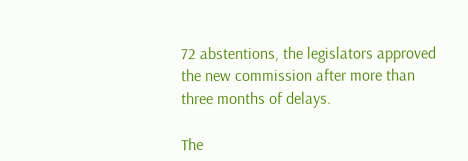72 abstentions, the legislators approved the new commission after more than three months of delays.

The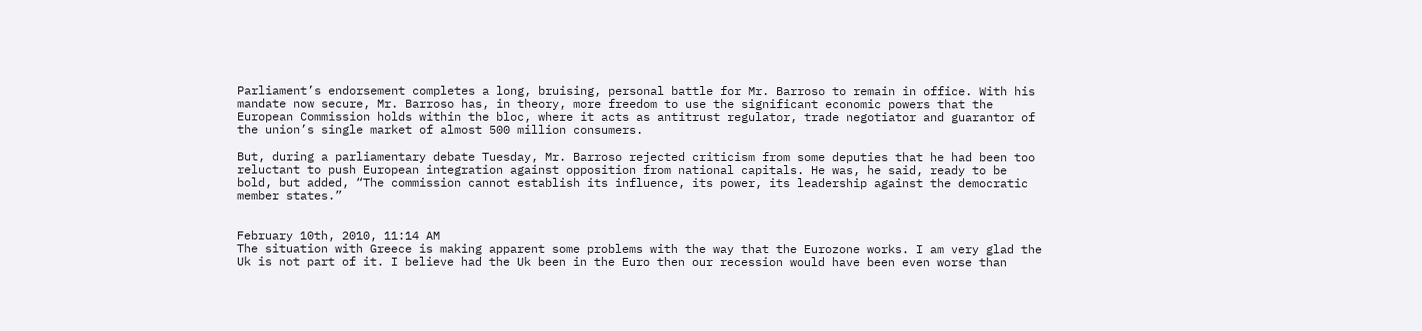Parliament’s endorsement completes a long, bruising, personal battle for Mr. Barroso to remain in office. With his mandate now secure, Mr. Barroso has, in theory, more freedom to use the significant economic powers that the European Commission holds within the bloc, where it acts as antitrust regulator, trade negotiator and guarantor of the union’s single market of almost 500 million consumers.

But, during a parliamentary debate Tuesday, Mr. Barroso rejected criticism from some deputies that he had been too reluctant to push European integration against opposition from national capitals. He was, he said, ready to be bold, but added, “The commission cannot establish its influence, its power, its leadership against the democratic member states.”


February 10th, 2010, 11:14 AM
The situation with Greece is making apparent some problems with the way that the Eurozone works. I am very glad the Uk is not part of it. I believe had the Uk been in the Euro then our recession would have been even worse than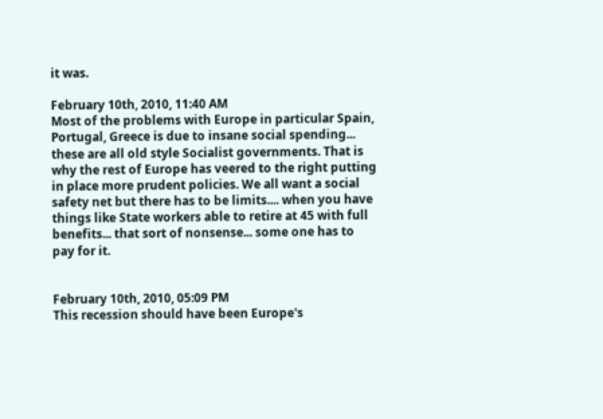it was.

February 10th, 2010, 11:40 AM
Most of the problems with Europe in particular Spain, Portugal, Greece is due to insane social spending... these are all old style Socialist governments. That is why the rest of Europe has veered to the right putting in place more prudent policies. We all want a social safety net but there has to be limits.... when you have things like State workers able to retire at 45 with full benefits... that sort of nonsense... some one has to pay for it.


February 10th, 2010, 05:09 PM
This recession should have been Europe's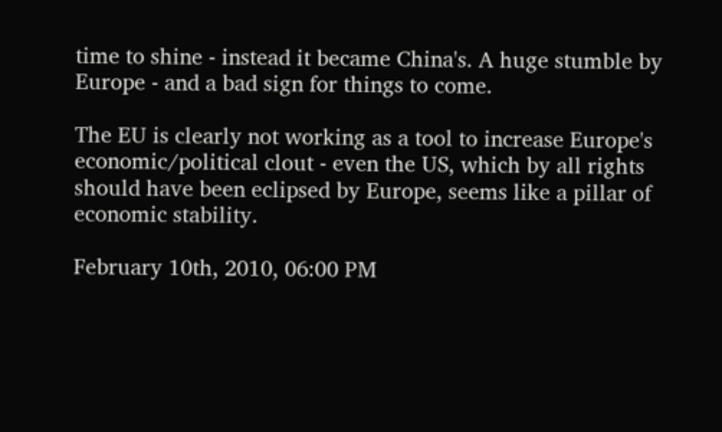time to shine - instead it became China's. A huge stumble by Europe - and a bad sign for things to come.

The EU is clearly not working as a tool to increase Europe's economic/political clout - even the US, which by all rights should have been eclipsed by Europe, seems like a pillar of economic stability.

February 10th, 2010, 06:00 PM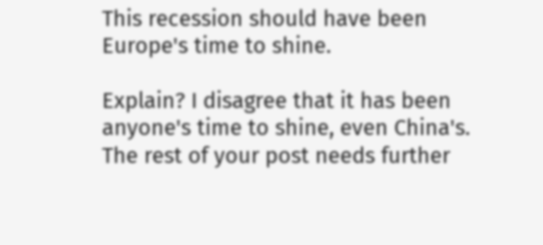This recession should have been Europe's time to shine.

Explain? I disagree that it has been anyone's time to shine, even China's. The rest of your post needs further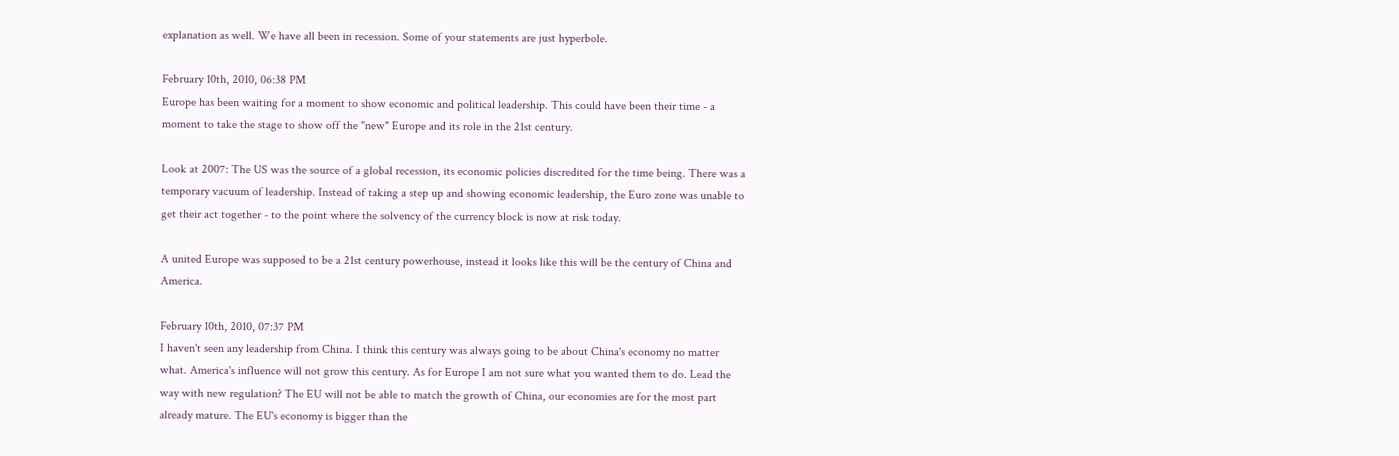explanation as well. We have all been in recession. Some of your statements are just hyperbole.

February 10th, 2010, 06:38 PM
Europe has been waiting for a moment to show economic and political leadership. This could have been their time - a moment to take the stage to show off the "new" Europe and its role in the 21st century.

Look at 2007: The US was the source of a global recession, its economic policies discredited for the time being. There was a temporary vacuum of leadership. Instead of taking a step up and showing economic leadership, the Euro zone was unable to get their act together - to the point where the solvency of the currency block is now at risk today.

A united Europe was supposed to be a 21st century powerhouse, instead it looks like this will be the century of China and America.

February 10th, 2010, 07:37 PM
I haven't seen any leadership from China. I think this century was always going to be about China's economy no matter what. America's influence will not grow this century. As for Europe I am not sure what you wanted them to do. Lead the way with new regulation? The EU will not be able to match the growth of China, our economies are for the most part already mature. The EU's economy is bigger than the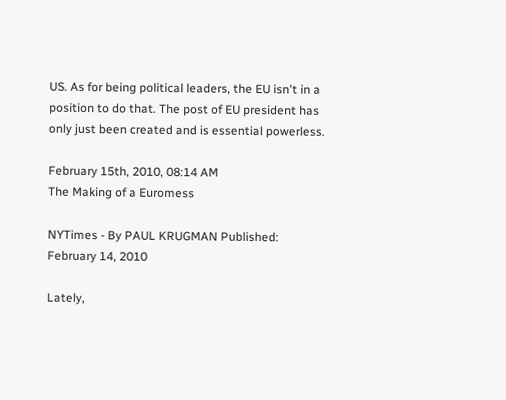US. As for being political leaders, the EU isn't in a position to do that. The post of EU president has only just been created and is essential powerless.

February 15th, 2010, 08:14 AM
The Making of a Euromess

NYTimes - By PAUL KRUGMAN Published: February 14, 2010

Lately,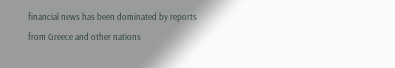financial news has been dominated by reports from Greece and other nations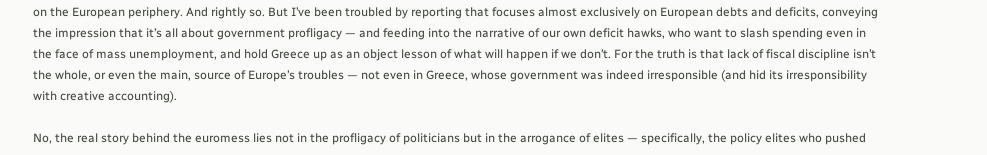on the European periphery. And rightly so. But I’ve been troubled by reporting that focuses almost exclusively on European debts and deficits, conveying the impression that it’s all about government profligacy — and feeding into the narrative of our own deficit hawks, who want to slash spending even in the face of mass unemployment, and hold Greece up as an object lesson of what will happen if we don’t. For the truth is that lack of fiscal discipline isn’t the whole, or even the main, source of Europe’s troubles — not even in Greece, whose government was indeed irresponsible (and hid its irresponsibility with creative accounting).

No, the real story behind the euromess lies not in the profligacy of politicians but in the arrogance of elites — specifically, the policy elites who pushed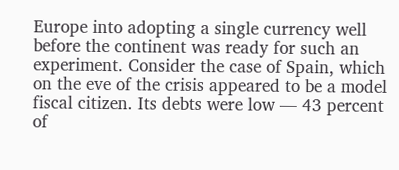Europe into adopting a single currency well before the continent was ready for such an experiment. Consider the case of Spain, which on the eve of the crisis appeared to be a model fiscal citizen. Its debts were low — 43 percent of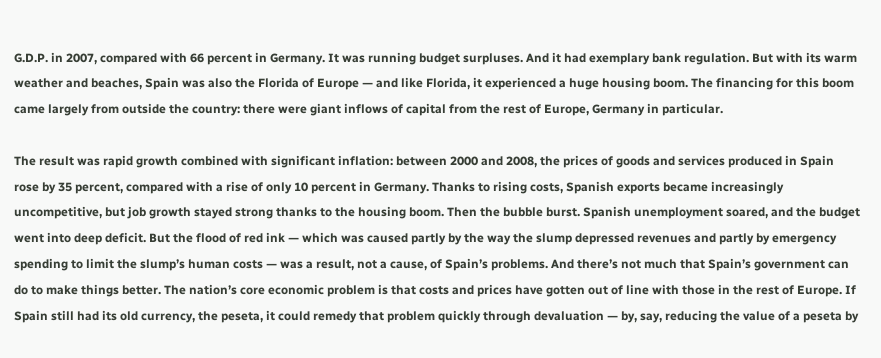G.D.P. in 2007, compared with 66 percent in Germany. It was running budget surpluses. And it had exemplary bank regulation. But with its warm weather and beaches, Spain was also the Florida of Europe — and like Florida, it experienced a huge housing boom. The financing for this boom came largely from outside the country: there were giant inflows of capital from the rest of Europe, Germany in particular.

The result was rapid growth combined with significant inflation: between 2000 and 2008, the prices of goods and services produced in Spain rose by 35 percent, compared with a rise of only 10 percent in Germany. Thanks to rising costs, Spanish exports became increasingly uncompetitive, but job growth stayed strong thanks to the housing boom. Then the bubble burst. Spanish unemployment soared, and the budget went into deep deficit. But the flood of red ink — which was caused partly by the way the slump depressed revenues and partly by emergency spending to limit the slump’s human costs — was a result, not a cause, of Spain’s problems. And there’s not much that Spain’s government can do to make things better. The nation’s core economic problem is that costs and prices have gotten out of line with those in the rest of Europe. If Spain still had its old currency, the peseta, it could remedy that problem quickly through devaluation — by, say, reducing the value of a peseta by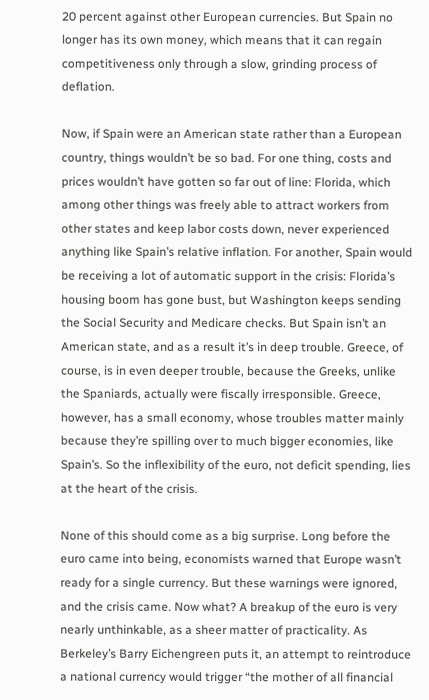20 percent against other European currencies. But Spain no longer has its own money, which means that it can regain competitiveness only through a slow, grinding process of deflation.

Now, if Spain were an American state rather than a European country, things wouldn’t be so bad. For one thing, costs and prices wouldn’t have gotten so far out of line: Florida, which among other things was freely able to attract workers from other states and keep labor costs down, never experienced anything like Spain’s relative inflation. For another, Spain would be receiving a lot of automatic support in the crisis: Florida’s housing boom has gone bust, but Washington keeps sending the Social Security and Medicare checks. But Spain isn’t an American state, and as a result it’s in deep trouble. Greece, of course, is in even deeper trouble, because the Greeks, unlike the Spaniards, actually were fiscally irresponsible. Greece, however, has a small economy, whose troubles matter mainly because they’re spilling over to much bigger economies, like Spain’s. So the inflexibility of the euro, not deficit spending, lies at the heart of the crisis.

None of this should come as a big surprise. Long before the euro came into being, economists warned that Europe wasn’t ready for a single currency. But these warnings were ignored, and the crisis came. Now what? A breakup of the euro is very nearly unthinkable, as a sheer matter of practicality. As Berkeley’s Barry Eichengreen puts it, an attempt to reintroduce a national currency would trigger “the mother of all financial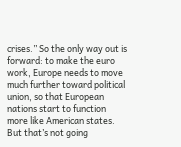crises.” So the only way out is forward: to make the euro work, Europe needs to move much further toward political union, so that European nations start to function more like American states. But that’s not going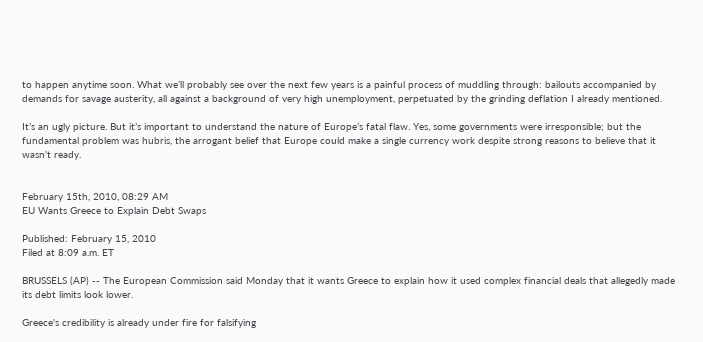to happen anytime soon. What we’ll probably see over the next few years is a painful process of muddling through: bailouts accompanied by demands for savage austerity, all against a background of very high unemployment, perpetuated by the grinding deflation I already mentioned.

It’s an ugly picture. But it’s important to understand the nature of Europe’s fatal flaw. Yes, some governments were irresponsible; but the fundamental problem was hubris, the arrogant belief that Europe could make a single currency work despite strong reasons to believe that it wasn’t ready.


February 15th, 2010, 08:29 AM
EU Wants Greece to Explain Debt Swaps

Published: February 15, 2010
Filed at 8:09 a.m. ET

BRUSSELS (AP) -- The European Commission said Monday that it wants Greece to explain how it used complex financial deals that allegedly made its debt limits look lower.

Greece's credibility is already under fire for falsifying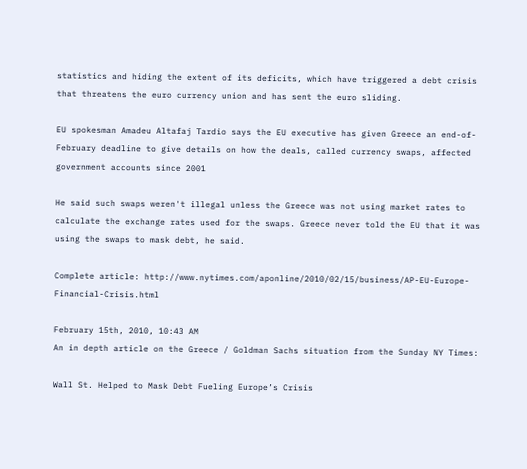statistics and hiding the extent of its deficits, which have triggered a debt crisis that threatens the euro currency union and has sent the euro sliding.

EU spokesman Amadeu Altafaj Tardio says the EU executive has given Greece an end-of-February deadline to give details on how the deals, called currency swaps, affected government accounts since 2001

He said such swaps weren't illegal unless the Greece was not using market rates to calculate the exchange rates used for the swaps. Greece never told the EU that it was using the swaps to mask debt, he said.

Complete article: http://www.nytimes.com/aponline/2010/02/15/business/AP-EU-Europe-Financial-Crisis.html

February 15th, 2010, 10:43 AM
An in depth article on the Greece / Goldman Sachs situation from the Sunday NY Times:

Wall St. Helped to Mask Debt Fueling Europe’s Crisis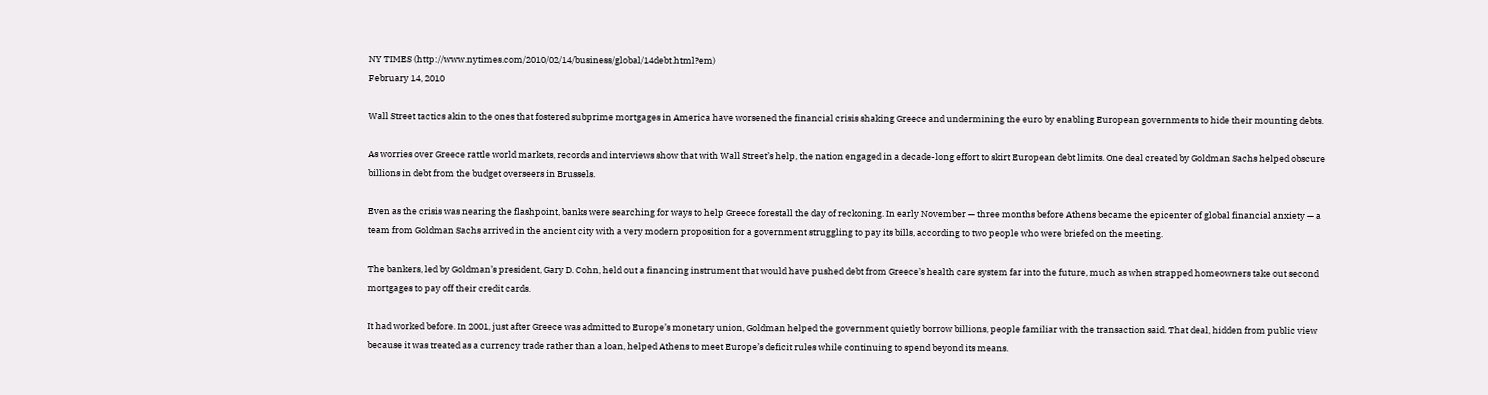NY TIMES (http://www.nytimes.com/2010/02/14/business/global/14debt.html?em)
February 14, 2010

Wall Street tactics akin to the ones that fostered subprime mortgages in America have worsened the financial crisis shaking Greece and undermining the euro by enabling European governments to hide their mounting debts.

As worries over Greece rattle world markets, records and interviews show that with Wall Street’s help, the nation engaged in a decade-long effort to skirt European debt limits. One deal created by Goldman Sachs helped obscure billions in debt from the budget overseers in Brussels.

Even as the crisis was nearing the flashpoint, banks were searching for ways to help Greece forestall the day of reckoning. In early November — three months before Athens became the epicenter of global financial anxiety — a team from Goldman Sachs arrived in the ancient city with a very modern proposition for a government struggling to pay its bills, according to two people who were briefed on the meeting.

The bankers, led by Goldman’s president, Gary D. Cohn, held out a financing instrument that would have pushed debt from Greece’s health care system far into the future, much as when strapped homeowners take out second mortgages to pay off their credit cards.

It had worked before. In 2001, just after Greece was admitted to Europe’s monetary union, Goldman helped the government quietly borrow billions, people familiar with the transaction said. That deal, hidden from public view because it was treated as a currency trade rather than a loan, helped Athens to meet Europe’s deficit rules while continuing to spend beyond its means.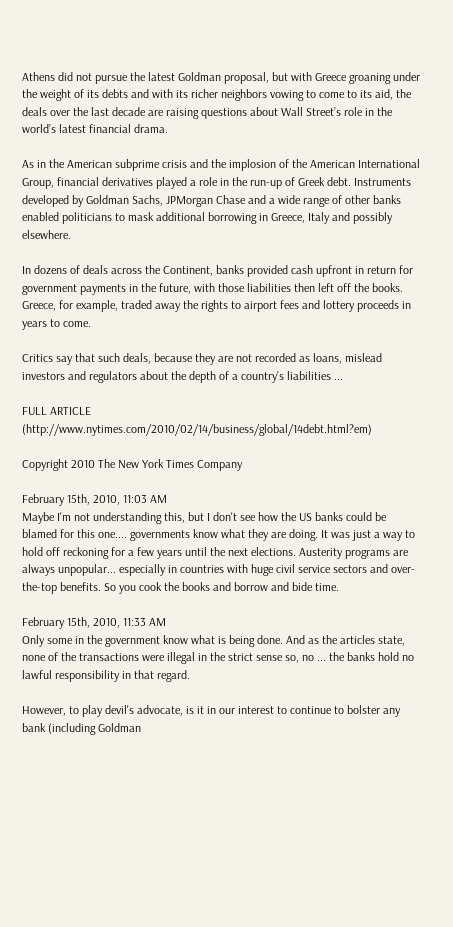Athens did not pursue the latest Goldman proposal, but with Greece groaning under the weight of its debts and with its richer neighbors vowing to come to its aid, the deals over the last decade are raising questions about Wall Street’s role in the world’s latest financial drama.

As in the American subprime crisis and the implosion of the American International Group, financial derivatives played a role in the run-up of Greek debt. Instruments developed by Goldman Sachs, JPMorgan Chase and a wide range of other banks enabled politicians to mask additional borrowing in Greece, Italy and possibly elsewhere.

In dozens of deals across the Continent, banks provided cash upfront in return for government payments in the future, with those liabilities then left off the books. Greece, for example, traded away the rights to airport fees and lottery proceeds in years to come.

Critics say that such deals, because they are not recorded as loans, mislead investors and regulators about the depth of a country’s liabilities ...

FULL ARTICLE (http://www.nytimes.com/2010/02/14/business/global/14debt.html?em)

Copyright 2010 The New York Times Company

February 15th, 2010, 11:03 AM
Maybe I'm not understanding this, but I don't see how the US banks could be blamed for this one.... governments know what they are doing. It was just a way to hold off reckoning for a few years until the next elections. Austerity programs are always unpopular... especially in countries with huge civil service sectors and over-the-top benefits. So you cook the books and borrow and bide time.

February 15th, 2010, 11:33 AM
Only some in the government know what is being done. And as the articles state, none of the transactions were illegal in the strict sense so, no ... the banks hold no lawful responsibility in that regard.

However, to play devil's advocate, is it in our interest to continue to bolster any bank (including Goldman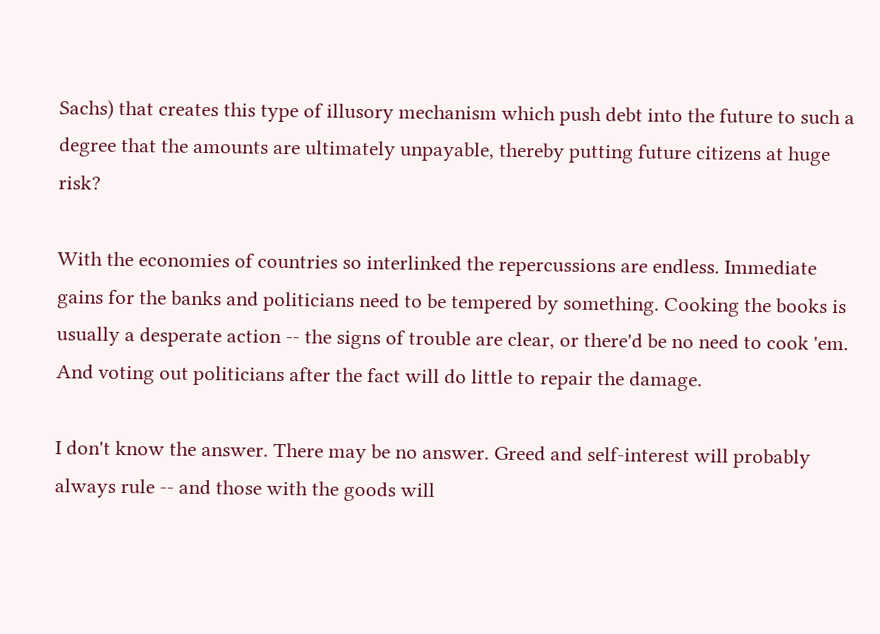Sachs) that creates this type of illusory mechanism which push debt into the future to such a degree that the amounts are ultimately unpayable, thereby putting future citizens at huge risk?

With the economies of countries so interlinked the repercussions are endless. Immediate gains for the banks and politicians need to be tempered by something. Cooking the books is usually a desperate action -- the signs of trouble are clear, or there'd be no need to cook 'em. And voting out politicians after the fact will do little to repair the damage.

I don't know the answer. There may be no answer. Greed and self-interest will probably always rule -- and those with the goods will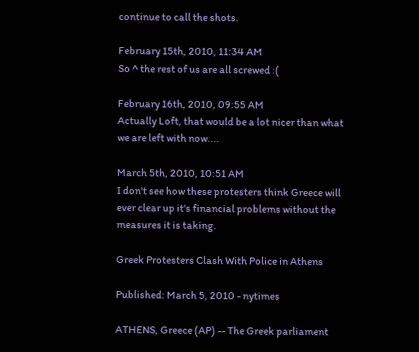continue to call the shots.

February 15th, 2010, 11:34 AM
So ^ the rest of us are all screwed :(

February 16th, 2010, 09:55 AM
Actually Loft, that would be a lot nicer than what we are left with now....

March 5th, 2010, 10:51 AM
I don't see how these protesters think Greece will ever clear up it's financial problems without the measures it is taking.

Greek Protesters Clash With Police in Athens

Published: March 5, 2010 - nytimes

ATHENS, Greece (AP) -- The Greek parliament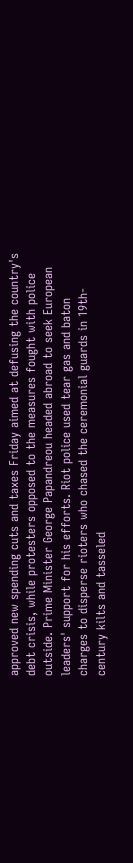approved new spending cuts and taxes Friday aimed at defusing the country's debt crisis, while protesters opposed to the measures fought with police outside. Prime Minister George Papandreou headed abroad to seek European leaders' support for his efforts. Riot police used tear gas and baton charges to disperse rioters who chased the ceremonial guards in 19th-century kilts and tasseled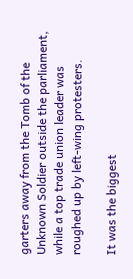garters away from the Tomb of the Unknown Soldier outside the parliament, while a top trade union leader was roughed up by left-wing protesters.

It was the biggest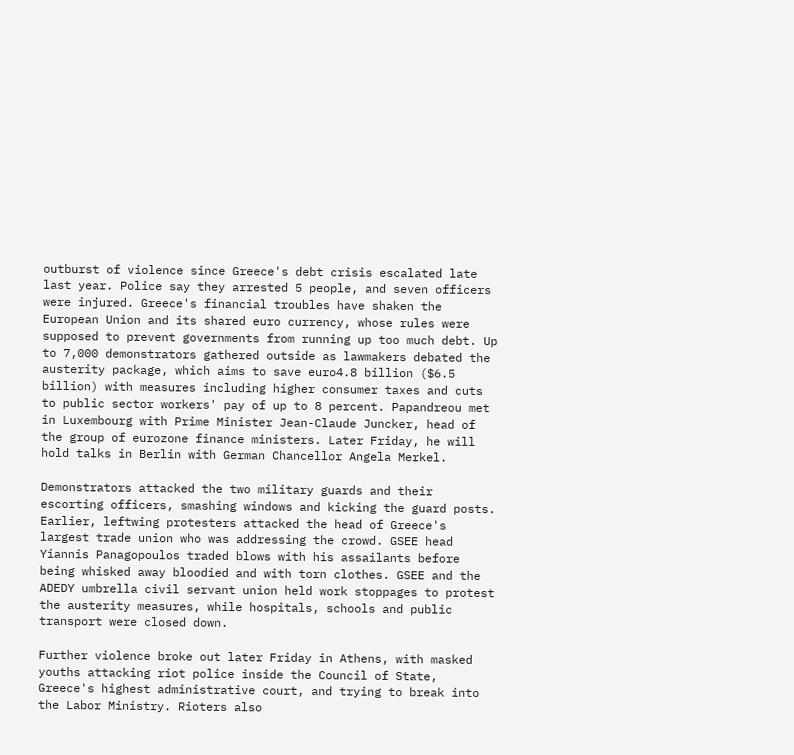outburst of violence since Greece's debt crisis escalated late last year. Police say they arrested 5 people, and seven officers were injured. Greece's financial troubles have shaken the European Union and its shared euro currency, whose rules were supposed to prevent governments from running up too much debt. Up to 7,000 demonstrators gathered outside as lawmakers debated the austerity package, which aims to save euro4.8 billion ($6.5 billion) with measures including higher consumer taxes and cuts to public sector workers' pay of up to 8 percent. Papandreou met in Luxembourg with Prime Minister Jean-Claude Juncker, head of the group of eurozone finance ministers. Later Friday, he will hold talks in Berlin with German Chancellor Angela Merkel.

Demonstrators attacked the two military guards and their escorting officers, smashing windows and kicking the guard posts. Earlier, leftwing protesters attacked the head of Greece's largest trade union who was addressing the crowd. GSEE head Yiannis Panagopoulos traded blows with his assailants before being whisked away bloodied and with torn clothes. GSEE and the ADEDY umbrella civil servant union held work stoppages to protest the austerity measures, while hospitals, schools and public transport were closed down.

Further violence broke out later Friday in Athens, with masked youths attacking riot police inside the Council of State, Greece's highest administrative court, and trying to break into the Labor Ministry. Rioters also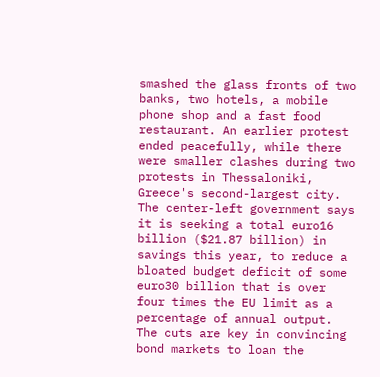smashed the glass fronts of two banks, two hotels, a mobile phone shop and a fast food restaurant. An earlier protest ended peacefully, while there were smaller clashes during two protests in Thessaloniki, Greece's second-largest city. The center-left government says it is seeking a total euro16 billion ($21.87 billion) in savings this year, to reduce a bloated budget deficit of some euro30 billion that is over four times the EU limit as a percentage of annual output. The cuts are key in convincing bond markets to loan the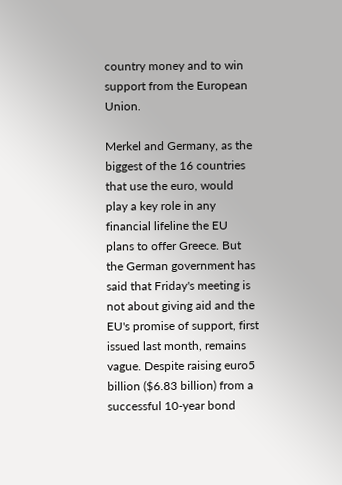country money and to win support from the European Union.

Merkel and Germany, as the biggest of the 16 countries that use the euro, would play a key role in any financial lifeline the EU plans to offer Greece. But the German government has said that Friday's meeting is not about giving aid and the EU's promise of support, first issued last month, remains vague. Despite raising euro5 billion ($6.83 billion) from a successful 10-year bond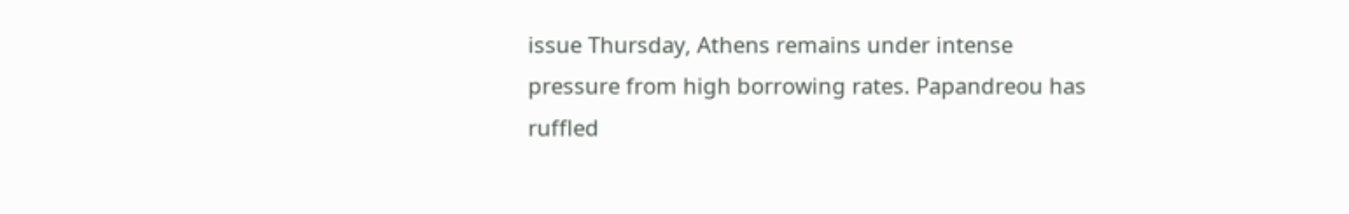issue Thursday, Athens remains under intense pressure from high borrowing rates. Papandreou has ruffled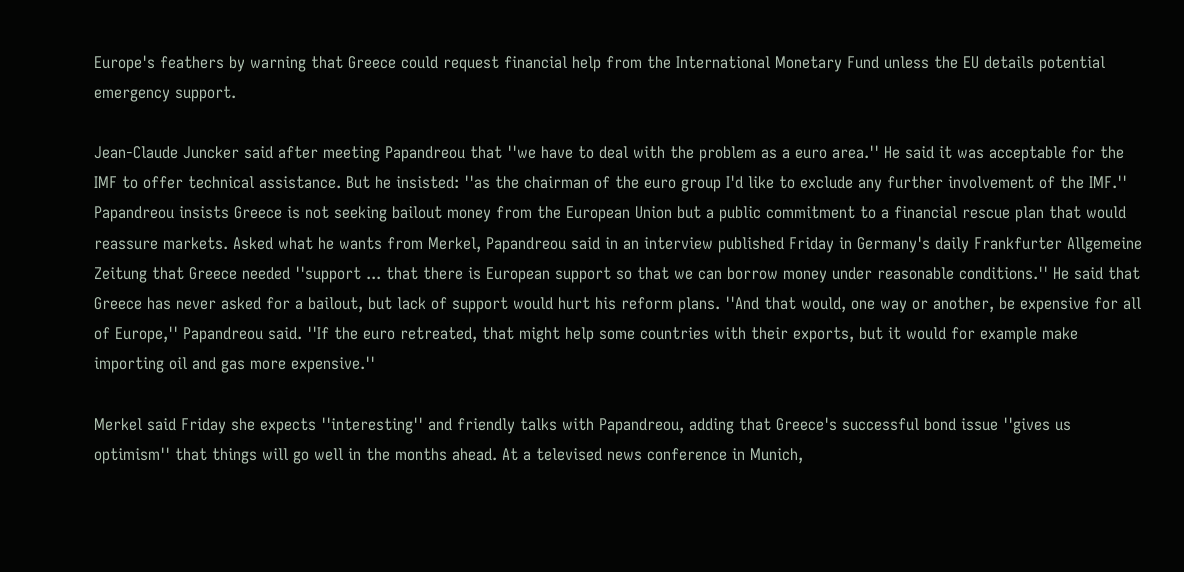Europe's feathers by warning that Greece could request financial help from the International Monetary Fund unless the EU details potential emergency support.

Jean-Claude Juncker said after meeting Papandreou that ''we have to deal with the problem as a euro area.'' He said it was acceptable for the IMF to offer technical assistance. But he insisted: ''as the chairman of the euro group I'd like to exclude any further involvement of the IMF.'' Papandreou insists Greece is not seeking bailout money from the European Union but a public commitment to a financial rescue plan that would reassure markets. Asked what he wants from Merkel, Papandreou said in an interview published Friday in Germany's daily Frankfurter Allgemeine Zeitung that Greece needed ''support ... that there is European support so that we can borrow money under reasonable conditions.'' He said that Greece has never asked for a bailout, but lack of support would hurt his reform plans. ''And that would, one way or another, be expensive for all of Europe,'' Papandreou said. ''If the euro retreated, that might help some countries with their exports, but it would for example make importing oil and gas more expensive.''

Merkel said Friday she expects ''interesting'' and friendly talks with Papandreou, adding that Greece's successful bond issue ''gives us optimism'' that things will go well in the months ahead. At a televised news conference in Munich,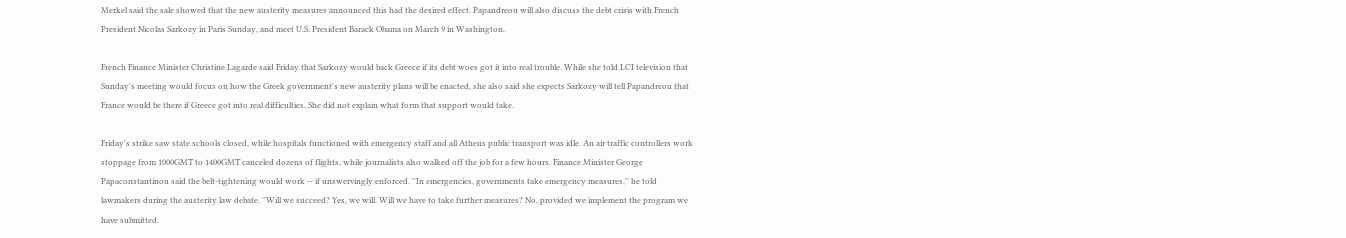Merkel said the sale showed that the new austerity measures announced this had the desired effect. Papandreou will also discuss the debt crisis with French President Nicolas Sarkozy in Paris Sunday, and meet U.S. President Barack Obama on March 9 in Washington.

French Finance Minister Christine Lagarde said Friday that Sarkozy would back Greece if its debt woes got it into real trouble. While she told LCI television that Sunday's meeting would focus on how the Greek government's new austerity plans will be enacted, she also said she expects Sarkozy will tell Papandreou that France would be there if Greece got into real difficulties. She did not explain what form that support would take.

Friday's strike saw state schools closed, while hospitals functioned with emergency staff and all Athens public transport was idle. An air traffic controllers work stoppage from 1000GMT to 1400GMT canceled dozens of flights, while journalists also walked off the job for a few hours. Finance Minister George Papaconstantinou said the belt-tightening would work -- if unswervingly enforced. ''In emergencies, governments take emergency measures,'' he told lawmakers during the austerity law debate. ''Will we succeed? Yes, we will. Will we have to take further measures? No, provided we implement the program we have submitted.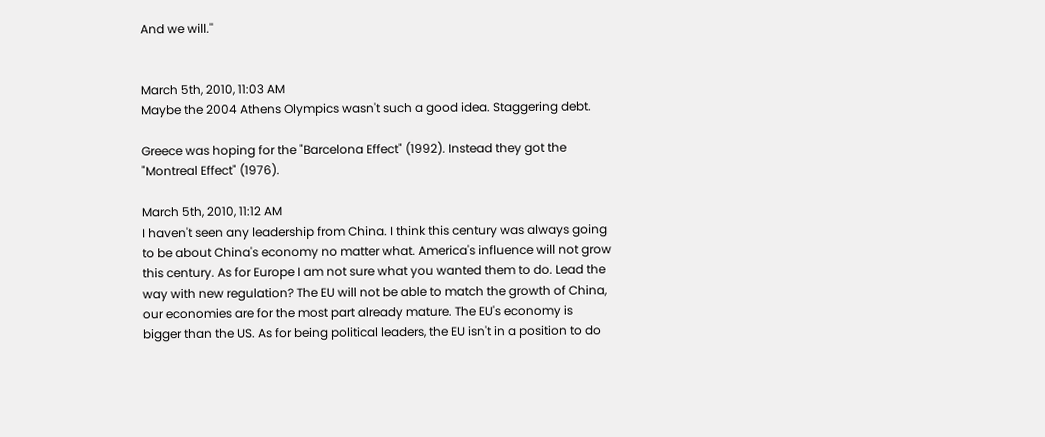And we will.''


March 5th, 2010, 11:03 AM
Maybe the 2004 Athens Olympics wasn't such a good idea. Staggering debt.

Greece was hoping for the "Barcelona Effect" (1992). Instead they got the "Montreal Effect" (1976).

March 5th, 2010, 11:12 AM
I haven't seen any leadership from China. I think this century was always going to be about China's economy no matter what. America's influence will not grow this century. As for Europe I am not sure what you wanted them to do. Lead the way with new regulation? The EU will not be able to match the growth of China, our economies are for the most part already mature. The EU's economy is bigger than the US. As for being political leaders, the EU isn't in a position to do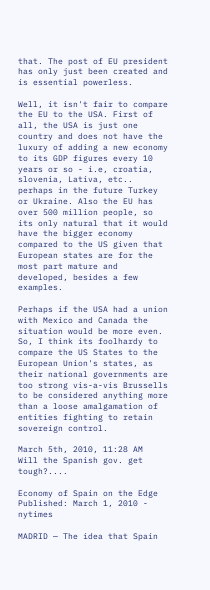that. The post of EU president has only just been created and is essential powerless.

Well, it isn't fair to compare the EU to the USA. First of all, the USA is just one country and does not have the luxury of adding a new economy to its GDP figures every 10 years or so - i.e, croatia, slovenia, Lativa, etc.. perhaps in the future Turkey or Ukraine. Also the EU has over 500 million people, so its only natural that it would have the bigger economy compared to the US given that European states are for the most part mature and developed, besides a few examples.

Perhaps if the USA had a union with Mexico and Canada the situation would be more even. So, I think its foolhardy to compare the US States to the European Union's states, as their national governments are too strong vis-a-vis Brussells to be considered anything more than a loose amalgamation of entities fighting to retain sovereign control.

March 5th, 2010, 11:28 AM
Will the Spanish gov. get tough?....

Economy of Spain on the Edge
Published: March 1, 2010 - nytimes

MADRID — The idea that Spain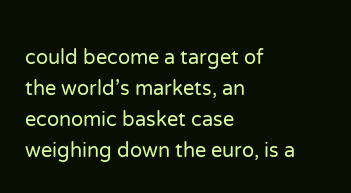could become a target of the world’s markets, an economic basket case weighing down the euro, is a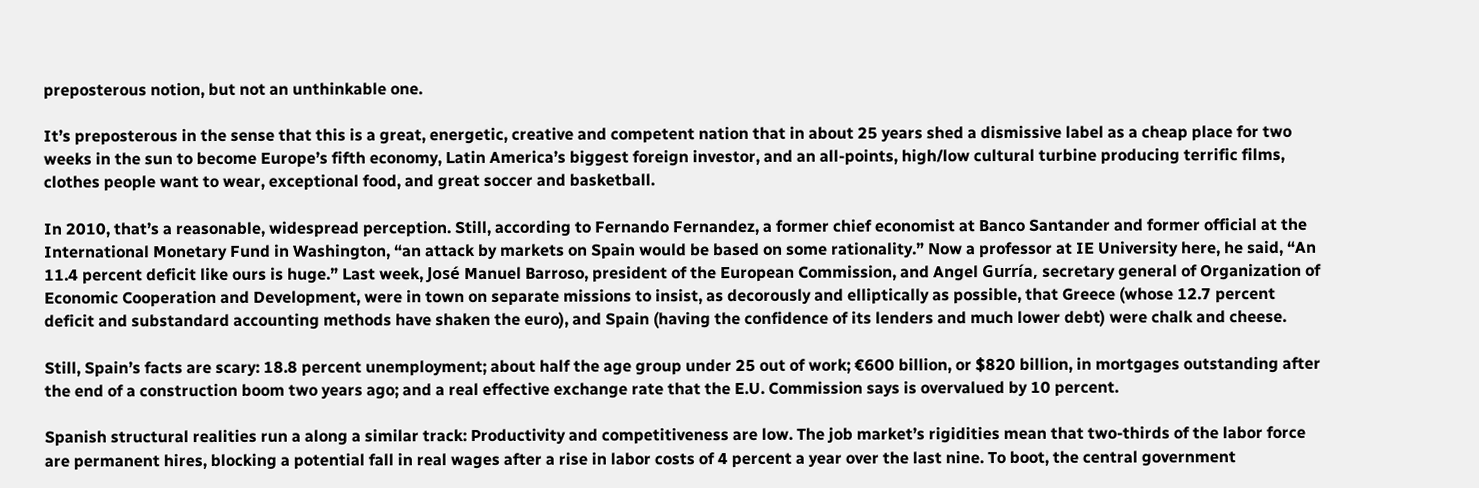preposterous notion, but not an unthinkable one.

It’s preposterous in the sense that this is a great, energetic, creative and competent nation that in about 25 years shed a dismissive label as a cheap place for two weeks in the sun to become Europe’s fifth economy, Latin America’s biggest foreign investor, and an all-points, high/low cultural turbine producing terrific films, clothes people want to wear, exceptional food, and great soccer and basketball.

In 2010, that’s a reasonable, widespread perception. Still, according to Fernando Fernandez, a former chief economist at Banco Santander and former official at the International Monetary Fund in Washington, “an attack by markets on Spain would be based on some rationality.” Now a professor at IE University here, he said, “An 11.4 percent deficit like ours is huge.” Last week, José Manuel Barroso, president of the European Commission, and Angel Gurría, secretary general of Organization of Economic Cooperation and Development, were in town on separate missions to insist, as decorously and elliptically as possible, that Greece (whose 12.7 percent deficit and substandard accounting methods have shaken the euro), and Spain (having the confidence of its lenders and much lower debt) were chalk and cheese.

Still, Spain’s facts are scary: 18.8 percent unemployment; about half the age group under 25 out of work; €600 billion, or $820 billion, in mortgages outstanding after the end of a construction boom two years ago; and a real effective exchange rate that the E.U. Commission says is overvalued by 10 percent.

Spanish structural realities run a along a similar track: Productivity and competitiveness are low. The job market’s rigidities mean that two-thirds of the labor force are permanent hires, blocking a potential fall in real wages after a rise in labor costs of 4 percent a year over the last nine. To boot, the central government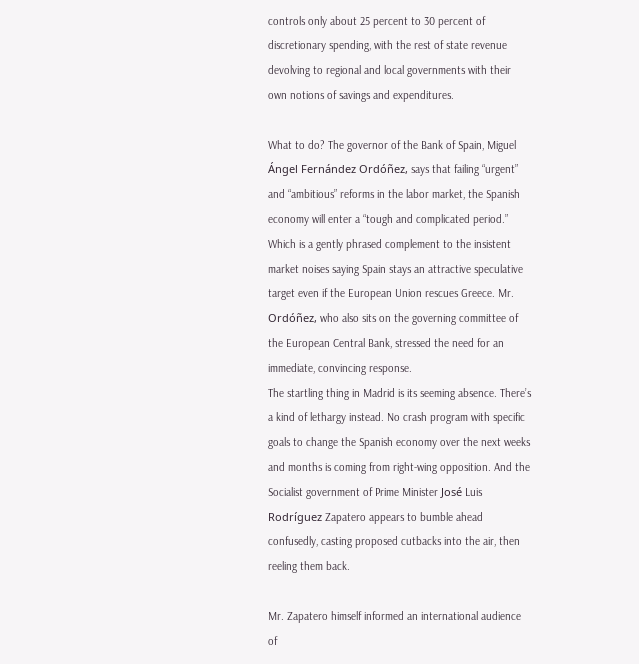controls only about 25 percent to 30 percent of discretionary spending, with the rest of state revenue devolving to regional and local governments with their own notions of savings and expenditures.

What to do? The governor of the Bank of Spain, Miguel Ángel Fernández Ordóñez, says that failing “urgent” and “ambitious” reforms in the labor market, the Spanish economy will enter a “tough and complicated period.” Which is a gently phrased complement to the insistent market noises saying Spain stays an attractive speculative target even if the European Union rescues Greece. Mr. Ordóñez, who also sits on the governing committee of the European Central Bank, stressed the need for an immediate, convincing response.
The startling thing in Madrid is its seeming absence. There’s a kind of lethargy instead. No crash program with specific goals to change the Spanish economy over the next weeks and months is coming from right-wing opposition. And the Socialist government of Prime Minister José Luis Rodríguez Zapatero appears to bumble ahead confusedly, casting proposed cutbacks into the air, then reeling them back.

Mr. Zapatero himself informed an international audience of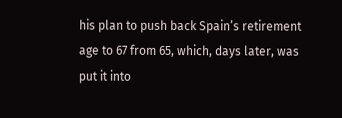his plan to push back Spain’s retirement age to 67 from 65, which, days later, was put it into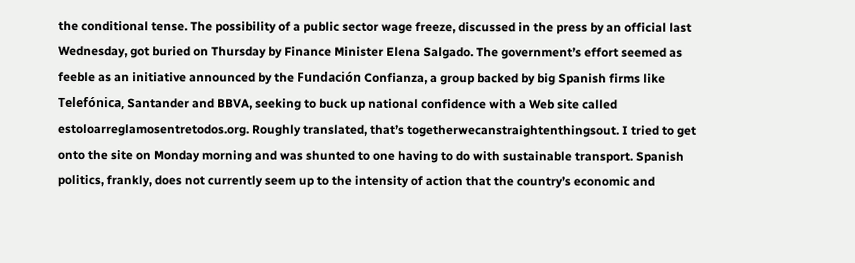the conditional tense. The possibility of a public sector wage freeze, discussed in the press by an official last Wednesday, got buried on Thursday by Finance Minister Elena Salgado. The government’s effort seemed as feeble as an initiative announced by the Fundación Confianza, a group backed by big Spanish firms like Telefónica, Santander and BBVA, seeking to buck up national confidence with a Web site called estoloarreglamosentretodos.org. Roughly translated, that’s togetherwecanstraightenthingsout. I tried to get onto the site on Monday morning and was shunted to one having to do with sustainable transport. Spanish politics, frankly, does not currently seem up to the intensity of action that the country’s economic and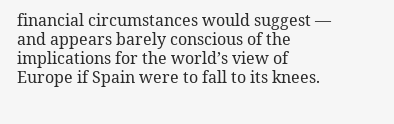financial circumstances would suggest — and appears barely conscious of the implications for the world’s view of Europe if Spain were to fall to its knees.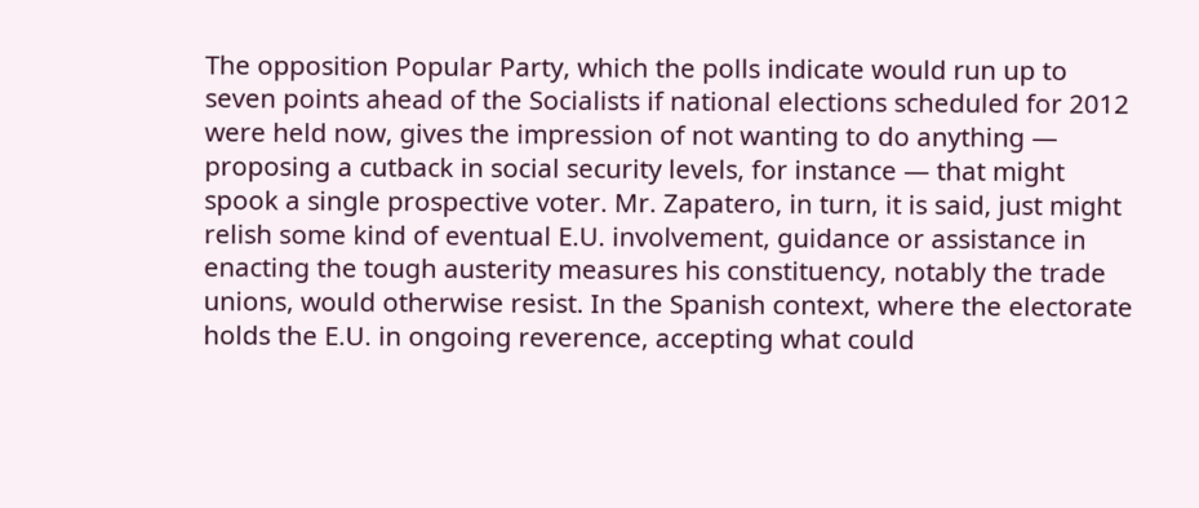The opposition Popular Party, which the polls indicate would run up to seven points ahead of the Socialists if national elections scheduled for 2012 were held now, gives the impression of not wanting to do anything — proposing a cutback in social security levels, for instance — that might spook a single prospective voter. Mr. Zapatero, in turn, it is said, just might relish some kind of eventual E.U. involvement, guidance or assistance in enacting the tough austerity measures his constituency, notably the trade unions, would otherwise resist. In the Spanish context, where the electorate holds the E.U. in ongoing reverence, accepting what could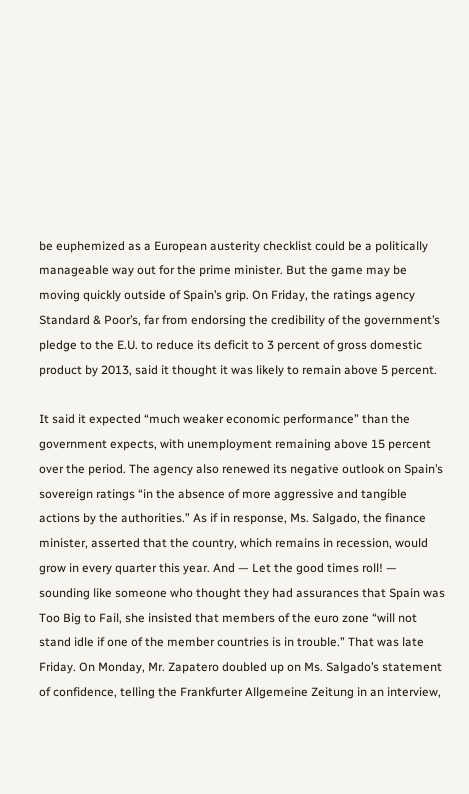be euphemized as a European austerity checklist could be a politically manageable way out for the prime minister. But the game may be moving quickly outside of Spain’s grip. On Friday, the ratings agency Standard & Poor’s, far from endorsing the credibility of the government’s pledge to the E.U. to reduce its deficit to 3 percent of gross domestic product by 2013, said it thought it was likely to remain above 5 percent.

It said it expected “much weaker economic performance” than the government expects, with unemployment remaining above 15 percent over the period. The agency also renewed its negative outlook on Spain’s sovereign ratings “in the absence of more aggressive and tangible actions by the authorities.” As if in response, Ms. Salgado, the finance minister, asserted that the country, which remains in recession, would grow in every quarter this year. And — Let the good times roll! — sounding like someone who thought they had assurances that Spain was Too Big to Fail, she insisted that members of the euro zone “will not stand idle if one of the member countries is in trouble.” That was late Friday. On Monday, Mr. Zapatero doubled up on Ms. Salgado’s statement of confidence, telling the Frankfurter Allgemeine Zeitung in an interview,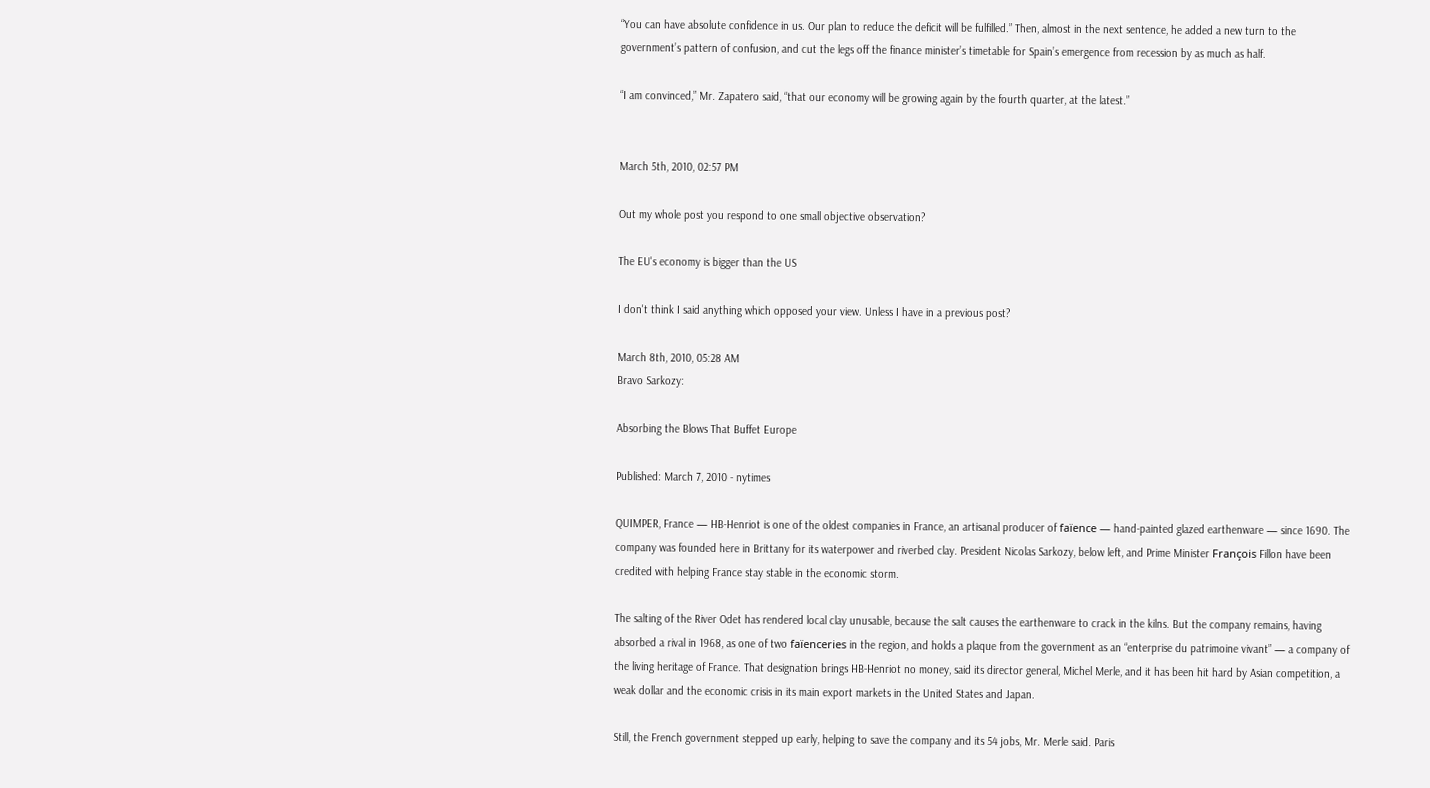“You can have absolute confidence in us. Our plan to reduce the deficit will be fulfilled.” Then, almost in the next sentence, he added a new turn to the government’s pattern of confusion, and cut the legs off the finance minister’s timetable for Spain’s emergence from recession by as much as half.

“I am convinced,” Mr. Zapatero said, “that our economy will be growing again by the fourth quarter, at the latest.”


March 5th, 2010, 02:57 PM

Out my whole post you respond to one small objective observation?

The EU's economy is bigger than the US

I don't think I said anything which opposed your view. Unless I have in a previous post?

March 8th, 2010, 05:28 AM
Bravo Sarkozy:

Absorbing the Blows That Buffet Europe

Published: March 7, 2010 - nytimes

QUIMPER, France — HB-Henriot is one of the oldest companies in France, an artisanal producer of faïence — hand-painted glazed earthenware — since 1690. The company was founded here in Brittany for its waterpower and riverbed clay. President Nicolas Sarkozy, below left, and Prime Minister François Fillon have been credited with helping France stay stable in the economic storm.

The salting of the River Odet has rendered local clay unusable, because the salt causes the earthenware to crack in the kilns. But the company remains, having absorbed a rival in 1968, as one of two faïenceries in the region, and holds a plaque from the government as an “enterprise du patrimoine vivant” — a company of the living heritage of France. That designation brings HB-Henriot no money, said its director general, Michel Merle, and it has been hit hard by Asian competition, a weak dollar and the economic crisis in its main export markets in the United States and Japan.

Still, the French government stepped up early, helping to save the company and its 54 jobs, Mr. Merle said. Paris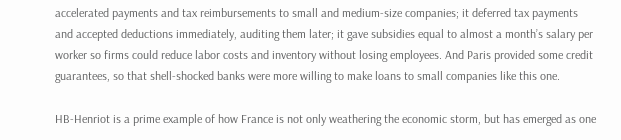accelerated payments and tax reimbursements to small and medium-size companies; it deferred tax payments and accepted deductions immediately, auditing them later; it gave subsidies equal to almost a month’s salary per worker so firms could reduce labor costs and inventory without losing employees. And Paris provided some credit guarantees, so that shell-shocked banks were more willing to make loans to small companies like this one.

HB-Henriot is a prime example of how France is not only weathering the economic storm, but has emerged as one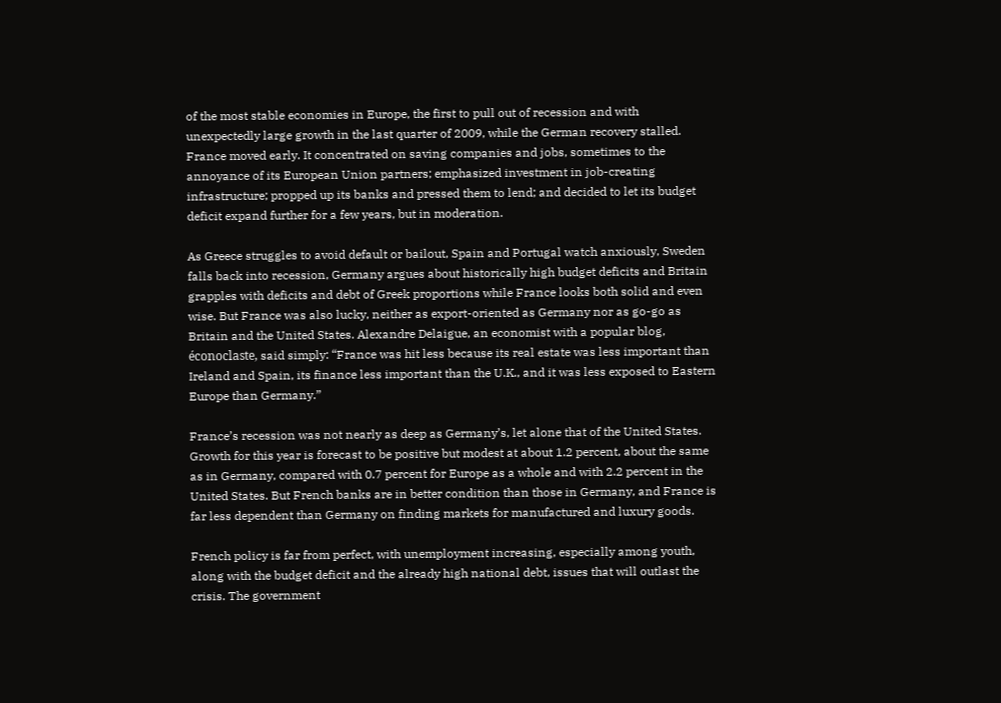of the most stable economies in Europe, the first to pull out of recession and with unexpectedly large growth in the last quarter of 2009, while the German recovery stalled. France moved early. It concentrated on saving companies and jobs, sometimes to the annoyance of its European Union partners; emphasized investment in job-creating infrastructure; propped up its banks and pressed them to lend; and decided to let its budget deficit expand further for a few years, but in moderation.

As Greece struggles to avoid default or bailout, Spain and Portugal watch anxiously, Sweden falls back into recession, Germany argues about historically high budget deficits and Britain grapples with deficits and debt of Greek proportions while France looks both solid and even wise. But France was also lucky, neither as export-oriented as Germany nor as go-go as Britain and the United States. Alexandre Delaigue, an economist with a popular blog, éconoclaste, said simply: “France was hit less because its real estate was less important than Ireland and Spain, its finance less important than the U.K., and it was less exposed to Eastern Europe than Germany.”

France’s recession was not nearly as deep as Germany’s, let alone that of the United States. Growth for this year is forecast to be positive but modest at about 1.2 percent, about the same as in Germany, compared with 0.7 percent for Europe as a whole and with 2.2 percent in the United States. But French banks are in better condition than those in Germany, and France is far less dependent than Germany on finding markets for manufactured and luxury goods.

French policy is far from perfect, with unemployment increasing, especially among youth, along with the budget deficit and the already high national debt, issues that will outlast the crisis. The government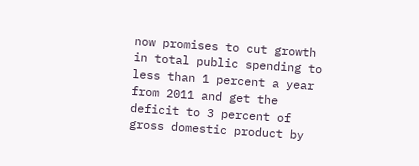now promises to cut growth in total public spending to less than 1 percent a year from 2011 and get the deficit to 3 percent of gross domestic product by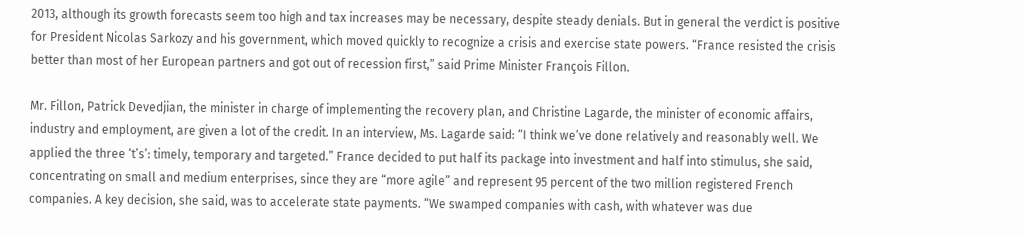2013, although its growth forecasts seem too high and tax increases may be necessary, despite steady denials. But in general the verdict is positive for President Nicolas Sarkozy and his government, which moved quickly to recognize a crisis and exercise state powers. “France resisted the crisis better than most of her European partners and got out of recession first,” said Prime Minister François Fillon.

Mr. Fillon, Patrick Devedjian, the minister in charge of implementing the recovery plan, and Christine Lagarde, the minister of economic affairs, industry and employment, are given a lot of the credit. In an interview, Ms. Lagarde said: “I think we’ve done relatively and reasonably well. We applied the three ‘t’s’: timely, temporary and targeted.” France decided to put half its package into investment and half into stimulus, she said, concentrating on small and medium enterprises, since they are “more agile” and represent 95 percent of the two million registered French companies. A key decision, she said, was to accelerate state payments. “We swamped companies with cash, with whatever was due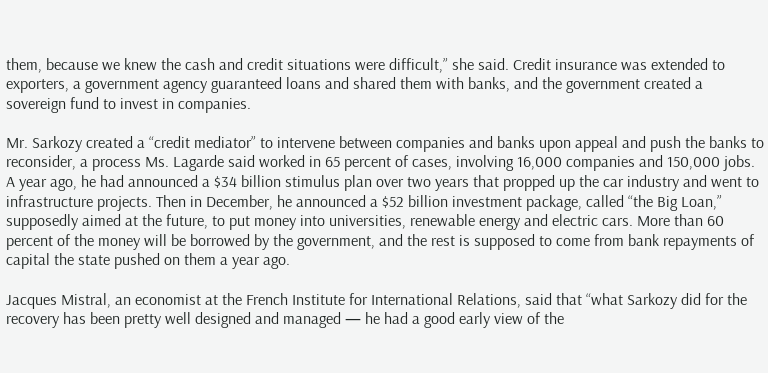them, because we knew the cash and credit situations were difficult,” she said. Credit insurance was extended to exporters, a government agency guaranteed loans and shared them with banks, and the government created a sovereign fund to invest in companies.

Mr. Sarkozy created a “credit mediator” to intervene between companies and banks upon appeal and push the banks to reconsider, a process Ms. Lagarde said worked in 65 percent of cases, involving 16,000 companies and 150,000 jobs. A year ago, he had announced a $34 billion stimulus plan over two years that propped up the car industry and went to infrastructure projects. Then in December, he announced a $52 billion investment package, called “the Big Loan,” supposedly aimed at the future, to put money into universities, renewable energy and electric cars. More than 60 percent of the money will be borrowed by the government, and the rest is supposed to come from bank repayments of capital the state pushed on them a year ago.

Jacques Mistral, an economist at the French Institute for International Relations, said that “what Sarkozy did for the recovery has been pretty well designed and managed — he had a good early view of the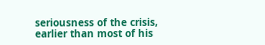seriousness of the crisis, earlier than most of his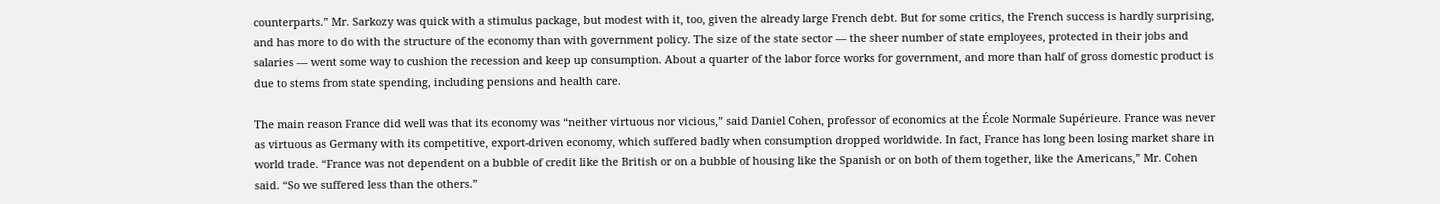counterparts.” Mr. Sarkozy was quick with a stimulus package, but modest with it, too, given the already large French debt. But for some critics, the French success is hardly surprising, and has more to do with the structure of the economy than with government policy. The size of the state sector — the sheer number of state employees, protected in their jobs and salaries — went some way to cushion the recession and keep up consumption. About a quarter of the labor force works for government, and more than half of gross domestic product is due to stems from state spending, including pensions and health care.

The main reason France did well was that its economy was “neither virtuous nor vicious,” said Daniel Cohen, professor of economics at the École Normale Supérieure. France was never as virtuous as Germany with its competitive, export-driven economy, which suffered badly when consumption dropped worldwide. In fact, France has long been losing market share in world trade. “France was not dependent on a bubble of credit like the British or on a bubble of housing like the Spanish or on both of them together, like the Americans,” Mr. Cohen said. “So we suffered less than the others.”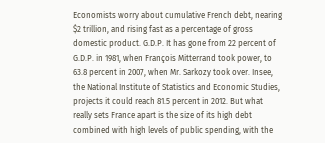Economists worry about cumulative French debt, nearing $2 trillion, and rising fast as a percentage of gross domestic product. G.D.P. It has gone from 22 percent of G.D.P. in 1981, when François Mitterrand took power, to 63.8 percent in 2007, when Mr. Sarkozy took over. Insee, the National Institute of Statistics and Economic Studies, projects it could reach 81.5 percent in 2012. But what really sets France apart is the size of its high debt combined with high levels of public spending, with the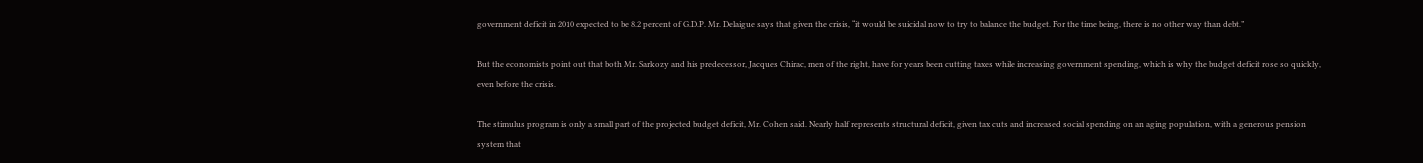government deficit in 2010 expected to be 8.2 percent of G.D.P. Mr. Delaigue says that given the crisis, “it would be suicidal now to try to balance the budget. For the time being, there is no other way than debt.”

But the economists point out that both Mr. Sarkozy and his predecessor, Jacques Chirac, men of the right, have for years been cutting taxes while increasing government spending, which is why the budget deficit rose so quickly, even before the crisis.

The stimulus program is only a small part of the projected budget deficit, Mr. Cohen said. Nearly half represents structural deficit, given tax cuts and increased social spending on an aging population, with a generous pension system that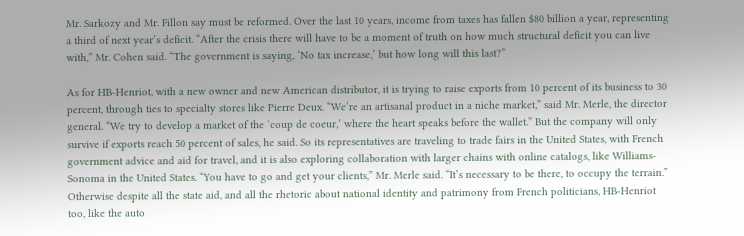Mr. Sarkozy and Mr. Fillon say must be reformed. Over the last 10 years, income from taxes has fallen $80 billion a year, representing a third of next year’s deficit. “After the crisis there will have to be a moment of truth on how much structural deficit you can live with,” Mr. Cohen said. “The government is saying, ‘No tax increase,’ but how long will this last?”

As for HB-Henriot, with a new owner and new American distributor, it is trying to raise exports from 10 percent of its business to 30 percent, through ties to specialty stores like Pierre Deux. “We’re an artisanal product in a niche market,” said Mr. Merle, the director general. “We try to develop a market of the ‘coup de coeur,’ where the heart speaks before the wallet.” But the company will only survive if exports reach 50 percent of sales, he said. So its representatives are traveling to trade fairs in the United States, with French government advice and aid for travel, and it is also exploring collaboration with larger chains with online catalogs, like Williams-Sonoma in the United States. “You have to go and get your clients,” Mr. Merle said. “It’s necessary to be there, to occupy the terrain.” Otherwise despite all the state aid, and all the rhetoric about national identity and patrimony from French politicians, HB-Henriot too, like the auto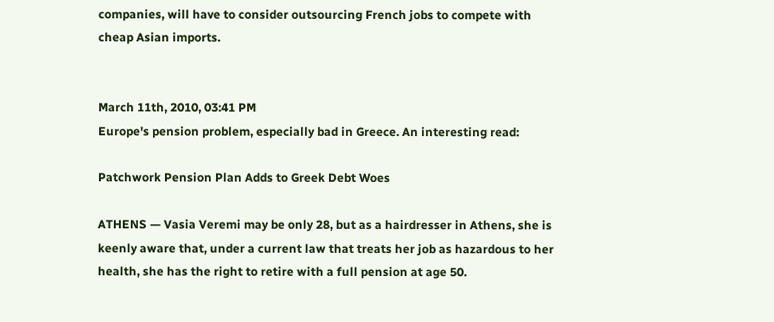companies, will have to consider outsourcing French jobs to compete with cheap Asian imports.


March 11th, 2010, 03:41 PM
Europe's pension problem, especially bad in Greece. An interesting read:

Patchwork Pension Plan Adds to Greek Debt Woes

ATHENS — Vasia Veremi may be only 28, but as a hairdresser in Athens, she is keenly aware that, under a current law that treats her job as hazardous to her health, she has the right to retire with a full pension at age 50.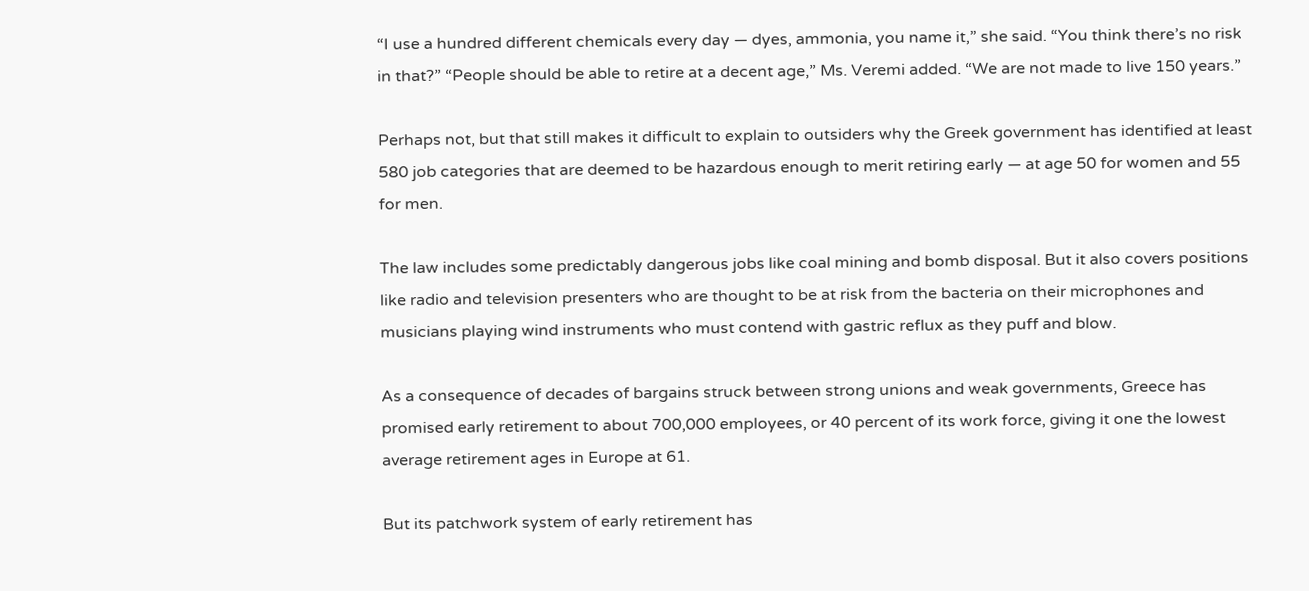“I use a hundred different chemicals every day — dyes, ammonia, you name it,” she said. “You think there’s no risk in that?” “People should be able to retire at a decent age,” Ms. Veremi added. “We are not made to live 150 years.”

Perhaps not, but that still makes it difficult to explain to outsiders why the Greek government has identified at least 580 job categories that are deemed to be hazardous enough to merit retiring early — at age 50 for women and 55 for men.

The law includes some predictably dangerous jobs like coal mining and bomb disposal. But it also covers positions like radio and television presenters who are thought to be at risk from the bacteria on their microphones and musicians playing wind instruments who must contend with gastric reflux as they puff and blow.

As a consequence of decades of bargains struck between strong unions and weak governments, Greece has promised early retirement to about 700,000 employees, or 40 percent of its work force, giving it one the lowest average retirement ages in Europe at 61.

But its patchwork system of early retirement has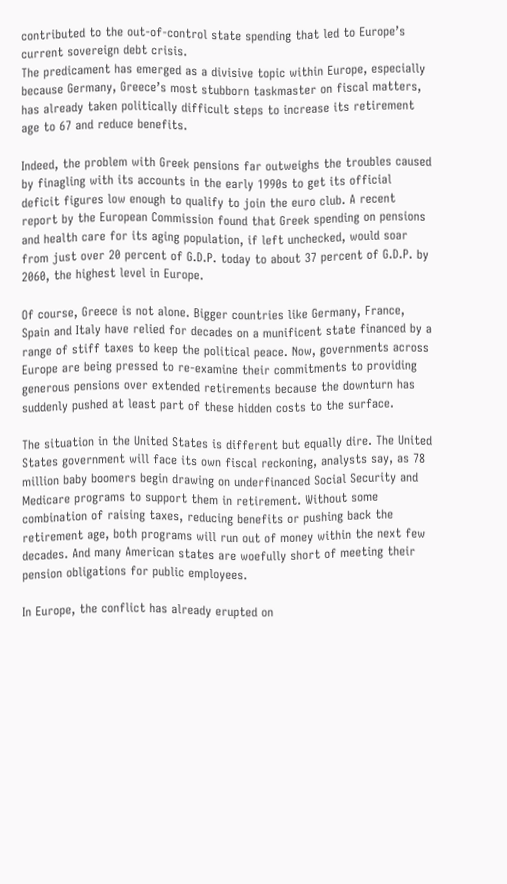contributed to the out-of-control state spending that led to Europe’s current sovereign debt crisis.
The predicament has emerged as a divisive topic within Europe, especially because Germany, Greece’s most stubborn taskmaster on fiscal matters, has already taken politically difficult steps to increase its retirement age to 67 and reduce benefits.

Indeed, the problem with Greek pensions far outweighs the troubles caused by finagling with its accounts in the early 1990s to get its official deficit figures low enough to qualify to join the euro club. A recent report by the European Commission found that Greek spending on pensions and health care for its aging population, if left unchecked, would soar from just over 20 percent of G.D.P. today to about 37 percent of G.D.P. by 2060, the highest level in Europe.

Of course, Greece is not alone. Bigger countries like Germany, France, Spain and Italy have relied for decades on a munificent state financed by a range of stiff taxes to keep the political peace. Now, governments across Europe are being pressed to re-examine their commitments to providing generous pensions over extended retirements because the downturn has suddenly pushed at least part of these hidden costs to the surface.

The situation in the United States is different but equally dire. The United States government will face its own fiscal reckoning, analysts say, as 78 million baby boomers begin drawing on underfinanced Social Security and Medicare programs to support them in retirement. Without some combination of raising taxes, reducing benefits or pushing back the retirement age, both programs will run out of money within the next few decades. And many American states are woefully short of meeting their pension obligations for public employees.

In Europe, the conflict has already erupted on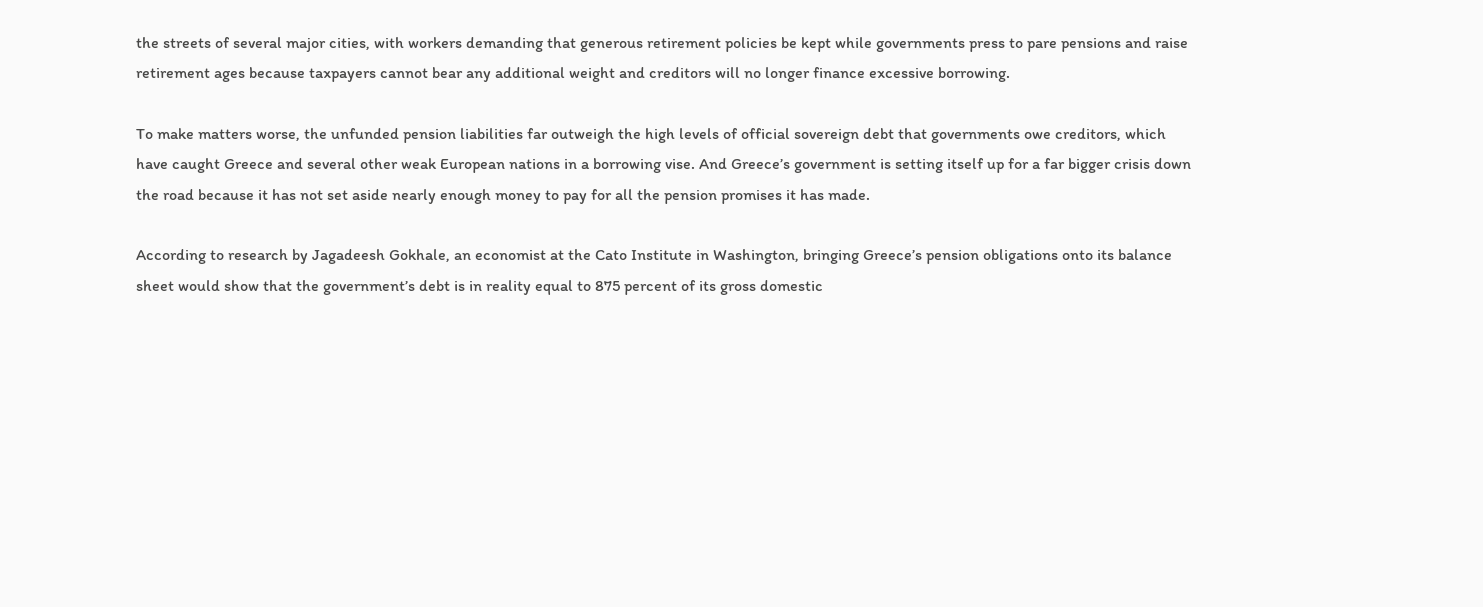the streets of several major cities, with workers demanding that generous retirement policies be kept while governments press to pare pensions and raise retirement ages because taxpayers cannot bear any additional weight and creditors will no longer finance excessive borrowing.

To make matters worse, the unfunded pension liabilities far outweigh the high levels of official sovereign debt that governments owe creditors, which have caught Greece and several other weak European nations in a borrowing vise. And Greece’s government is setting itself up for a far bigger crisis down the road because it has not set aside nearly enough money to pay for all the pension promises it has made.

According to research by Jagadeesh Gokhale, an economist at the Cato Institute in Washington, bringing Greece’s pension obligations onto its balance sheet would show that the government’s debt is in reality equal to 875 percent of its gross domestic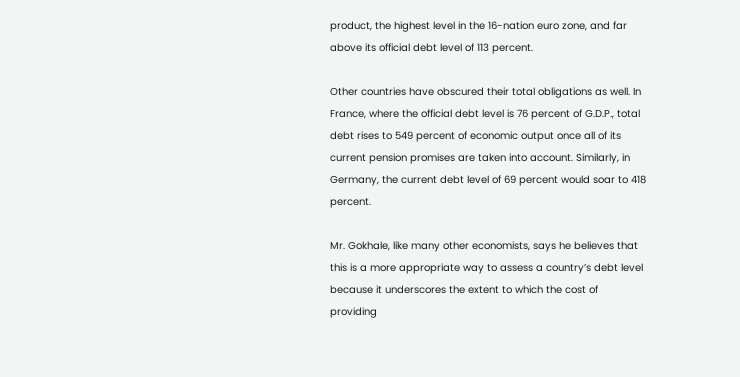product, the highest level in the 16-nation euro zone, and far above its official debt level of 113 percent.

Other countries have obscured their total obligations as well. In France, where the official debt level is 76 percent of G.D.P., total debt rises to 549 percent of economic output once all of its current pension promises are taken into account. Similarly, in Germany, the current debt level of 69 percent would soar to 418 percent.

Mr. Gokhale, like many other economists, says he believes that this is a more appropriate way to assess a country’s debt level because it underscores the extent to which the cost of providing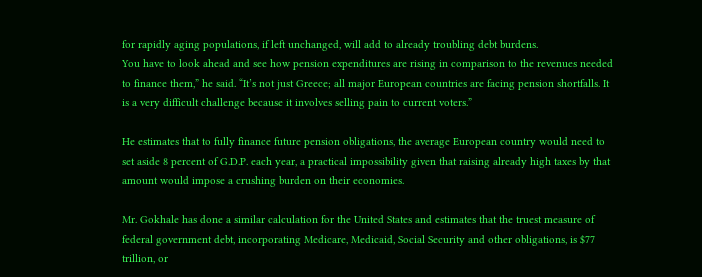for rapidly aging populations, if left unchanged, will add to already troubling debt burdens.
You have to look ahead and see how pension expenditures are rising in comparison to the revenues needed to finance them,” he said. “It’s not just Greece; all major European countries are facing pension shortfalls. It is a very difficult challenge because it involves selling pain to current voters.”

He estimates that to fully finance future pension obligations, the average European country would need to set aside 8 percent of G.D.P. each year, a practical impossibility given that raising already high taxes by that amount would impose a crushing burden on their economies.

Mr. Gokhale has done a similar calculation for the United States and estimates that the truest measure of federal government debt, incorporating Medicare, Medicaid, Social Security and other obligations, is $77 trillion, or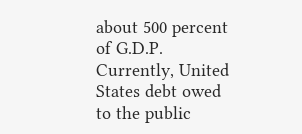about 500 percent of G.D.P. Currently, United States debt owed to the public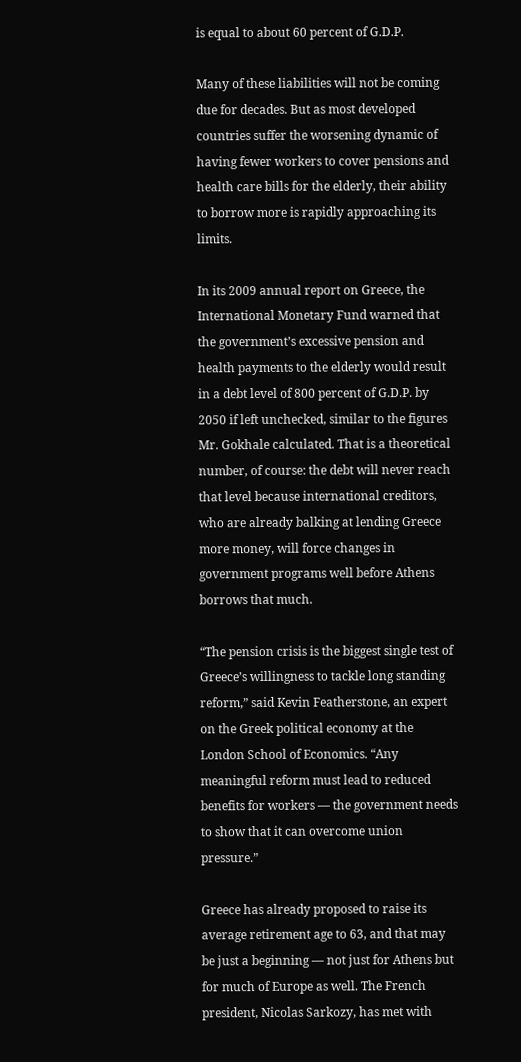is equal to about 60 percent of G.D.P.

Many of these liabilities will not be coming due for decades. But as most developed countries suffer the worsening dynamic of having fewer workers to cover pensions and health care bills for the elderly, their ability to borrow more is rapidly approaching its limits.

In its 2009 annual report on Greece, the International Monetary Fund warned that the government’s excessive pension and health payments to the elderly would result in a debt level of 800 percent of G.D.P. by 2050 if left unchecked, similar to the figures Mr. Gokhale calculated. That is a theoretical number, of course: the debt will never reach that level because international creditors, who are already balking at lending Greece more money, will force changes in government programs well before Athens borrows that much.

“The pension crisis is the biggest single test of Greece’s willingness to tackle long standing reform,” said Kevin Featherstone, an expert on the Greek political economy at the London School of Economics. “Any meaningful reform must lead to reduced benefits for workers — the government needs to show that it can overcome union pressure.”

Greece has already proposed to raise its average retirement age to 63, and that may be just a beginning — not just for Athens but for much of Europe as well. The French president, Nicolas Sarkozy, has met with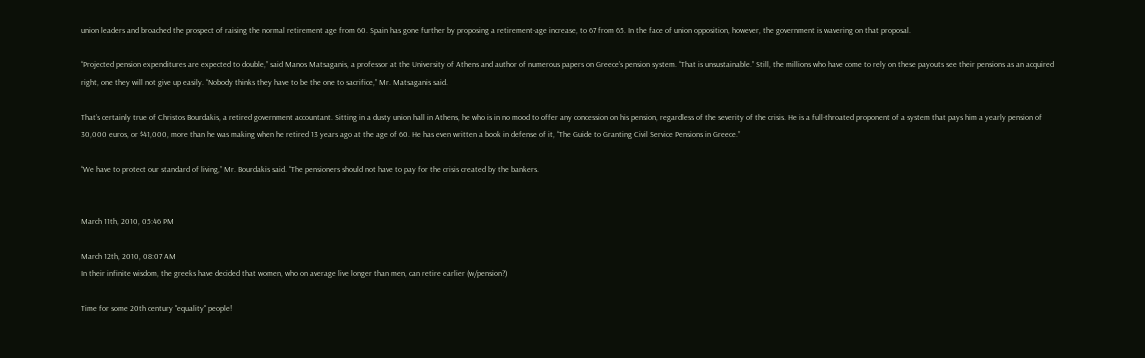union leaders and broached the prospect of raising the normal retirement age from 60. Spain has gone further by proposing a retirement-age increase, to 67 from 65. In the face of union opposition, however, the government is wavering on that proposal.

“Projected pension expenditures are expected to double,” said Manos Matsaganis, a professor at the University of Athens and author of numerous papers on Greece’s pension system. “That is unsustainable.” Still, the millions who have come to rely on these payouts see their pensions as an acquired right, one they will not give up easily. “Nobody thinks they have to be the one to sacrifice,” Mr. Matsaganis said.

That’s certainly true of Christos Bourdakis, a retired government accountant. Sitting in a dusty union hall in Athens, he who is in no mood to offer any concession on his pension, regardless of the severity of the crisis. He is a full-throated proponent of a system that pays him a yearly pension of 30,000 euros, or $41,000, more than he was making when he retired 13 years ago at the age of 60. He has even written a book in defense of it, “The Guide to Granting Civil Service Pensions in Greece.”

“We have to protect our standard of living,” Mr. Bourdakis said. “The pensioners should not have to pay for the crisis created by the bankers.


March 11th, 2010, 05:46 PM

March 12th, 2010, 08:07 AM
In their infinite wisdom, the greeks have decided that women, who on average live longer than men, can retire earlier (w/pension?)

Time for some 20th century "equality" people!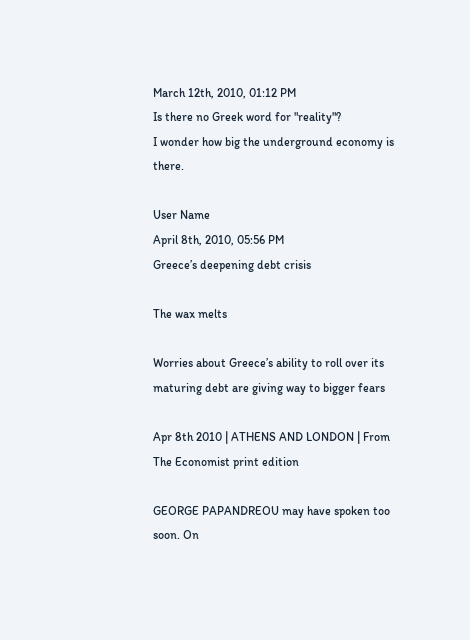March 12th, 2010, 01:12 PM
Is there no Greek word for "reality"?
I wonder how big the underground economy is there.

User Name
April 8th, 2010, 05:56 PM
Greece’s deepening debt crisis

The wax melts

Worries about Greece’s ability to roll over its maturing debt are giving way to bigger fears

Apr 8th 2010 | ATHENS AND LONDON | From The Economist print edition

GEORGE PAPANDREOU may have spoken too soon. On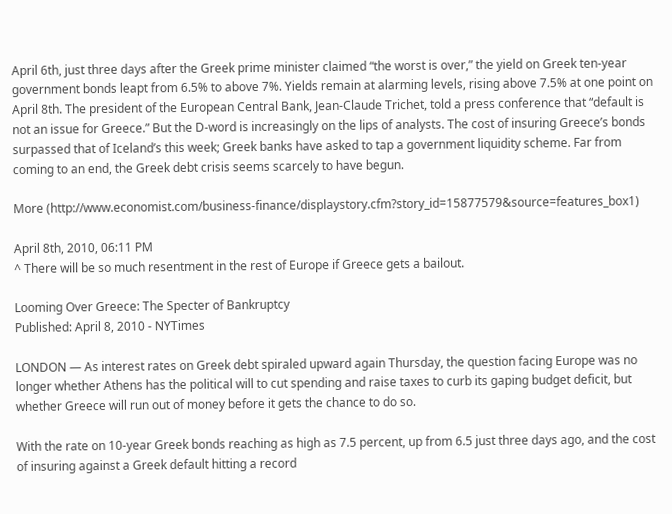April 6th, just three days after the Greek prime minister claimed “the worst is over,” the yield on Greek ten-year government bonds leapt from 6.5% to above 7%. Yields remain at alarming levels, rising above 7.5% at one point on April 8th. The president of the European Central Bank, Jean-Claude Trichet, told a press conference that “default is not an issue for Greece.” But the D-word is increasingly on the lips of analysts. The cost of insuring Greece’s bonds surpassed that of Iceland’s this week; Greek banks have asked to tap a government liquidity scheme. Far from coming to an end, the Greek debt crisis seems scarcely to have begun.

More (http://www.economist.com/business-finance/displaystory.cfm?story_id=15877579&source=features_box1)

April 8th, 2010, 06:11 PM
^ There will be so much resentment in the rest of Europe if Greece gets a bailout.

Looming Over Greece: The Specter of Bankruptcy
Published: April 8, 2010 - NYTimes

LONDON — As interest rates on Greek debt spiraled upward again Thursday, the question facing Europe was no longer whether Athens has the political will to cut spending and raise taxes to curb its gaping budget deficit, but whether Greece will run out of money before it gets the chance to do so.

With the rate on 10-year Greek bonds reaching as high as 7.5 percent, up from 6.5 just three days ago, and the cost of insuring against a Greek default hitting a record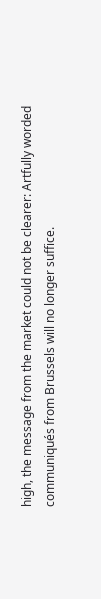high, the message from the market could not be clearer: Artfully worded communiqués from Brussels will no longer suffice.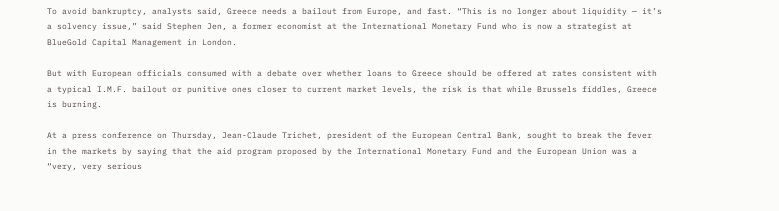To avoid bankruptcy, analysts said, Greece needs a bailout from Europe, and fast. “This is no longer about liquidity — it’s a solvency issue,” said Stephen Jen, a former economist at the International Monetary Fund who is now a strategist at BlueGold Capital Management in London.

But with European officials consumed with a debate over whether loans to Greece should be offered at rates consistent with a typical I.M.F. bailout or punitive ones closer to current market levels, the risk is that while Brussels fiddles, Greece is burning.

At a press conference on Thursday, Jean-Claude Trichet, president of the European Central Bank, sought to break the fever in the markets by saying that the aid program proposed by the International Monetary Fund and the European Union was a “very, very serious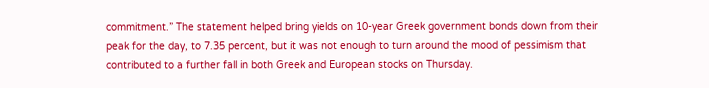commitment.” The statement helped bring yields on 10-year Greek government bonds down from their peak for the day, to 7.35 percent, but it was not enough to turn around the mood of pessimism that contributed to a further fall in both Greek and European stocks on Thursday.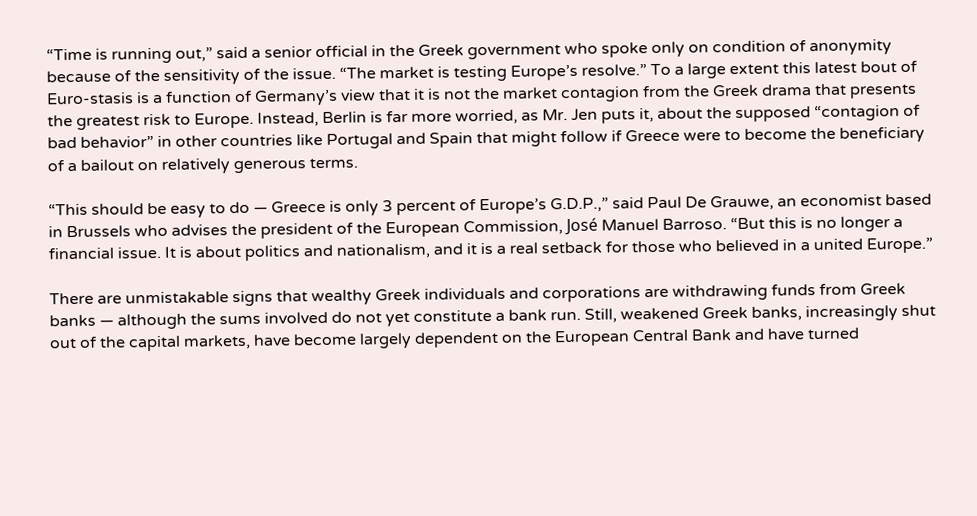“Time is running out,” said a senior official in the Greek government who spoke only on condition of anonymity because of the sensitivity of the issue. “The market is testing Europe’s resolve.” To a large extent this latest bout of Euro-stasis is a function of Germany’s view that it is not the market contagion from the Greek drama that presents the greatest risk to Europe. Instead, Berlin is far more worried, as Mr. Jen puts it, about the supposed “contagion of bad behavior” in other countries like Portugal and Spain that might follow if Greece were to become the beneficiary of a bailout on relatively generous terms.

“This should be easy to do — Greece is only 3 percent of Europe’s G.D.P.,” said Paul De Grauwe, an economist based in Brussels who advises the president of the European Commission, José Manuel Barroso. “But this is no longer a financial issue. It is about politics and nationalism, and it is a real setback for those who believed in a united Europe.”

There are unmistakable signs that wealthy Greek individuals and corporations are withdrawing funds from Greek banks — although the sums involved do not yet constitute a bank run. Still, weakened Greek banks, increasingly shut out of the capital markets, have become largely dependent on the European Central Bank and have turned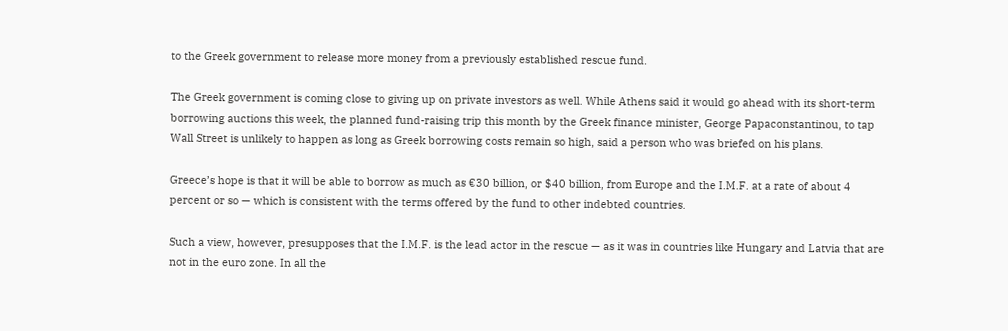to the Greek government to release more money from a previously established rescue fund.

The Greek government is coming close to giving up on private investors as well. While Athens said it would go ahead with its short-term borrowing auctions this week, the planned fund-raising trip this month by the Greek finance minister, George Papaconstantinou, to tap Wall Street is unlikely to happen as long as Greek borrowing costs remain so high, said a person who was briefed on his plans.

Greece’s hope is that it will be able to borrow as much as €30 billion, or $40 billion, from Europe and the I.M.F. at a rate of about 4 percent or so — which is consistent with the terms offered by the fund to other indebted countries.

Such a view, however, presupposes that the I.M.F. is the lead actor in the rescue — as it was in countries like Hungary and Latvia that are not in the euro zone. In all the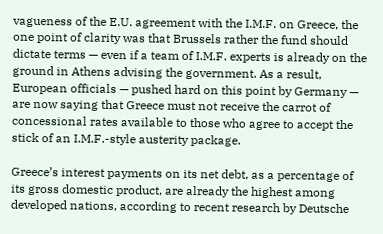vagueness of the E.U. agreement with the I.M.F. on Greece, the one point of clarity was that Brussels rather the fund should dictate terms — even if a team of I.M.F. experts is already on the ground in Athens advising the government. As a result, European officials — pushed hard on this point by Germany — are now saying that Greece must not receive the carrot of concessional rates available to those who agree to accept the stick of an I.M.F.-style austerity package.

Greece’s interest payments on its net debt, as a percentage of its gross domestic product, are already the highest among developed nations, according to recent research by Deutsche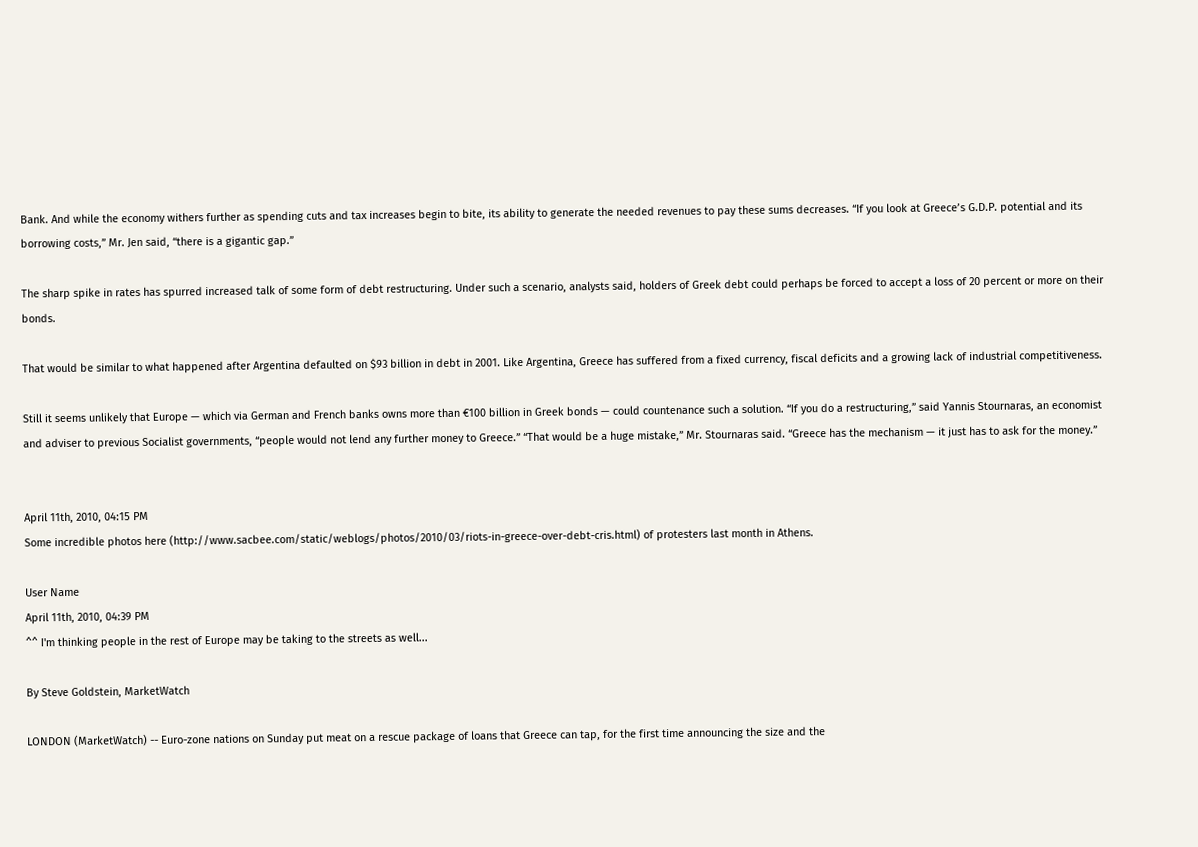Bank. And while the economy withers further as spending cuts and tax increases begin to bite, its ability to generate the needed revenues to pay these sums decreases. “If you look at Greece’s G.D.P. potential and its borrowing costs,” Mr. Jen said, “there is a gigantic gap.”

The sharp spike in rates has spurred increased talk of some form of debt restructuring. Under such a scenario, analysts said, holders of Greek debt could perhaps be forced to accept a loss of 20 percent or more on their bonds.

That would be similar to what happened after Argentina defaulted on $93 billion in debt in 2001. Like Argentina, Greece has suffered from a fixed currency, fiscal deficits and a growing lack of industrial competitiveness.

Still it seems unlikely that Europe — which via German and French banks owns more than €100 billion in Greek bonds — could countenance such a solution. “If you do a restructuring,” said Yannis Stournaras, an economist and adviser to previous Socialist governments, “people would not lend any further money to Greece.” “That would be a huge mistake,” Mr. Stournaras said. “Greece has the mechanism — it just has to ask for the money.”


April 11th, 2010, 04:15 PM
Some incredible photos here (http://www.sacbee.com/static/weblogs/photos/2010/03/riots-in-greece-over-debt-cris.html) of protesters last month in Athens.

User Name
April 11th, 2010, 04:39 PM
^^ I'm thinking people in the rest of Europe may be taking to the streets as well...

By Steve Goldstein, MarketWatch

LONDON (MarketWatch) -- Euro-zone nations on Sunday put meat on a rescue package of loans that Greece can tap, for the first time announcing the size and the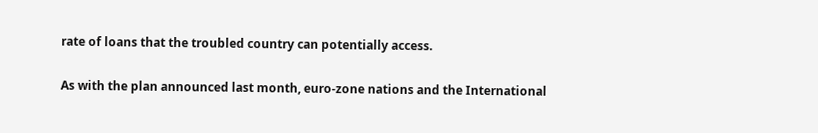rate of loans that the troubled country can potentially access.

As with the plan announced last month, euro-zone nations and the International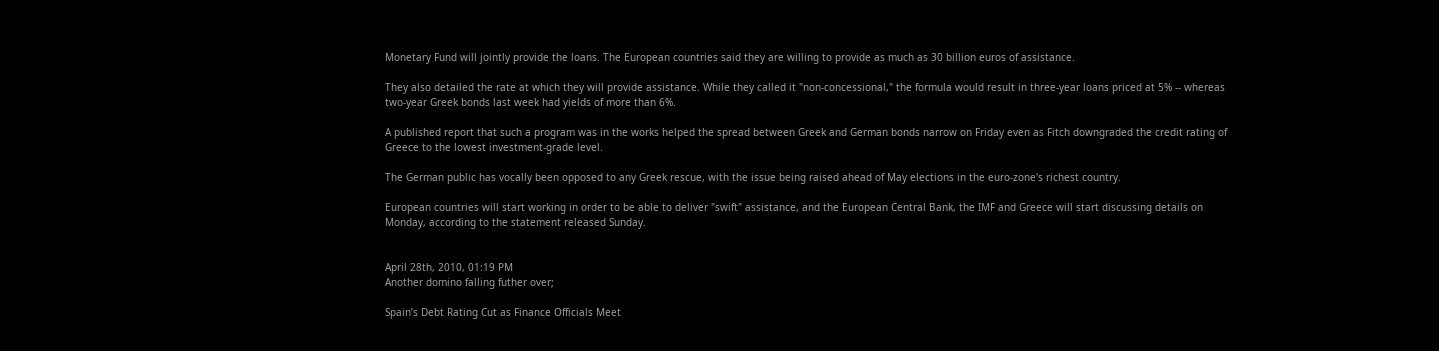Monetary Fund will jointly provide the loans. The European countries said they are willing to provide as much as 30 billion euros of assistance.

They also detailed the rate at which they will provide assistance. While they called it "non-concessional," the formula would result in three-year loans priced at 5% -- whereas two-year Greek bonds last week had yields of more than 6%.

A published report that such a program was in the works helped the spread between Greek and German bonds narrow on Friday even as Fitch downgraded the credit rating of Greece to the lowest investment-grade level.

The German public has vocally been opposed to any Greek rescue, with the issue being raised ahead of May elections in the euro-zone's richest country.

European countries will start working in order to be able to deliver "swift" assistance, and the European Central Bank, the IMF and Greece will start discussing details on Monday, according to the statement released Sunday.


April 28th, 2010, 01:19 PM
Another domino falling futher over;

Spain’s Debt Rating Cut as Finance Officials Meet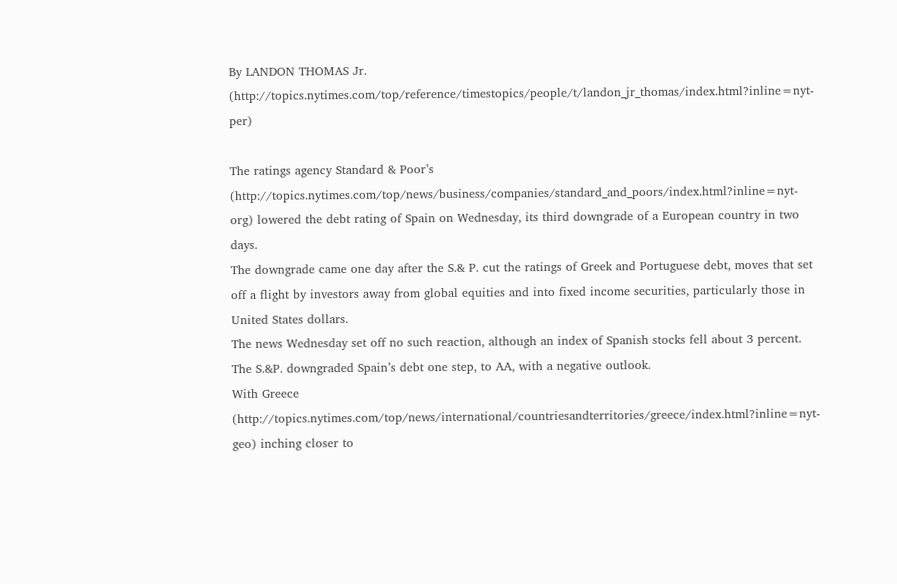By LANDON THOMAS Jr. (http://topics.nytimes.com/top/reference/timestopics/people/t/landon_jr_thomas/index.html?inline=nyt-per)

The ratings agency Standard & Poor’s (http://topics.nytimes.com/top/news/business/companies/standard_and_poors/index.html?inline=nyt-org) lowered the debt rating of Spain on Wednesday, its third downgrade of a European country in two days.
The downgrade came one day after the S.& P. cut the ratings of Greek and Portuguese debt, moves that set off a flight by investors away from global equities and into fixed income securities, particularly those in United States dollars.
The news Wednesday set off no such reaction, although an index of Spanish stocks fell about 3 percent. The S.&P. downgraded Spain’s debt one step, to AA, with a negative outlook.
With Greece (http://topics.nytimes.com/top/news/international/countriesandterritories/greece/index.html?inline=nyt-geo) inching closer to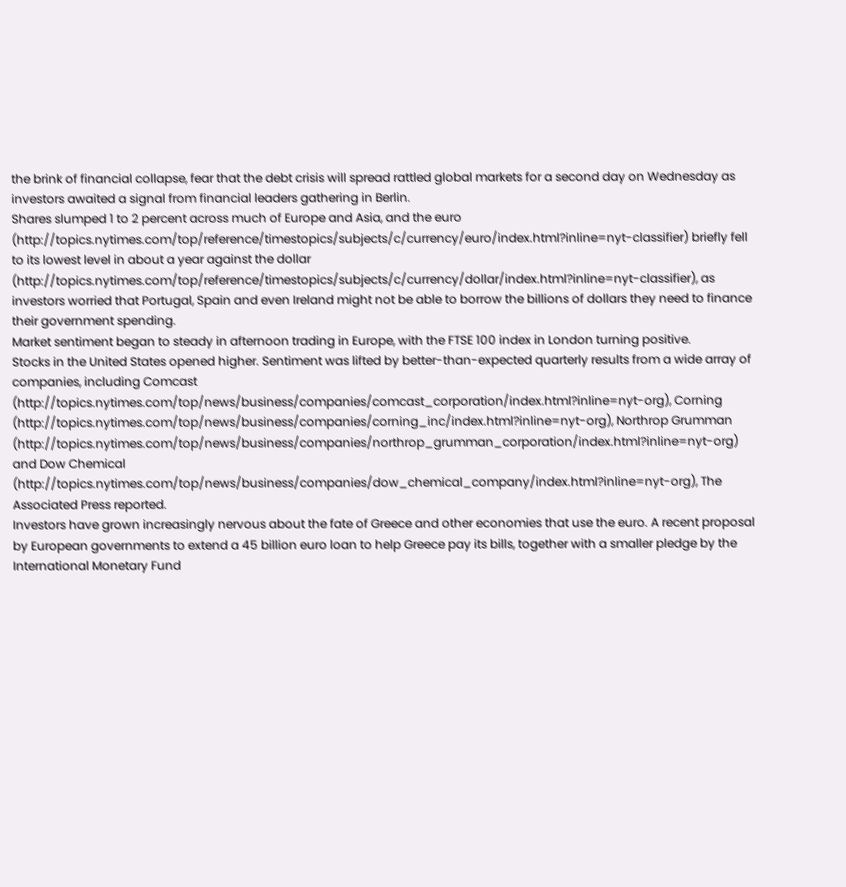the brink of financial collapse, fear that the debt crisis will spread rattled global markets for a second day on Wednesday as investors awaited a signal from financial leaders gathering in Berlin.
Shares slumped 1 to 2 percent across much of Europe and Asia, and the euro (http://topics.nytimes.com/top/reference/timestopics/subjects/c/currency/euro/index.html?inline=nyt-classifier) briefly fell to its lowest level in about a year against the dollar (http://topics.nytimes.com/top/reference/timestopics/subjects/c/currency/dollar/index.html?inline=nyt-classifier), as investors worried that Portugal, Spain and even Ireland might not be able to borrow the billions of dollars they need to finance their government spending.
Market sentiment began to steady in afternoon trading in Europe, with the FTSE 100 index in London turning positive.
Stocks in the United States opened higher. Sentiment was lifted by better-than-expected quarterly results from a wide array of companies, including Comcast (http://topics.nytimes.com/top/news/business/companies/comcast_corporation/index.html?inline=nyt-org), Corning (http://topics.nytimes.com/top/news/business/companies/corning_inc/index.html?inline=nyt-org), Northrop Grumman (http://topics.nytimes.com/top/news/business/companies/northrop_grumman_corporation/index.html?inline=nyt-org) and Dow Chemical (http://topics.nytimes.com/top/news/business/companies/dow_chemical_company/index.html?inline=nyt-org), The Associated Press reported.
Investors have grown increasingly nervous about the fate of Greece and other economies that use the euro. A recent proposal by European governments to extend a 45 billion euro loan to help Greece pay its bills, together with a smaller pledge by the International Monetary Fund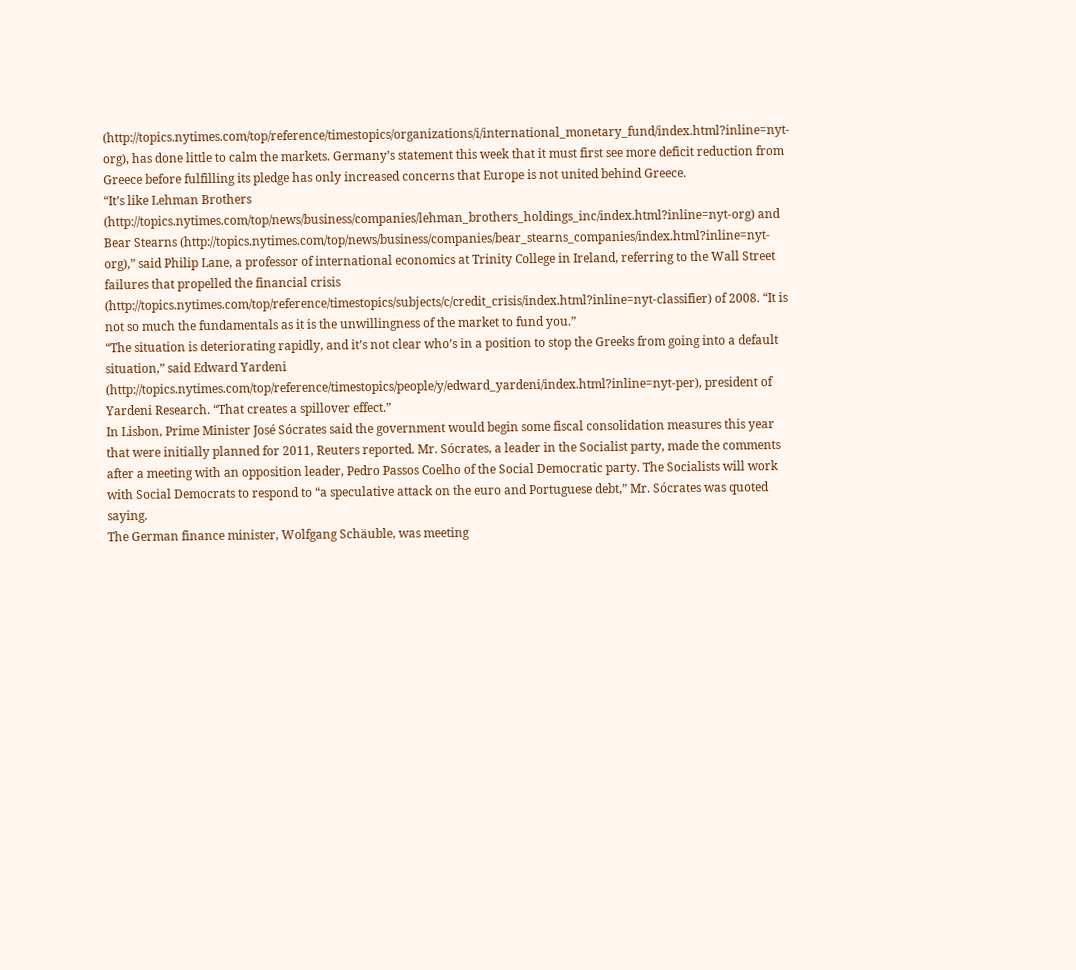(http://topics.nytimes.com/top/reference/timestopics/organizations/i/international_monetary_fund/index.html?inline=nyt-org), has done little to calm the markets. Germany’s statement this week that it must first see more deficit reduction from Greece before fulfilling its pledge has only increased concerns that Europe is not united behind Greece.
“It’s like Lehman Brothers (http://topics.nytimes.com/top/news/business/companies/lehman_brothers_holdings_inc/index.html?inline=nyt-org) and Bear Stearns (http://topics.nytimes.com/top/news/business/companies/bear_stearns_companies/index.html?inline=nyt-org),” said Philip Lane, a professor of international economics at Trinity College in Ireland, referring to the Wall Street failures that propelled the financial crisis (http://topics.nytimes.com/top/reference/timestopics/subjects/c/credit_crisis/index.html?inline=nyt-classifier) of 2008. “It is not so much the fundamentals as it is the unwillingness of the market to fund you.”
“The situation is deteriorating rapidly, and it’s not clear who’s in a position to stop the Greeks from going into a default situation,” said Edward Yardeni (http://topics.nytimes.com/top/reference/timestopics/people/y/edward_yardeni/index.html?inline=nyt-per), president of Yardeni Research. “That creates a spillover effect.”
In Lisbon, Prime Minister José Sócrates said the government would begin some fiscal consolidation measures this year that were initially planned for 2011, Reuters reported. Mr. Sócrates, a leader in the Socialist party, made the comments after a meeting with an opposition leader, Pedro Passos Coelho of the Social Democratic party. The Socialists will work with Social Democrats to respond to “a speculative attack on the euro and Portuguese debt,” Mr. Sócrates was quoted saying.
The German finance minister, Wolfgang Schäuble, was meeting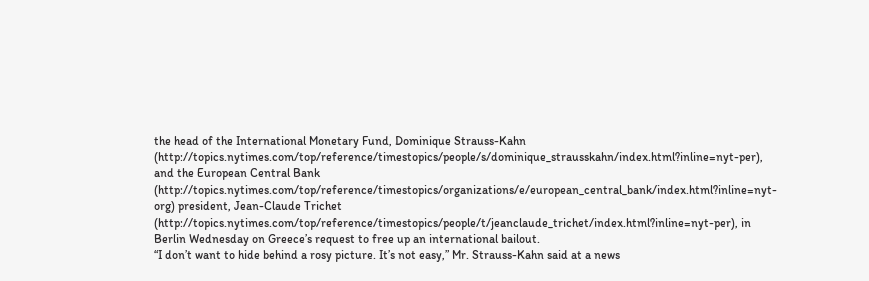the head of the International Monetary Fund, Dominique Strauss-Kahn (http://topics.nytimes.com/top/reference/timestopics/people/s/dominique_strausskahn/index.html?inline=nyt-per), and the European Central Bank (http://topics.nytimes.com/top/reference/timestopics/organizations/e/european_central_bank/index.html?inline=nyt-org) president, Jean-Claude Trichet (http://topics.nytimes.com/top/reference/timestopics/people/t/jeanclaude_trichet/index.html?inline=nyt-per), in Berlin Wednesday on Greece’s request to free up an international bailout.
“I don’t want to hide behind a rosy picture. It’s not easy,” Mr. Strauss-Kahn said at a news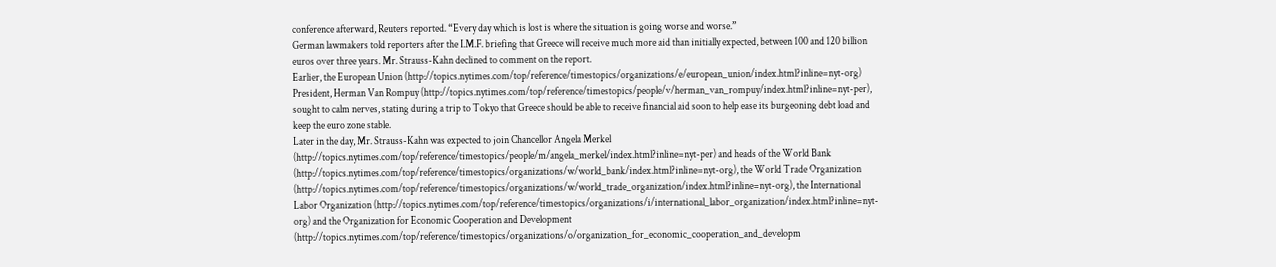conference afterward, Reuters reported. “Every day which is lost is where the situation is going worse and worse.”
German lawmakers told reporters after the I.M.F. briefing that Greece will receive much more aid than initially expected, between 100 and 120 billion euros over three years. Mr. Strauss-Kahn declined to comment on the report.
Earlier, the European Union (http://topics.nytimes.com/top/reference/timestopics/organizations/e/european_union/index.html?inline=nyt-org) President, Herman Van Rompuy (http://topics.nytimes.com/top/reference/timestopics/people/v/herman_van_rompuy/index.html?inline=nyt-per), sought to calm nerves, stating during a trip to Tokyo that Greece should be able to receive financial aid soon to help ease its burgeoning debt load and keep the euro zone stable.
Later in the day, Mr. Strauss-Kahn was expected to join Chancellor Angela Merkel (http://topics.nytimes.com/top/reference/timestopics/people/m/angela_merkel/index.html?inline=nyt-per) and heads of the World Bank (http://topics.nytimes.com/top/reference/timestopics/organizations/w/world_bank/index.html?inline=nyt-org), the World Trade Organization (http://topics.nytimes.com/top/reference/timestopics/organizations/w/world_trade_organization/index.html?inline=nyt-org), the International Labor Organization (http://topics.nytimes.com/top/reference/timestopics/organizations/i/international_labor_organization/index.html?inline=nyt-org) and the Organization for Economic Cooperation and Development (http://topics.nytimes.com/top/reference/timestopics/organizations/o/organization_for_economic_cooperation_and_developm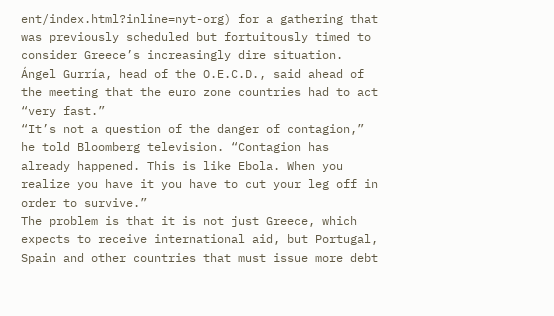ent/index.html?inline=nyt-org) for a gathering that was previously scheduled but fortuitously timed to consider Greece’s increasingly dire situation.
Ángel Gurría, head of the O.E.C.D., said ahead of the meeting that the euro zone countries had to act “very fast.”
“It’s not a question of the danger of contagion,” he told Bloomberg television. “Contagion has already happened. This is like Ebola. When you realize you have it you have to cut your leg off in order to survive.”
The problem is that it is not just Greece, which expects to receive international aid, but Portugal, Spain and other countries that must issue more debt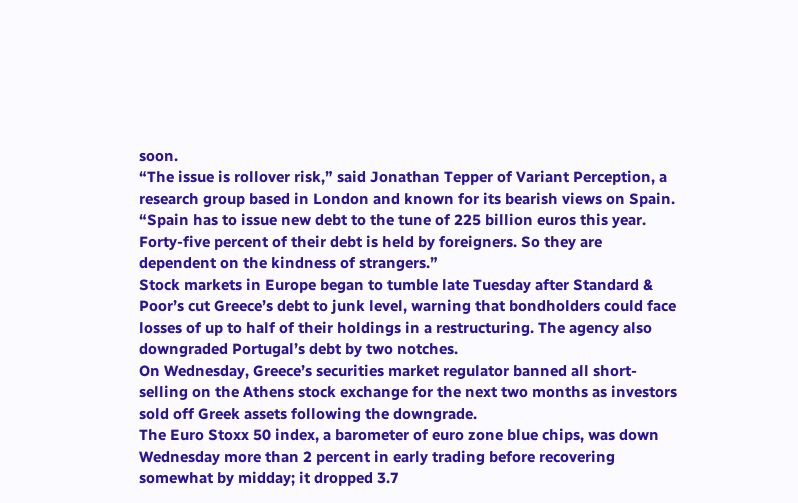soon.
“The issue is rollover risk,” said Jonathan Tepper of Variant Perception, a research group based in London and known for its bearish views on Spain. “Spain has to issue new debt to the tune of 225 billion euros this year. Forty-five percent of their debt is held by foreigners. So they are dependent on the kindness of strangers.”
Stock markets in Europe began to tumble late Tuesday after Standard & Poor’s cut Greece’s debt to junk level, warning that bondholders could face losses of up to half of their holdings in a restructuring. The agency also downgraded Portugal’s debt by two notches.
On Wednesday, Greece’s securities market regulator banned all short-selling on the Athens stock exchange for the next two months as investors sold off Greek assets following the downgrade.
The Euro Stoxx 50 index, a barometer of euro zone blue chips, was down Wednesday more than 2 percent in early trading before recovering somewhat by midday; it dropped 3.7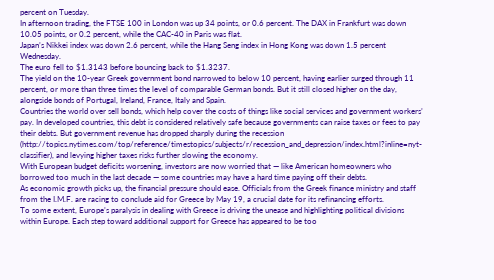percent on Tuesday.
In afternoon trading, the FTSE 100 in London was up 34 points, or 0.6 percent. The DAX in Frankfurt was down 10.05 points, or 0.2 percent, while the CAC-40 in Paris was flat.
Japan’s Nikkei index was down 2.6 percent, while the Hang Seng index in Hong Kong was down 1.5 percent Wednesday.
The euro fell to $1.3143 before bouncing back to $1.3237.
The yield on the 10-year Greek government bond narrowed to below 10 percent, having earlier surged through 11 percent, or more than three times the level of comparable German bonds. But it still closed higher on the day, alongside bonds of Portugal, Ireland, France, Italy and Spain.
Countries the world over sell bonds, which help cover the costs of things like social services and government workers’ pay. In developed countries, this debt is considered relatively safe because governments can raise taxes or fees to pay their debts. But government revenue has dropped sharply during the recession (http://topics.nytimes.com/top/reference/timestopics/subjects/r/recession_and_depression/index.html?inline=nyt-classifier), and levying higher taxes risks further slowing the economy.
With European budget deficits worsening, investors are now worried that — like American homeowners who borrowed too much in the last decade — some countries may have a hard time paying off their debts.
As economic growth picks up, the financial pressure should ease. Officials from the Greek finance ministry and staff from the I.M.F. are racing to conclude aid for Greece by May 19, a crucial date for its refinancing efforts.
To some extent, Europe’s paralysis in dealing with Greece is driving the unease and highlighting political divisions within Europe. Each step toward additional support for Greece has appeared to be too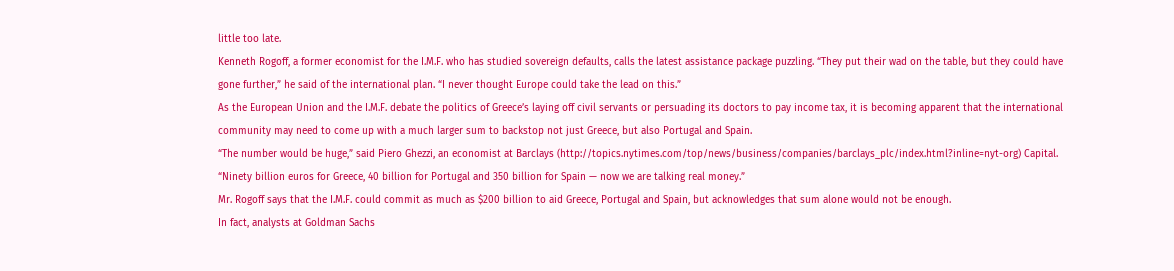little too late.
Kenneth Rogoff, a former economist for the I.M.F. who has studied sovereign defaults, calls the latest assistance package puzzling. “They put their wad on the table, but they could have gone further,” he said of the international plan. “I never thought Europe could take the lead on this.”
As the European Union and the I.M.F. debate the politics of Greece’s laying off civil servants or persuading its doctors to pay income tax, it is becoming apparent that the international community may need to come up with a much larger sum to backstop not just Greece, but also Portugal and Spain.
“The number would be huge,” said Piero Ghezzi, an economist at Barclays (http://topics.nytimes.com/top/news/business/companies/barclays_plc/index.html?inline=nyt-org) Capital. “Ninety billion euros for Greece, 40 billion for Portugal and 350 billion for Spain — now we are talking real money.”
Mr. Rogoff says that the I.M.F. could commit as much as $200 billion to aid Greece, Portugal and Spain, but acknowledges that sum alone would not be enough.
In fact, analysts at Goldman Sachs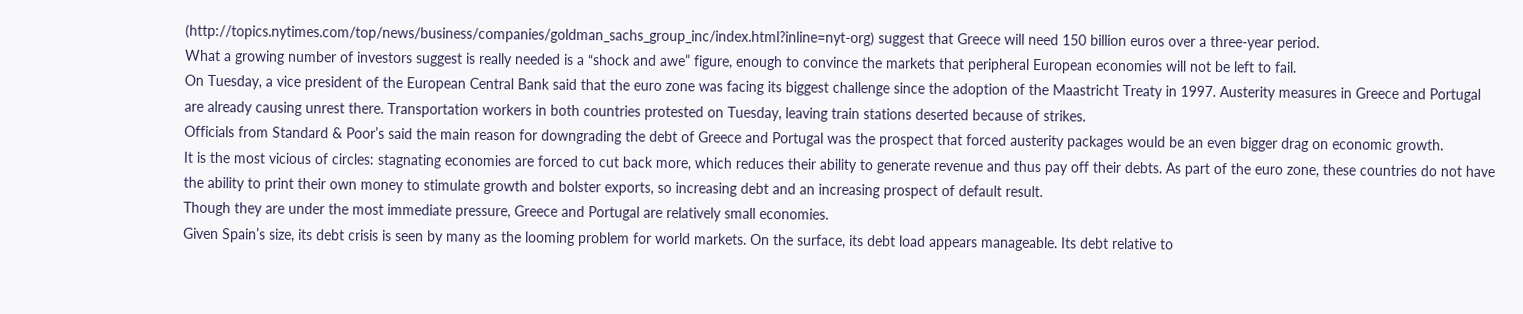(http://topics.nytimes.com/top/news/business/companies/goldman_sachs_group_inc/index.html?inline=nyt-org) suggest that Greece will need 150 billion euros over a three-year period.
What a growing number of investors suggest is really needed is a “shock and awe” figure, enough to convince the markets that peripheral European economies will not be left to fail.
On Tuesday, a vice president of the European Central Bank said that the euro zone was facing its biggest challenge since the adoption of the Maastricht Treaty in 1997. Austerity measures in Greece and Portugal are already causing unrest there. Transportation workers in both countries protested on Tuesday, leaving train stations deserted because of strikes.
Officials from Standard & Poor’s said the main reason for downgrading the debt of Greece and Portugal was the prospect that forced austerity packages would be an even bigger drag on economic growth.
It is the most vicious of circles: stagnating economies are forced to cut back more, which reduces their ability to generate revenue and thus pay off their debts. As part of the euro zone, these countries do not have the ability to print their own money to stimulate growth and bolster exports, so increasing debt and an increasing prospect of default result.
Though they are under the most immediate pressure, Greece and Portugal are relatively small economies.
Given Spain’s size, its debt crisis is seen by many as the looming problem for world markets. On the surface, its debt load appears manageable. Its debt relative to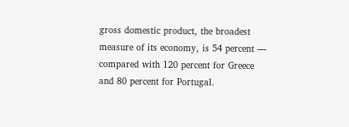gross domestic product, the broadest measure of its economy, is 54 percent — compared with 120 percent for Greece and 80 percent for Portugal.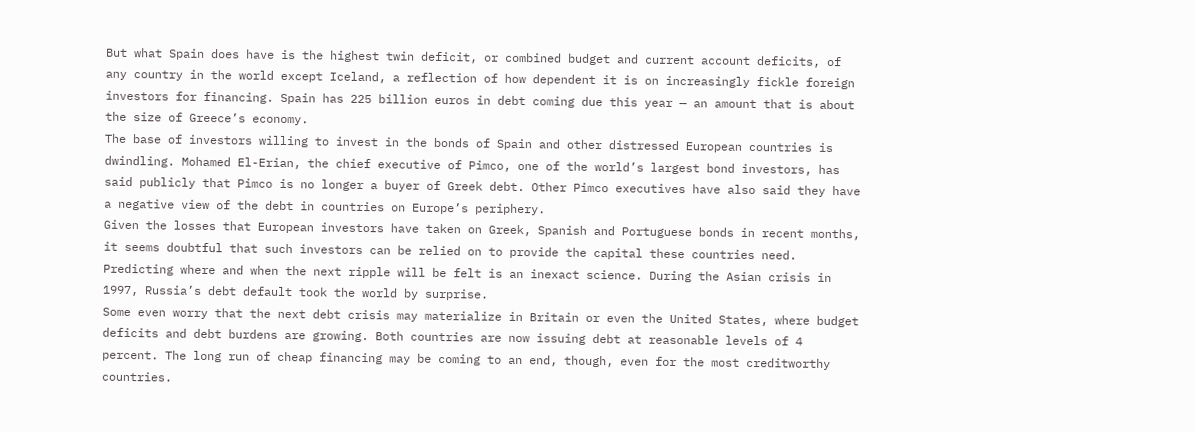But what Spain does have is the highest twin deficit, or combined budget and current account deficits, of any country in the world except Iceland, a reflection of how dependent it is on increasingly fickle foreign investors for financing. Spain has 225 billion euros in debt coming due this year — an amount that is about the size of Greece’s economy.
The base of investors willing to invest in the bonds of Spain and other distressed European countries is dwindling. Mohamed El-Erian, the chief executive of Pimco, one of the world’s largest bond investors, has said publicly that Pimco is no longer a buyer of Greek debt. Other Pimco executives have also said they have a negative view of the debt in countries on Europe’s periphery.
Given the losses that European investors have taken on Greek, Spanish and Portuguese bonds in recent months, it seems doubtful that such investors can be relied on to provide the capital these countries need.
Predicting where and when the next ripple will be felt is an inexact science. During the Asian crisis in 1997, Russia’s debt default took the world by surprise.
Some even worry that the next debt crisis may materialize in Britain or even the United States, where budget deficits and debt burdens are growing. Both countries are now issuing debt at reasonable levels of 4 percent. The long run of cheap financing may be coming to an end, though, even for the most creditworthy countries.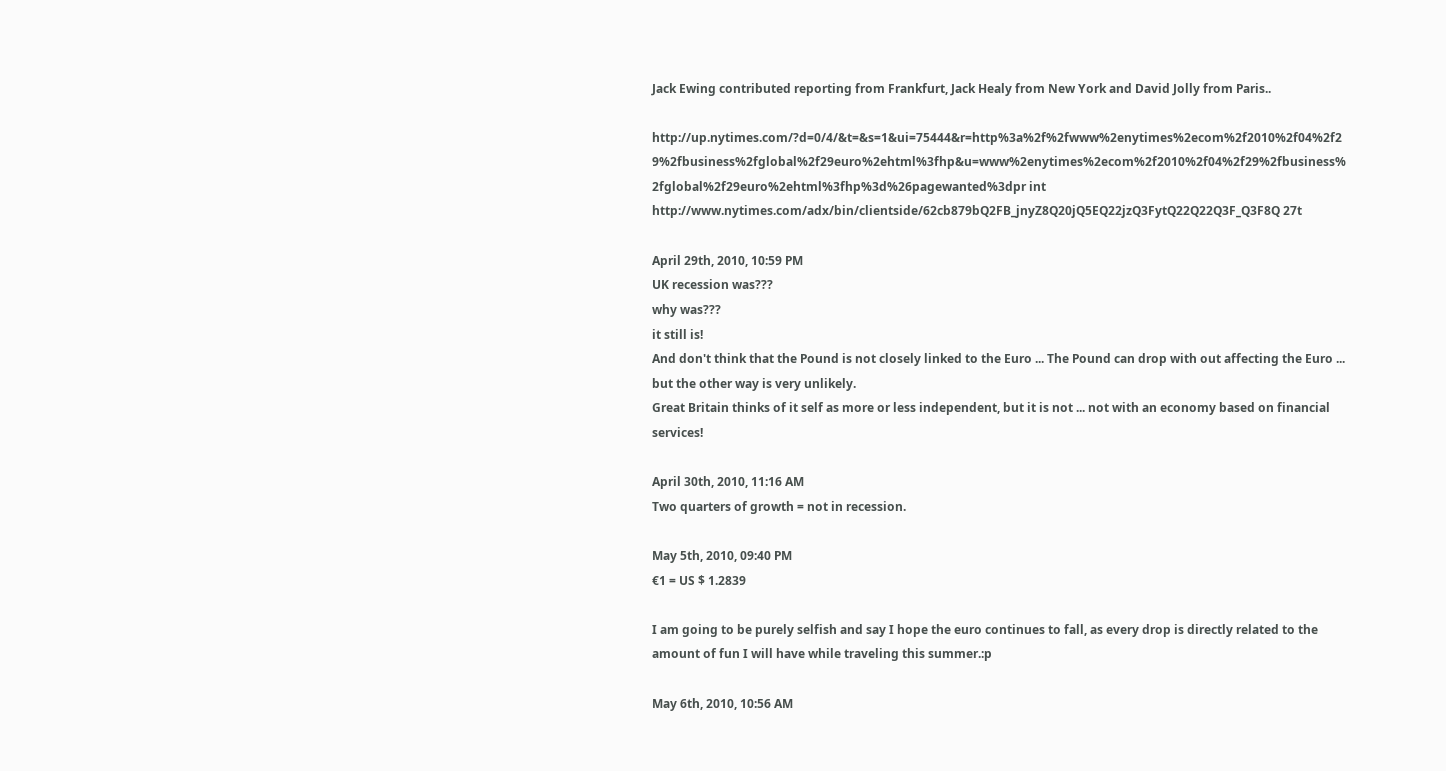Jack Ewing contributed reporting from Frankfurt, Jack Healy from New York and David Jolly from Paris..

http://up.nytimes.com/?d=0/4/&t=&s=1&ui=75444&r=http%3a%2f%2fwww%2enytimes%2ecom%2f2010%2f04%2f2 9%2fbusiness%2fglobal%2f29euro%2ehtml%3fhp&u=www%2enytimes%2ecom%2f2010%2f04%2f29%2fbusiness% 2fglobal%2f29euro%2ehtml%3fhp%3d%26pagewanted%3dpr int http://www.nytimes.com/adx/bin/clientside/62cb879bQ2FB_jnyZ8Q20jQ5EQ22jzQ3FytQ22Q22Q3F_Q3F8Q 27t

April 29th, 2010, 10:59 PM
UK recession was???
why was???
it still is!
And don't think that the Pound is not closely linked to the Euro ... The Pound can drop with out affecting the Euro ... but the other way is very unlikely.
Great Britain thinks of it self as more or less independent, but it is not ... not with an economy based on financial services!

April 30th, 2010, 11:16 AM
Two quarters of growth = not in recession.

May 5th, 2010, 09:40 PM
€1 = US $ 1.2839

I am going to be purely selfish and say I hope the euro continues to fall, as every drop is directly related to the amount of fun I will have while traveling this summer.:p

May 6th, 2010, 10:56 AM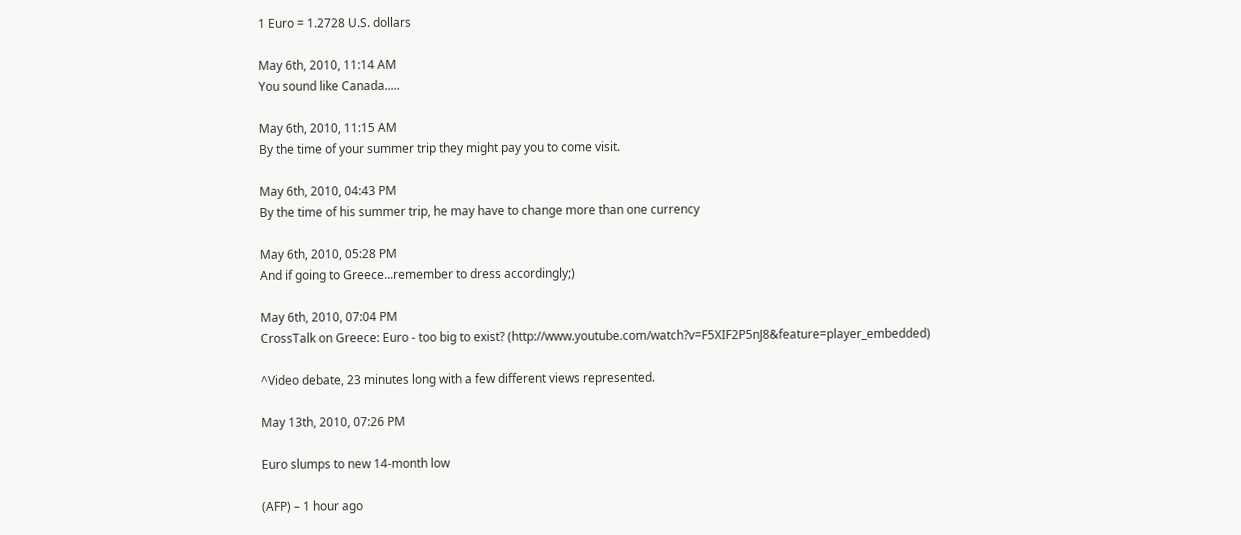1 Euro = 1.2728 U.S. dollars

May 6th, 2010, 11:14 AM
You sound like Canada.....

May 6th, 2010, 11:15 AM
By the time of your summer trip they might pay you to come visit.

May 6th, 2010, 04:43 PM
By the time of his summer trip, he may have to change more than one currency

May 6th, 2010, 05:28 PM
And if going to Greece...remember to dress accordingly;)

May 6th, 2010, 07:04 PM
CrossTalk on Greece: Euro - too big to exist? (http://www.youtube.com/watch?v=F5XIF2P5nJ8&feature=player_embedded)

^Video debate, 23 minutes long with a few different views represented.

May 13th, 2010, 07:26 PM

Euro slumps to new 14-month low

(AFP) – 1 hour ago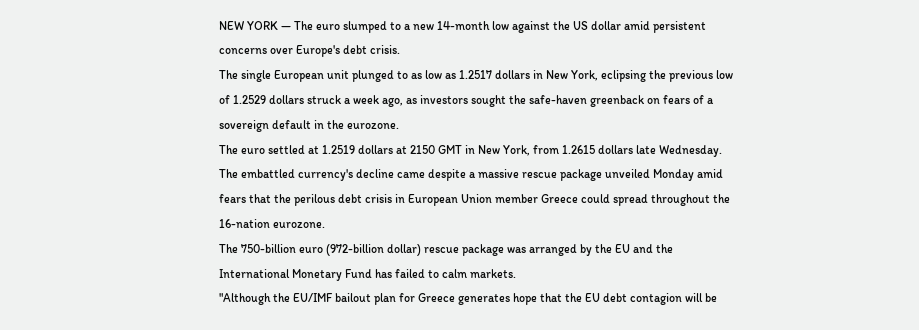NEW YORK — The euro slumped to a new 14-month low against the US dollar amid persistent concerns over Europe's debt crisis.
The single European unit plunged to as low as 1.2517 dollars in New York, eclipsing the previous low of 1.2529 dollars struck a week ago, as investors sought the safe-haven greenback on fears of a sovereign default in the eurozone.
The euro settled at 1.2519 dollars at 2150 GMT in New York, from 1.2615 dollars late Wednesday.
The embattled currency's decline came despite a massive rescue package unveiled Monday amid fears that the perilous debt crisis in European Union member Greece could spread throughout the 16-nation eurozone.
The 750-billion euro (972-billion dollar) rescue package was arranged by the EU and the International Monetary Fund has failed to calm markets.
"Although the EU/IMF bailout plan for Greece generates hope that the EU debt contagion will be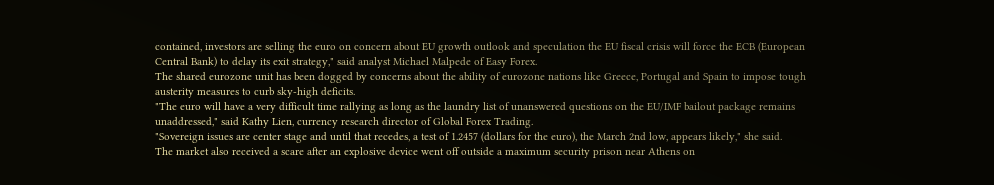contained, investors are selling the euro on concern about EU growth outlook and speculation the EU fiscal crisis will force the ECB (European Central Bank) to delay its exit strategy," said analyst Michael Malpede of Easy Forex.
The shared eurozone unit has been dogged by concerns about the ability of eurozone nations like Greece, Portugal and Spain to impose tough austerity measures to curb sky-high deficits.
"The euro will have a very difficult time rallying as long as the laundry list of unanswered questions on the EU/IMF bailout package remains unaddressed," said Kathy Lien, currency research director of Global Forex Trading.
"Sovereign issues are center stage and until that recedes, a test of 1.2457 (dollars for the euro), the March 2nd low, appears likely," she said.
The market also received a scare after an explosive device went off outside a maximum security prison near Athens on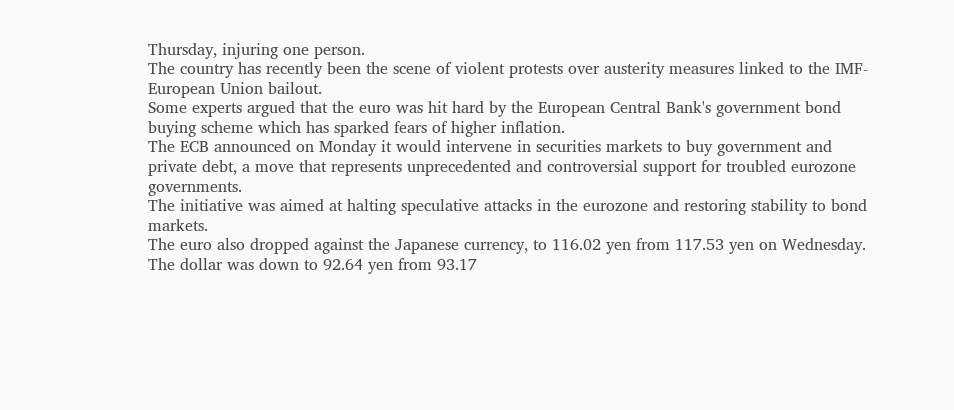Thursday, injuring one person.
The country has recently been the scene of violent protests over austerity measures linked to the IMF-European Union bailout.
Some experts argued that the euro was hit hard by the European Central Bank's government bond buying scheme which has sparked fears of higher inflation.
The ECB announced on Monday it would intervene in securities markets to buy government and private debt, a move that represents unprecedented and controversial support for troubled eurozone governments.
The initiative was aimed at halting speculative attacks in the eurozone and restoring stability to bond markets.
The euro also dropped against the Japanese currency, to 116.02 yen from 117.53 yen on Wednesday.
The dollar was down to 92.64 yen from 93.17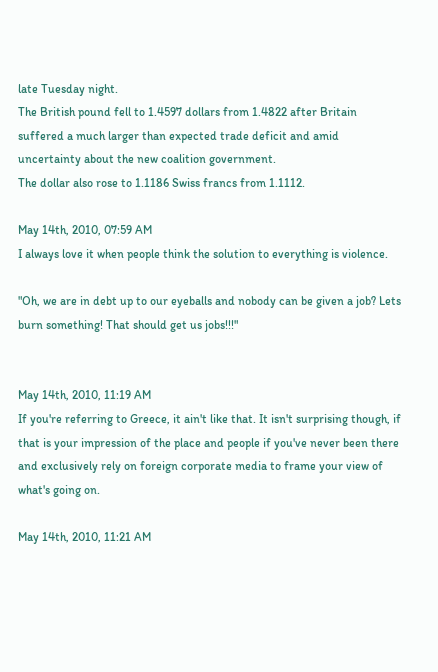late Tuesday night.
The British pound fell to 1.4597 dollars from 1.4822 after Britain suffered a much larger than expected trade deficit and amid uncertainty about the new coalition government.
The dollar also rose to 1.1186 Swiss francs from 1.1112.

May 14th, 2010, 07:59 AM
I always love it when people think the solution to everything is violence.

"Oh, we are in debt up to our eyeballs and nobody can be given a job? Lets burn something! That should get us jobs!!!"


May 14th, 2010, 11:19 AM
If you're referring to Greece, it ain't like that. It isn't surprising though, if that is your impression of the place and people if you've never been there and exclusively rely on foreign corporate media to frame your view of what's going on.

May 14th, 2010, 11:21 AM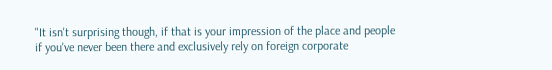"It isn't surprising though, if that is your impression of the place and people if you've never been there and exclusively rely on foreign corporate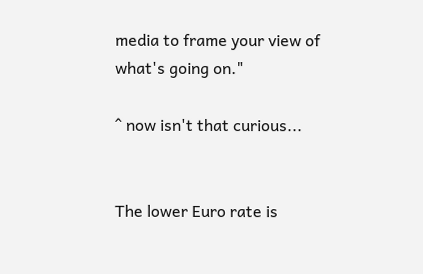media to frame your view of what's going on."

^ now isn't that curious...


The lower Euro rate is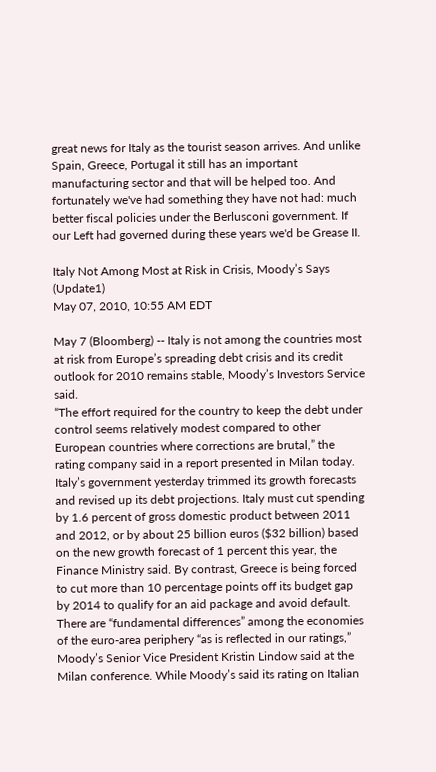great news for Italy as the tourist season arrives. And unlike Spain, Greece, Portugal it still has an important manufacturing sector and that will be helped too. And fortunately we've had something they have not had: much better fiscal policies under the Berlusconi government. If our Left had governed during these years we'd be Grease II.

Italy Not Among Most at Risk in Crisis, Moody’s Says (Update1)
May 07, 2010, 10:55 AM EDT

May 7 (Bloomberg) -- Italy is not among the countries most at risk from Europe’s spreading debt crisis and its credit outlook for 2010 remains stable, Moody’s Investors Service said.
“The effort required for the country to keep the debt under control seems relatively modest compared to other European countries where corrections are brutal,” the rating company said in a report presented in Milan today.
Italy’s government yesterday trimmed its growth forecasts and revised up its debt projections. Italy must cut spending by 1.6 percent of gross domestic product between 2011 and 2012, or by about 25 billion euros ($32 billion) based on the new growth forecast of 1 percent this year, the Finance Ministry said. By contrast, Greece is being forced to cut more than 10 percentage points off its budget gap by 2014 to qualify for an aid package and avoid default.
There are “fundamental differences” among the economies of the euro-area periphery “as is reflected in our ratings,” Moody’s Senior Vice President Kristin Lindow said at the Milan conference. While Moody’s said its rating on Italian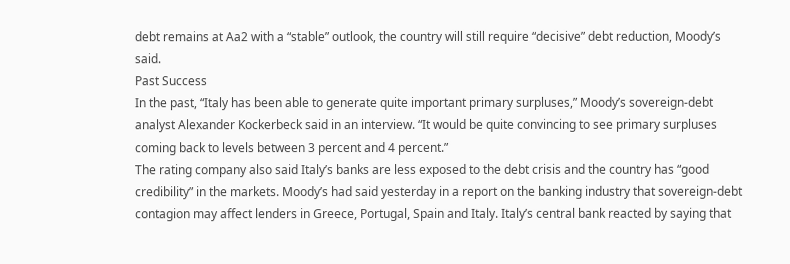debt remains at Aa2 with a “stable” outlook, the country will still require “decisive” debt reduction, Moody’s said.
Past Success
In the past, “Italy has been able to generate quite important primary surpluses,” Moody’s sovereign-debt analyst Alexander Kockerbeck said in an interview. “It would be quite convincing to see primary surpluses coming back to levels between 3 percent and 4 percent.”
The rating company also said Italy’s banks are less exposed to the debt crisis and the country has “good credibility” in the markets. Moody’s had said yesterday in a report on the banking industry that sovereign-debt contagion may affect lenders in Greece, Portugal, Spain and Italy. Italy’s central bank reacted by saying that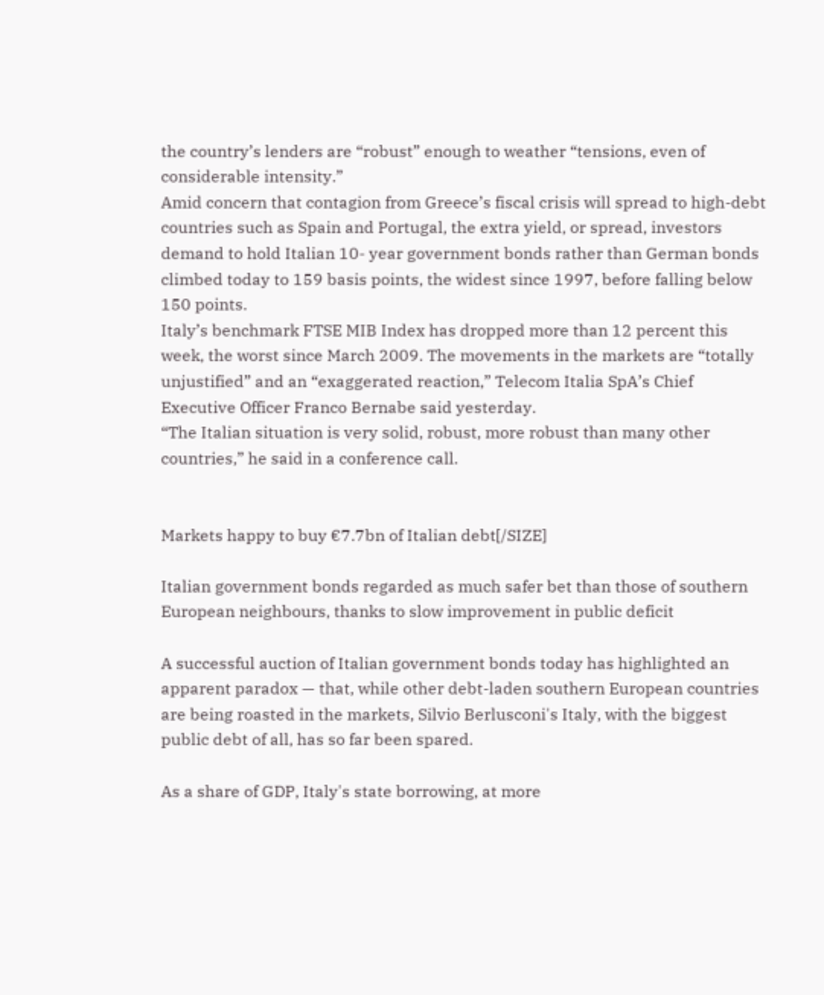the country’s lenders are “robust” enough to weather “tensions, even of considerable intensity.”
Amid concern that contagion from Greece’s fiscal crisis will spread to high-debt countries such as Spain and Portugal, the extra yield, or spread, investors demand to hold Italian 10- year government bonds rather than German bonds climbed today to 159 basis points, the widest since 1997, before falling below 150 points.
Italy’s benchmark FTSE MIB Index has dropped more than 12 percent this week, the worst since March 2009. The movements in the markets are “totally unjustified” and an “exaggerated reaction,” Telecom Italia SpA’s Chief Executive Officer Franco Bernabe said yesterday.
“The Italian situation is very solid, robust, more robust than many other countries,” he said in a conference call.


Markets happy to buy €7.7bn of Italian debt[/SIZE]

Italian government bonds regarded as much safer bet than those of southern European neighbours, thanks to slow improvement in public deficit

A successful auction of Italian government bonds today has highlighted an apparent paradox — that, while other debt-laden southern European countries are being roasted in the markets, Silvio Berlusconi's Italy, with the biggest public debt of all, has so far been spared.

As a share of GDP, Italy's state borrowing, at more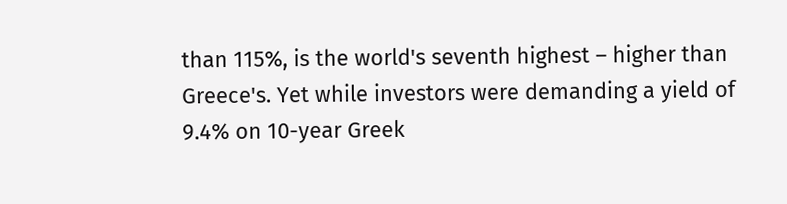than 115%, is the world's seventh highest – higher than Greece's. Yet while investors were demanding a yield of 9.4% on 10-year Greek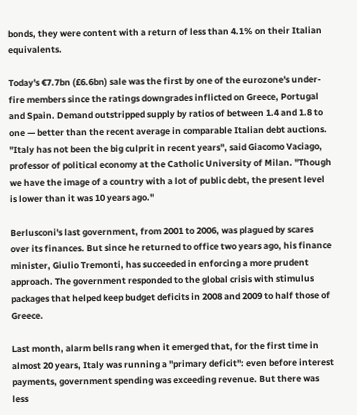bonds, they were content with a return of less than 4.1% on their Italian equivalents.

Today's €7.7bn (£6.6bn) sale was the first by one of the eurozone's under-fire members since the ratings downgrades inflicted on Greece, Portugal and Spain. Demand outstripped supply by ratios of between 1.4 and 1.8 to one — better than the recent average in comparable Italian debt auctions. "Italy has not been the big culprit in recent years", said Giacomo Vaciago, professor of political economy at the Catholic University of Milan. "Though we have the image of a country with a lot of public debt, the present level is lower than it was 10 years ago."

Berlusconi's last government, from 2001 to 2006, was plagued by scares over its finances. But since he returned to office two years ago, his finance minister, Giulio Tremonti, has succeeded in enforcing a more prudent approach. The government responded to the global crisis with stimulus packages that helped keep budget deficits in 2008 and 2009 to half those of Greece.

Last month, alarm bells rang when it emerged that, for the first time in almost 20 years, Italy was running a "primary deficit": even before interest payments, government spending was exceeding revenue. But there was less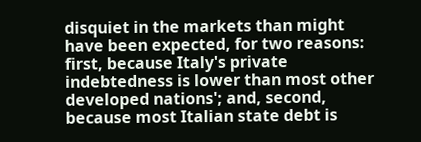disquiet in the markets than might have been expected, for two reasons: first, because Italy's private indebtedness is lower than most other developed nations'; and, second, because most Italian state debt is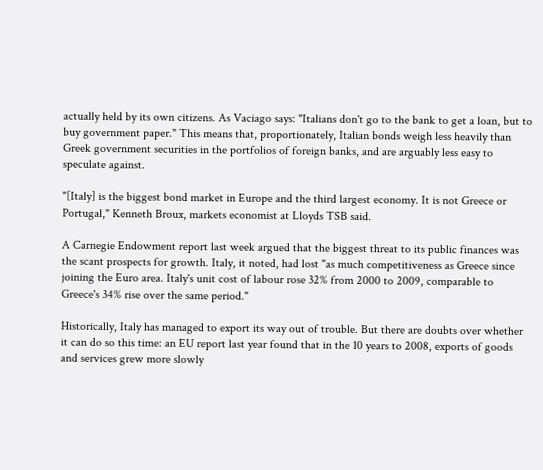actually held by its own citizens. As Vaciago says: "Italians don't go to the bank to get a loan, but to buy government paper." This means that, proportionately, Italian bonds weigh less heavily than Greek government securities in the portfolios of foreign banks, and are arguably less easy to speculate against.

"[Italy] is the biggest bond market in Europe and the third largest economy. It is not Greece or Portugal," Kenneth Broux, markets economist at Lloyds TSB said.

A Carnegie Endowment report last week argued that the biggest threat to its public finances was the scant prospects for growth. Italy, it noted, had lost "as much competitiveness as Greece since joining the Euro area. Italy's unit cost of labour rose 32% from 2000 to 2009, comparable to Greece's 34% rise over the same period."

Historically, Italy has managed to export its way out of trouble. But there are doubts over whether it can do so this time: an EU report last year found that in the 10 years to 2008, exports of goods and services grew more slowly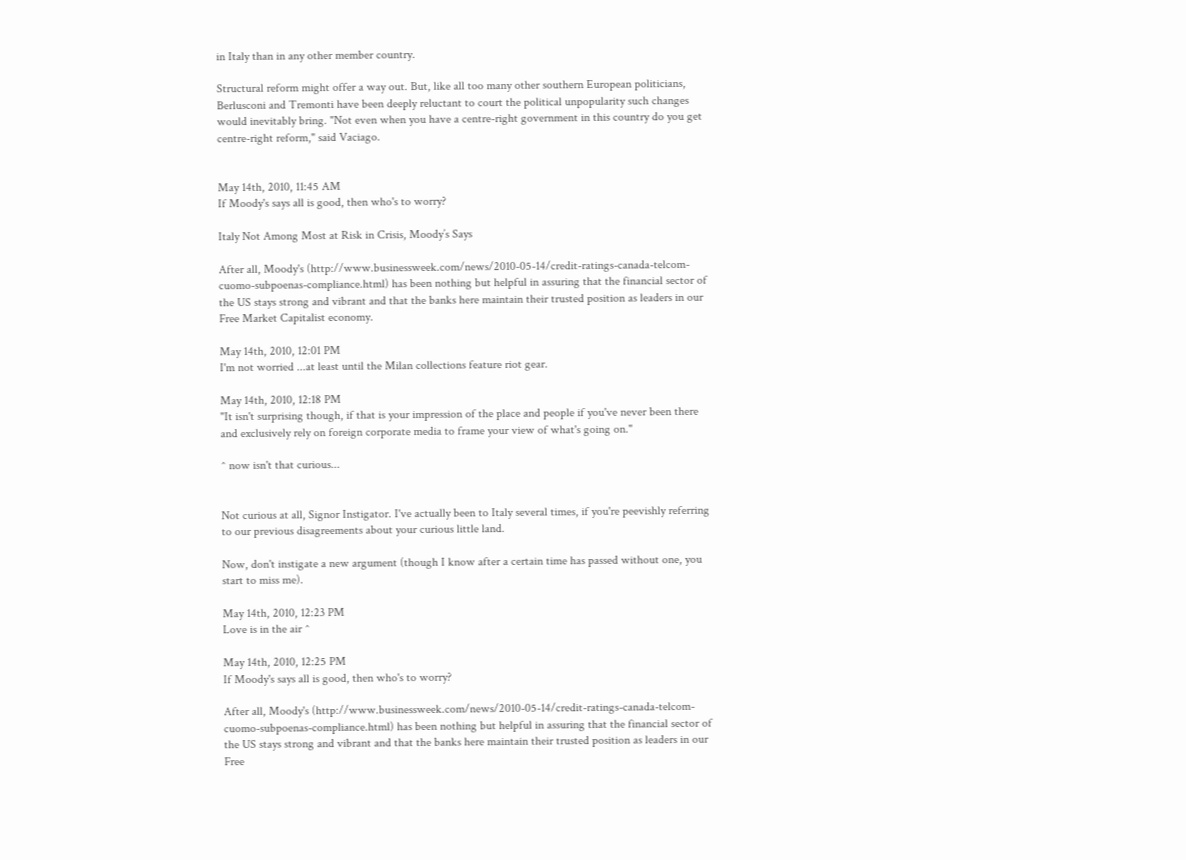in Italy than in any other member country.

Structural reform might offer a way out. But, like all too many other southern European politicians, Berlusconi and Tremonti have been deeply reluctant to court the political unpopularity such changes would inevitably bring. "Not even when you have a centre-right government in this country do you get centre-right reform," said Vaciago.


May 14th, 2010, 11:45 AM
If Moody's says all is good, then who's to worry?

Italy Not Among Most at Risk in Crisis, Moody’s Says

After all, Moody's (http://www.businessweek.com/news/2010-05-14/credit-ratings-canada-telcom-cuomo-subpoenas-compliance.html) has been nothing but helpful in assuring that the financial sector of the US stays strong and vibrant and that the banks here maintain their trusted position as leaders in our Free Market Capitalist economy.

May 14th, 2010, 12:01 PM
I'm not worried ...at least until the Milan collections feature riot gear.

May 14th, 2010, 12:18 PM
"It isn't surprising though, if that is your impression of the place and people if you've never been there and exclusively rely on foreign corporate media to frame your view of what's going on."

^ now isn't that curious...


Not curious at all, Signor Instigator. I've actually been to Italy several times, if you're peevishly referring to our previous disagreements about your curious little land.

Now, don't instigate a new argument (though I know after a certain time has passed without one, you start to miss me).

May 14th, 2010, 12:23 PM
Love is in the air ^

May 14th, 2010, 12:25 PM
If Moody's says all is good, then who's to worry?

After all, Moody's (http://www.businessweek.com/news/2010-05-14/credit-ratings-canada-telcom-cuomo-subpoenas-compliance.html) has been nothing but helpful in assuring that the financial sector of the US stays strong and vibrant and that the banks here maintain their trusted position as leaders in our Free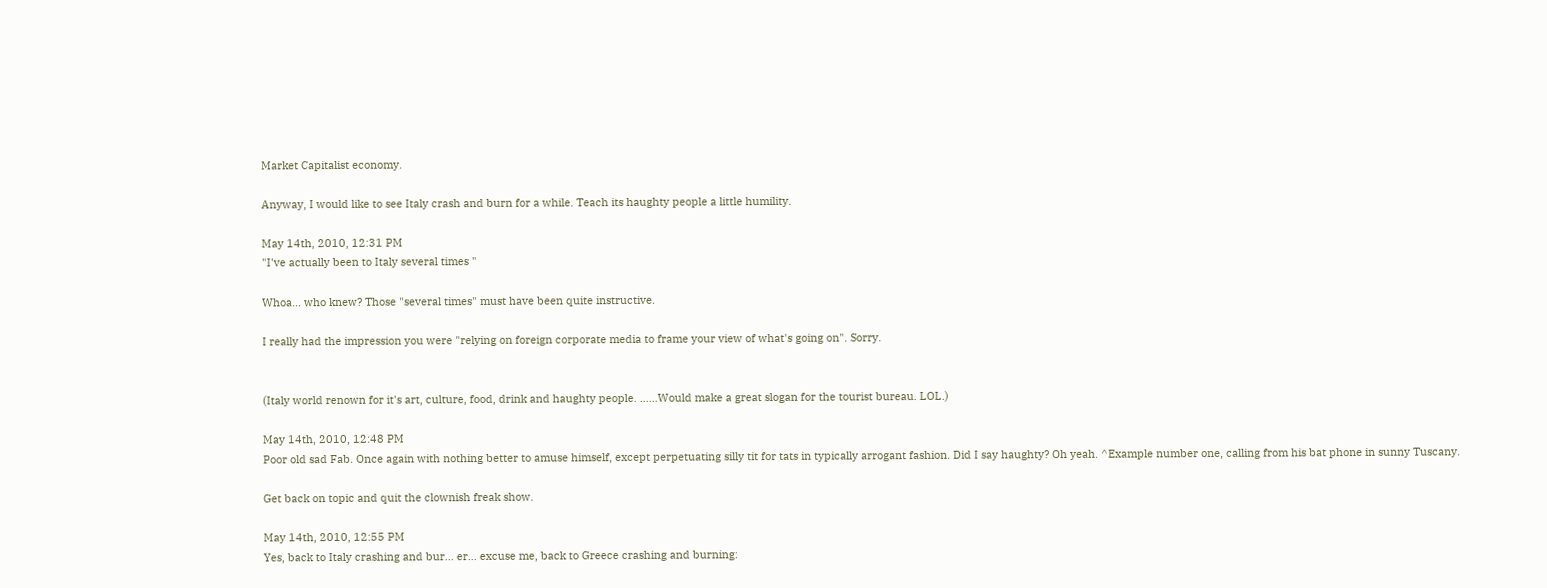Market Capitalist economy.

Anyway, I would like to see Italy crash and burn for a while. Teach its haughty people a little humility.

May 14th, 2010, 12:31 PM
"I've actually been to Italy several times "

Whoa... who knew? Those "several times" must have been quite instructive.

I really had the impression you were "relying on foreign corporate media to frame your view of what's going on". Sorry.


(Italy world renown for it's art, culture, food, drink and haughty people. ......Would make a great slogan for the tourist bureau. LOL.)

May 14th, 2010, 12:48 PM
Poor old sad Fab. Once again with nothing better to amuse himself, except perpetuating silly tit for tats in typically arrogant fashion. Did I say haughty? Oh yeah. ^Example number one, calling from his bat phone in sunny Tuscany.

Get back on topic and quit the clownish freak show.

May 14th, 2010, 12:55 PM
Yes, back to Italy crashing and bur... er... excuse me, back to Greece crashing and burning: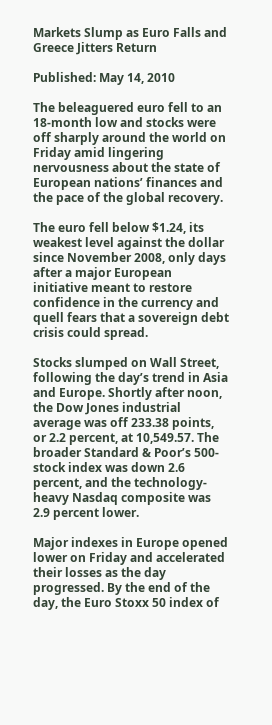Markets Slump as Euro Falls and Greece Jitters Return

Published: May 14, 2010

The beleaguered euro fell to an 18-month low and stocks were off sharply around the world on Friday amid lingering nervousness about the state of European nations’ finances and the pace of the global recovery.

The euro fell below $1.24, its weakest level against the dollar since November 2008, only days after a major European initiative meant to restore confidence in the currency and quell fears that a sovereign debt crisis could spread.

Stocks slumped on Wall Street, following the day’s trend in Asia and Europe. Shortly after noon, the Dow Jones industrial average was off 233.38 points, or 2.2 percent, at 10,549.57. The broader Standard & Poor’s 500-stock index was down 2.6 percent, and the technology-heavy Nasdaq composite was 2.9 percent lower.

Major indexes in Europe opened lower on Friday and accelerated their losses as the day progressed. By the end of the day, the Euro Stoxx 50 index of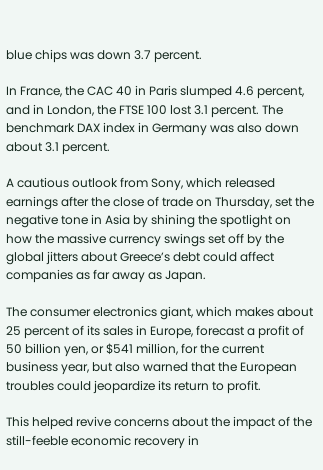blue chips was down 3.7 percent.

In France, the CAC 40 in Paris slumped 4.6 percent, and in London, the FTSE 100 lost 3.1 percent. The benchmark DAX index in Germany was also down about 3.1 percent.

A cautious outlook from Sony, which released earnings after the close of trade on Thursday, set the negative tone in Asia by shining the spotlight on how the massive currency swings set off by the global jitters about Greece’s debt could affect companies as far away as Japan.

The consumer electronics giant, which makes about 25 percent of its sales in Europe, forecast a profit of 50 billion yen, or $541 million, for the current business year, but also warned that the European troubles could jeopardize its return to profit.

This helped revive concerns about the impact of the still-feeble economic recovery in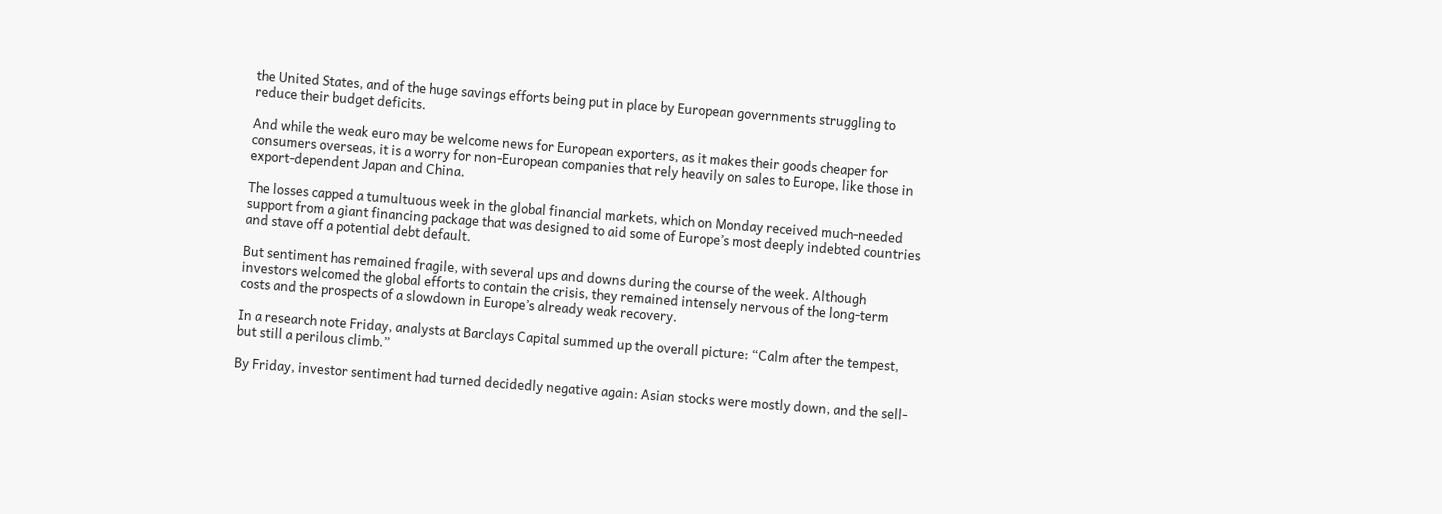the United States, and of the huge savings efforts being put in place by European governments struggling to reduce their budget deficits.

And while the weak euro may be welcome news for European exporters, as it makes their goods cheaper for consumers overseas, it is a worry for non-European companies that rely heavily on sales to Europe, like those in export-dependent Japan and China.

The losses capped a tumultuous week in the global financial markets, which on Monday received much-needed support from a giant financing package that was designed to aid some of Europe’s most deeply indebted countries and stave off a potential debt default.

But sentiment has remained fragile, with several ups and downs during the course of the week. Although investors welcomed the global efforts to contain the crisis, they remained intensely nervous of the long-term costs and the prospects of a slowdown in Europe’s already weak recovery.

In a research note Friday, analysts at Barclays Capital summed up the overall picture: “Calm after the tempest, but still a perilous climb.”

By Friday, investor sentiment had turned decidedly negative again: Asian stocks were mostly down, and the sell-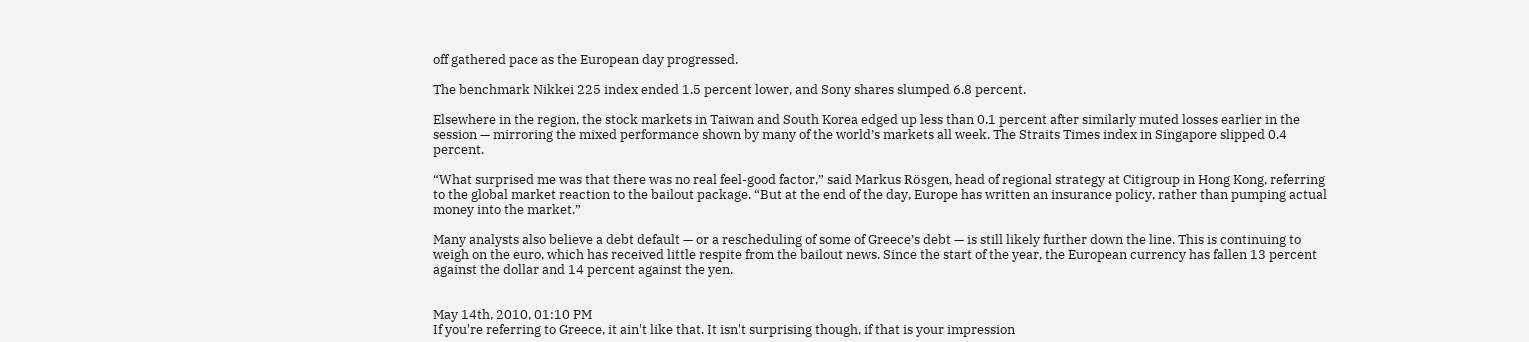off gathered pace as the European day progressed.

The benchmark Nikkei 225 index ended 1.5 percent lower, and Sony shares slumped 6.8 percent.

Elsewhere in the region, the stock markets in Taiwan and South Korea edged up less than 0.1 percent after similarly muted losses earlier in the session — mirroring the mixed performance shown by many of the world’s markets all week. The Straits Times index in Singapore slipped 0.4 percent.

“What surprised me was that there was no real feel-good factor,” said Markus Rösgen, head of regional strategy at Citigroup in Hong Kong, referring to the global market reaction to the bailout package. “But at the end of the day, Europe has written an insurance policy, rather than pumping actual money into the market.”

Many analysts also believe a debt default — or a rescheduling of some of Greece’s debt — is still likely further down the line. This is continuing to weigh on the euro, which has received little respite from the bailout news. Since the start of the year, the European currency has fallen 13 percent against the dollar and 14 percent against the yen.


May 14th, 2010, 01:10 PM
If you're referring to Greece, it ain't like that. It isn't surprising though, if that is your impression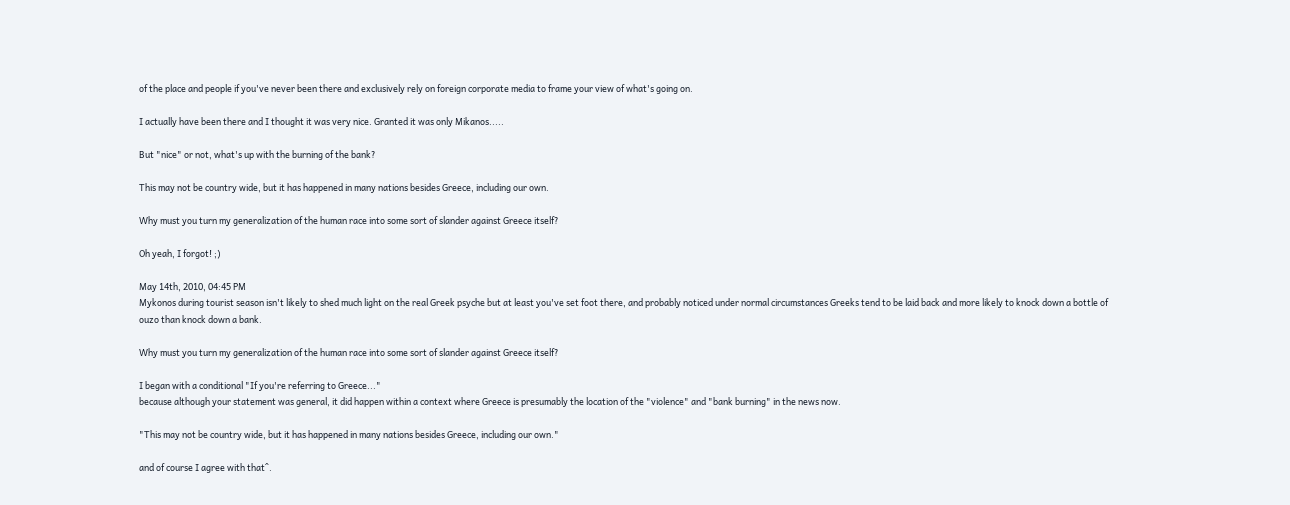of the place and people if you've never been there and exclusively rely on foreign corporate media to frame your view of what's going on.

I actually have been there and I thought it was very nice. Granted it was only Mikanos.....

But "nice" or not, what's up with the burning of the bank?

This may not be country wide, but it has happened in many nations besides Greece, including our own.

Why must you turn my generalization of the human race into some sort of slander against Greece itself?

Oh yeah, I forgot! ;)

May 14th, 2010, 04:45 PM
Mykonos during tourist season isn't likely to shed much light on the real Greek psyche but at least you've set foot there, and probably noticed under normal circumstances Greeks tend to be laid back and more likely to knock down a bottle of ouzo than knock down a bank.

Why must you turn my generalization of the human race into some sort of slander against Greece itself?

I began with a conditional "If you're referring to Greece..."
because although your statement was general, it did happen within a context where Greece is presumably the location of the "violence" and "bank burning" in the news now.

"This may not be country wide, but it has happened in many nations besides Greece, including our own."

and of course I agree with that^.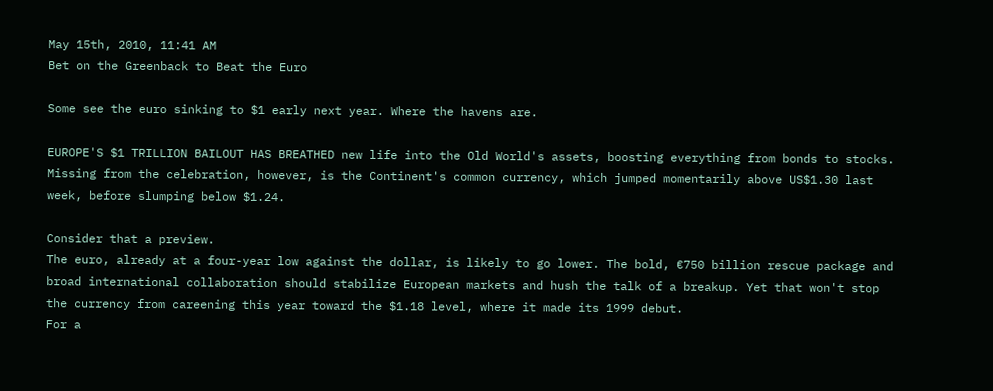May 15th, 2010, 11:41 AM
Bet on the Greenback to Beat the Euro

Some see the euro sinking to $1 early next year. Where the havens are.

EUROPE'S $1 TRILLION BAILOUT HAS BREATHED new life into the Old World's assets, boosting everything from bonds to stocks. Missing from the celebration, however, is the Continent's common currency, which jumped momentarily above US$1.30 last week, before slumping below $1.24.

Consider that a preview.
The euro, already at a four-year low against the dollar, is likely to go lower. The bold, €750 billion rescue package and broad international collaboration should stabilize European markets and hush the talk of a breakup. Yet that won't stop the currency from careening this year toward the $1.18 level, where it made its 1999 debut.
For a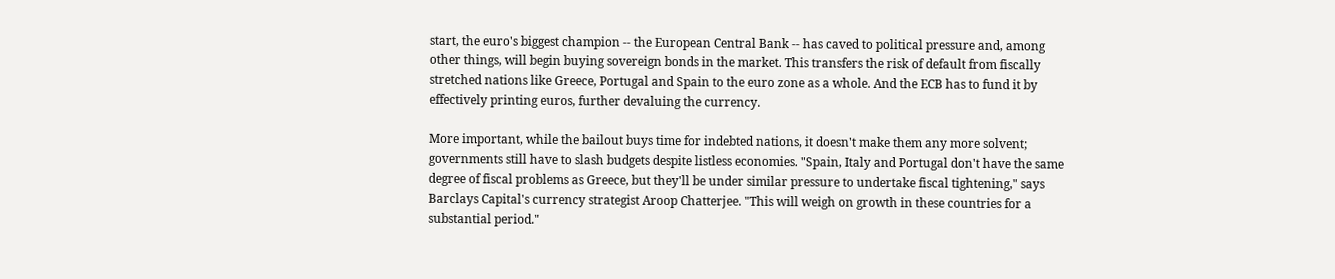start, the euro's biggest champion -- the European Central Bank -- has caved to political pressure and, among other things, will begin buying sovereign bonds in the market. This transfers the risk of default from fiscally stretched nations like Greece, Portugal and Spain to the euro zone as a whole. And the ECB has to fund it by effectively printing euros, further devaluing the currency.

More important, while the bailout buys time for indebted nations, it doesn't make them any more solvent; governments still have to slash budgets despite listless economies. "Spain, Italy and Portugal don't have the same degree of fiscal problems as Greece, but they'll be under similar pressure to undertake fiscal tightening," says Barclays Capital's currency strategist Aroop Chatterjee. "This will weigh on growth in these countries for a substantial period."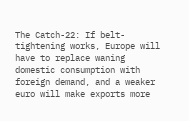The Catch-22: If belt-tightening works, Europe will have to replace waning domestic consumption with foreign demand, and a weaker euro will make exports more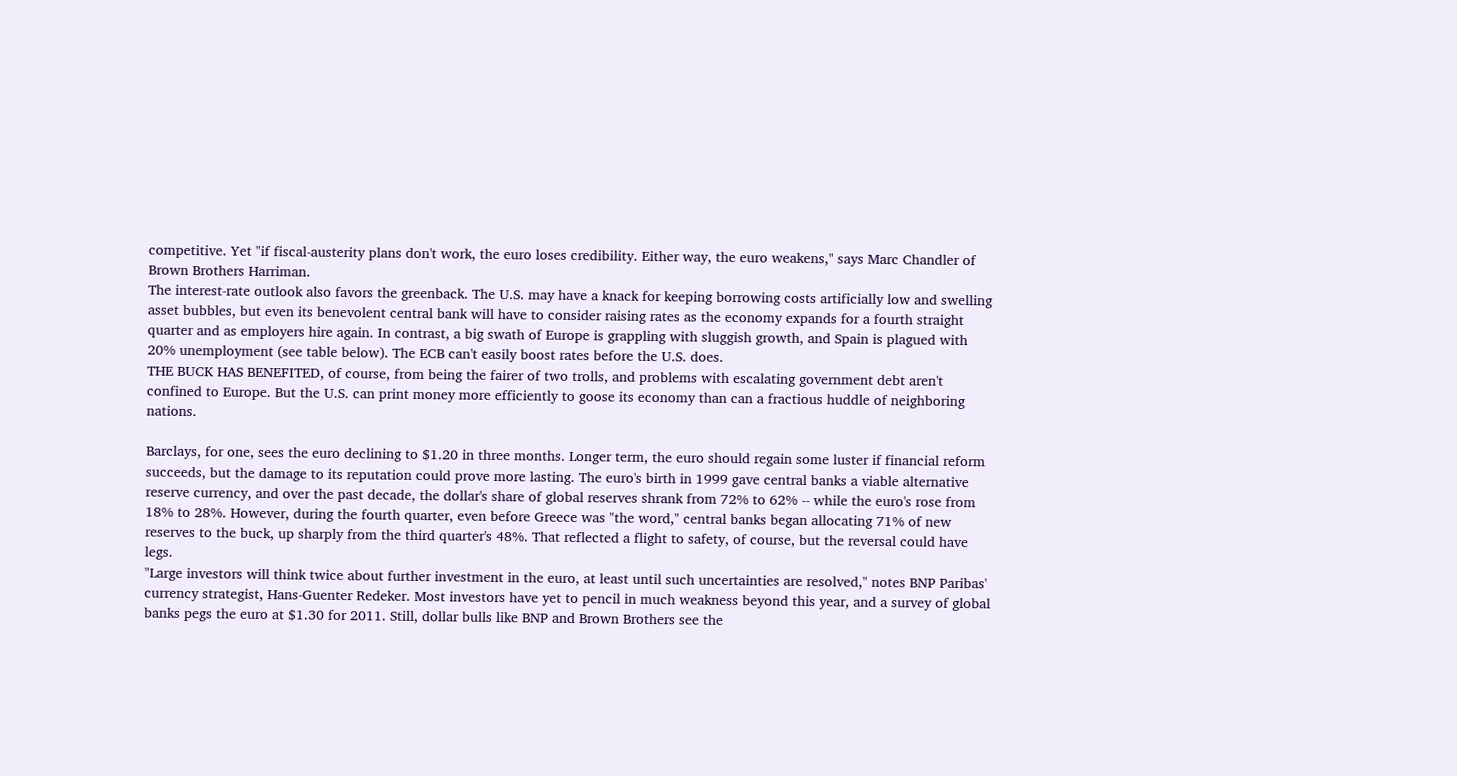competitive. Yet "if fiscal-austerity plans don't work, the euro loses credibility. Either way, the euro weakens," says Marc Chandler of Brown Brothers Harriman.
The interest-rate outlook also favors the greenback. The U.S. may have a knack for keeping borrowing costs artificially low and swelling asset bubbles, but even its benevolent central bank will have to consider raising rates as the economy expands for a fourth straight quarter and as employers hire again. In contrast, a big swath of Europe is grappling with sluggish growth, and Spain is plagued with 20% unemployment (see table below). The ECB can't easily boost rates before the U.S. does.
THE BUCK HAS BENEFITED, of course, from being the fairer of two trolls, and problems with escalating government debt aren't confined to Europe. But the U.S. can print money more efficiently to goose its economy than can a fractious huddle of neighboring nations.

Barclays, for one, sees the euro declining to $1.20 in three months. Longer term, the euro should regain some luster if financial reform succeeds, but the damage to its reputation could prove more lasting. The euro's birth in 1999 gave central banks a viable alternative reserve currency, and over the past decade, the dollar's share of global reserves shrank from 72% to 62% -- while the euro's rose from 18% to 28%. However, during the fourth quarter, even before Greece was "the word," central banks began allocating 71% of new reserves to the buck, up sharply from the third quarter's 48%. That reflected a flight to safety, of course, but the reversal could have legs.
"Large investors will think twice about further investment in the euro, at least until such uncertainties are resolved," notes BNP Paribas' currency strategist, Hans-Guenter Redeker. Most investors have yet to pencil in much weakness beyond this year, and a survey of global banks pegs the euro at $1.30 for 2011. Still, dollar bulls like BNP and Brown Brothers see the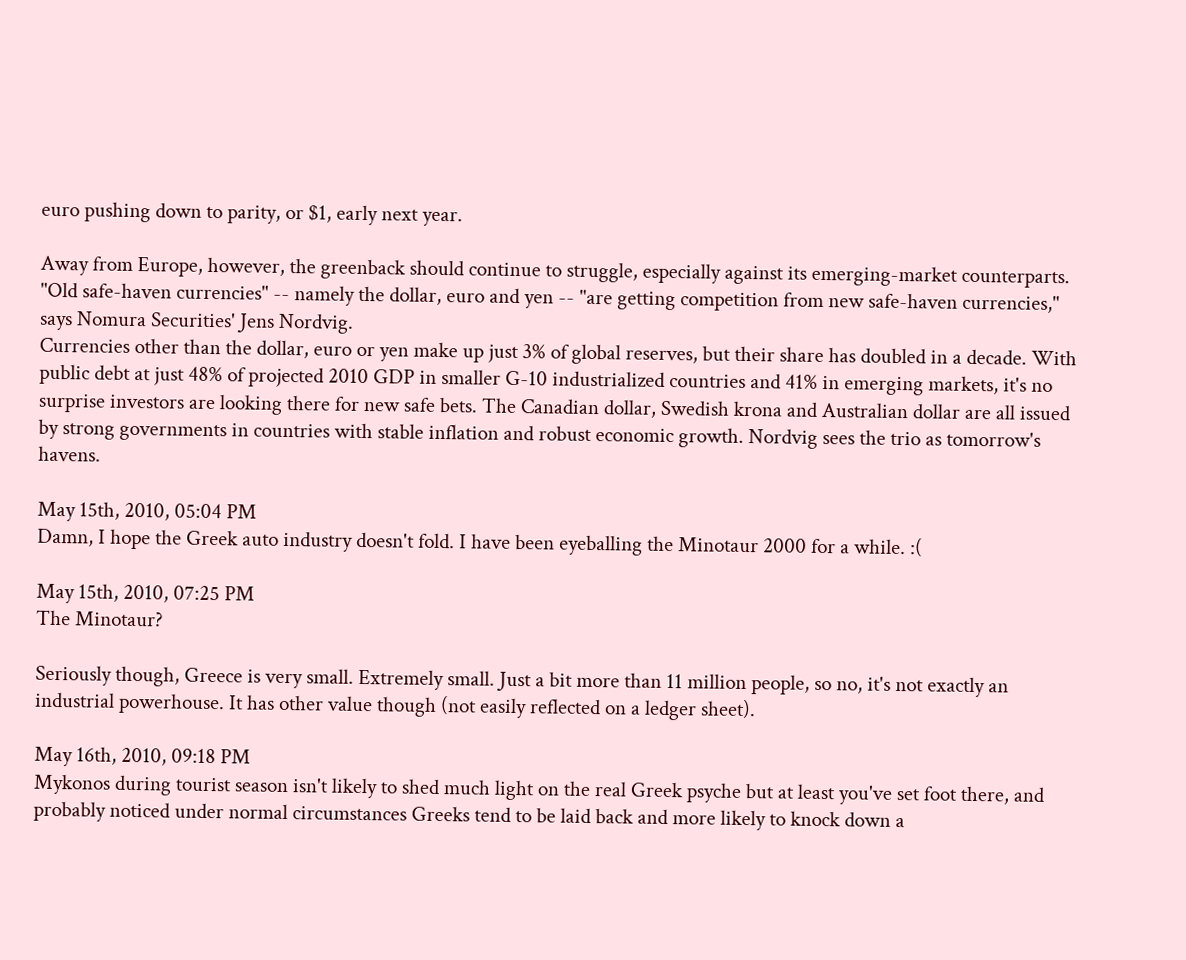euro pushing down to parity, or $1, early next year.

Away from Europe, however, the greenback should continue to struggle, especially against its emerging-market counterparts. "Old safe-haven currencies" -- namely the dollar, euro and yen -- "are getting competition from new safe-haven currencies," says Nomura Securities' Jens Nordvig.
Currencies other than the dollar, euro or yen make up just 3% of global reserves, but their share has doubled in a decade. With public debt at just 48% of projected 2010 GDP in smaller G-10 industrialized countries and 41% in emerging markets, it's no surprise investors are looking there for new safe bets. The Canadian dollar, Swedish krona and Australian dollar are all issued by strong governments in countries with stable inflation and robust economic growth. Nordvig sees the trio as tomorrow's havens.

May 15th, 2010, 05:04 PM
Damn, I hope the Greek auto industry doesn't fold. I have been eyeballing the Minotaur 2000 for a while. :(

May 15th, 2010, 07:25 PM
The Minotaur?

Seriously though, Greece is very small. Extremely small. Just a bit more than 11 million people, so no, it's not exactly an industrial powerhouse. It has other value though (not easily reflected on a ledger sheet).

May 16th, 2010, 09:18 PM
Mykonos during tourist season isn't likely to shed much light on the real Greek psyche but at least you've set foot there, and probably noticed under normal circumstances Greeks tend to be laid back and more likely to knock down a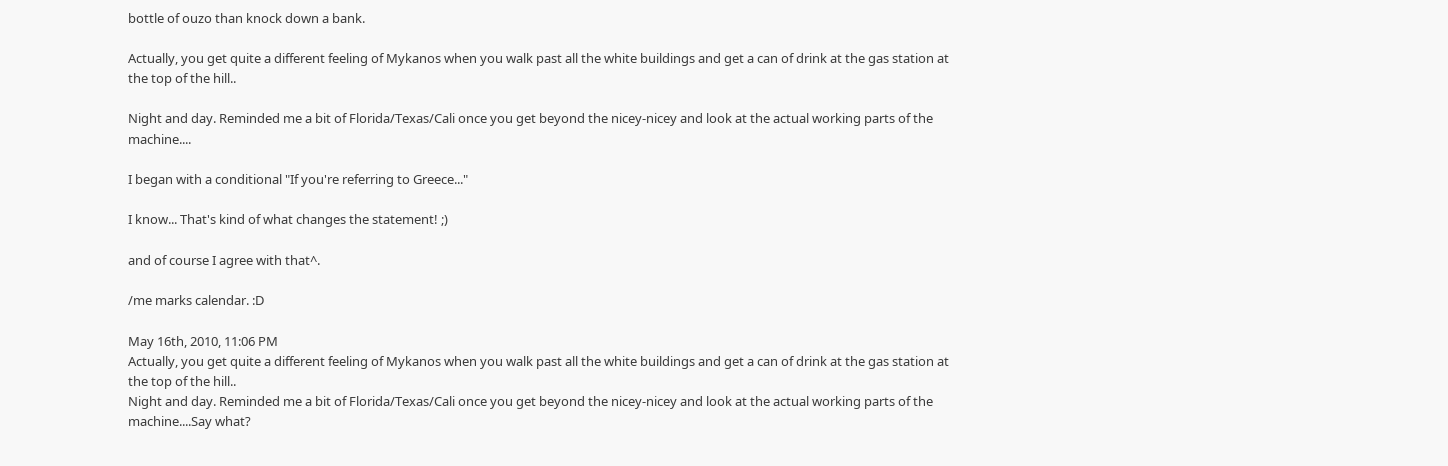bottle of ouzo than knock down a bank.

Actually, you get quite a different feeling of Mykanos when you walk past all the white buildings and get a can of drink at the gas station at the top of the hill..

Night and day. Reminded me a bit of Florida/Texas/Cali once you get beyond the nicey-nicey and look at the actual working parts of the machine....

I began with a conditional "If you're referring to Greece..."

I know... That's kind of what changes the statement! ;)

and of course I agree with that^.

/me marks calendar. :D

May 16th, 2010, 11:06 PM
Actually, you get quite a different feeling of Mykanos when you walk past all the white buildings and get a can of drink at the gas station at the top of the hill..
Night and day. Reminded me a bit of Florida/Texas/Cali once you get beyond the nicey-nicey and look at the actual working parts of the machine....Say what?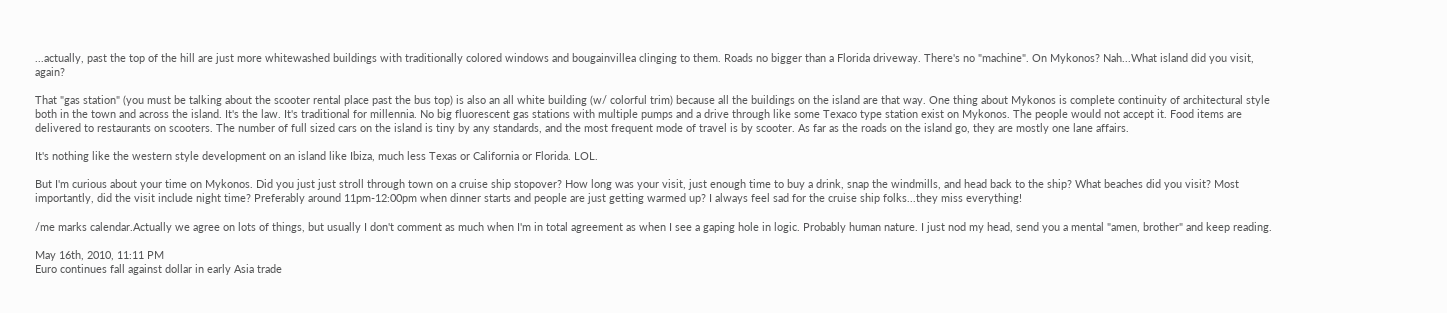...actually, past the top of the hill are just more whitewashed buildings with traditionally colored windows and bougainvillea clinging to them. Roads no bigger than a Florida driveway. There's no "machine". On Mykonos? Nah...What island did you visit, again?

That "gas station" (you must be talking about the scooter rental place past the bus top) is also an all white building (w/ colorful trim) because all the buildings on the island are that way. One thing about Mykonos is complete continuity of architectural style both in the town and across the island. It's the law. It's traditional for millennia. No big fluorescent gas stations with multiple pumps and a drive through like some Texaco type station exist on Mykonos. The people would not accept it. Food items are delivered to restaurants on scooters. The number of full sized cars on the island is tiny by any standards, and the most frequent mode of travel is by scooter. As far as the roads on the island go, they are mostly one lane affairs.

It's nothing like the western style development on an island like Ibiza, much less Texas or California or Florida. LOL.

But I'm curious about your time on Mykonos. Did you just just stroll through town on a cruise ship stopover? How long was your visit, just enough time to buy a drink, snap the windmills, and head back to the ship? What beaches did you visit? Most importantly, did the visit include night time? Preferably around 11pm-12:00pm when dinner starts and people are just getting warmed up? I always feel sad for the cruise ship folks...they miss everything!

/me marks calendar.Actually we agree on lots of things, but usually I don't comment as much when I'm in total agreement as when I see a gaping hole in logic. Probably human nature. I just nod my head, send you a mental "amen, brother" and keep reading.

May 16th, 2010, 11:11 PM
Euro continues fall against dollar in early Asia trade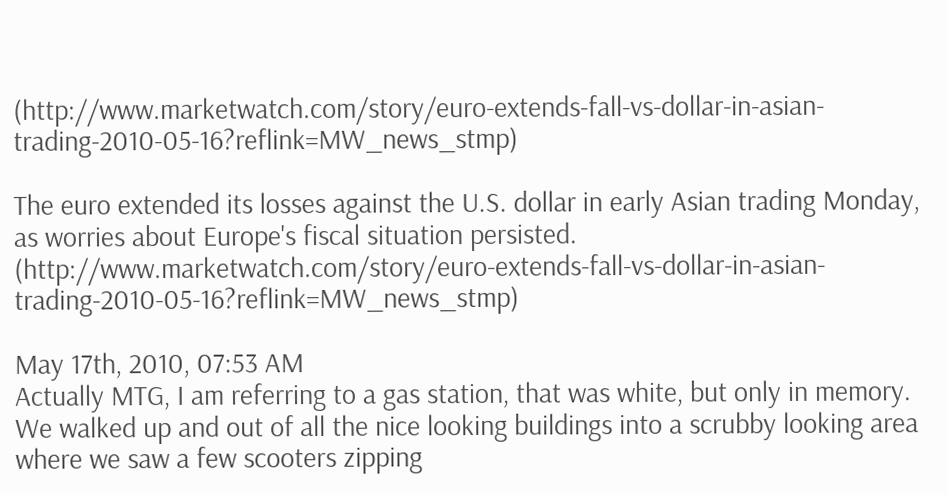(http://www.marketwatch.com/story/euro-extends-fall-vs-dollar-in-asian-trading-2010-05-16?reflink=MW_news_stmp)

The euro extended its losses against the U.S. dollar in early Asian trading Monday, as worries about Europe's fiscal situation persisted. (http://www.marketwatch.com/story/euro-extends-fall-vs-dollar-in-asian-trading-2010-05-16?reflink=MW_news_stmp)

May 17th, 2010, 07:53 AM
Actually MTG, I am referring to a gas station, that was white, but only in memory. We walked up and out of all the nice looking buildings into a scrubby looking area where we saw a few scooters zipping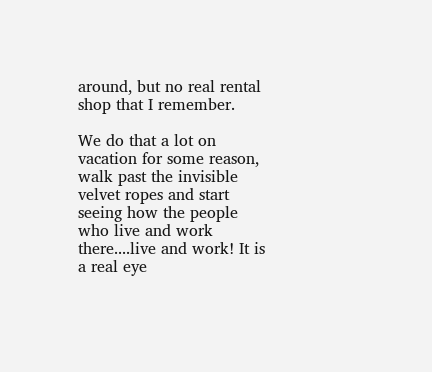around, but no real rental shop that I remember.

We do that a lot on vacation for some reason, walk past the invisible velvet ropes and start seeing how the people who live and work there....live and work! It is a real eye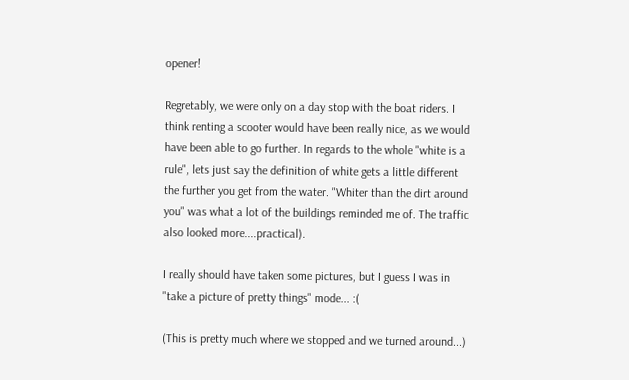opener!

Regretably, we were only on a day stop with the boat riders. I think renting a scooter would have been really nice, as we would have been able to go further. In regards to the whole "white is a rule", lets just say the definition of white gets a little different the further you get from the water. "Whiter than the dirt around you" was what a lot of the buildings reminded me of. The traffic also looked more....practical).

I really should have taken some pictures, but I guess I was in "take a picture of pretty things" mode... :(

(This is pretty much where we stopped and we turned around...)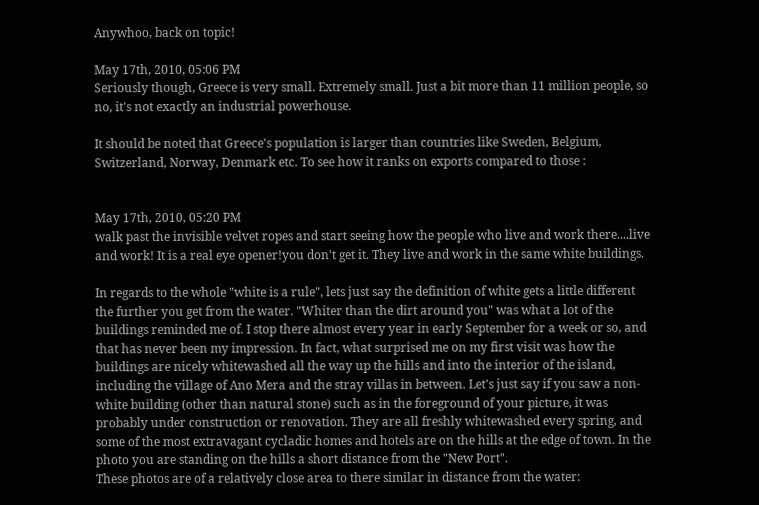Anywhoo, back on topic!

May 17th, 2010, 05:06 PM
Seriously though, Greece is very small. Extremely small. Just a bit more than 11 million people, so no, it's not exactly an industrial powerhouse.

It should be noted that Greece's population is larger than countries like Sweden, Belgium, Switzerland, Norway, Denmark etc. To see how it ranks on exports compared to those :


May 17th, 2010, 05:20 PM
walk past the invisible velvet ropes and start seeing how the people who live and work there....live and work! It is a real eye opener!you don't get it. They live and work in the same white buildings.

In regards to the whole "white is a rule", lets just say the definition of white gets a little different the further you get from the water. "Whiter than the dirt around you" was what a lot of the buildings reminded me of. I stop there almost every year in early September for a week or so, and that has never been my impression. In fact, what surprised me on my first visit was how the buildings are nicely whitewashed all the way up the hills and into the interior of the island, including the village of Ano Mera and the stray villas in between. Let's just say if you saw a non-white building (other than natural stone) such as in the foreground of your picture, it was probably under construction or renovation. They are all freshly whitewashed every spring, and some of the most extravagant cycladic homes and hotels are on the hills at the edge of town. In the photo you are standing on the hills a short distance from the "New Port".
These photos are of a relatively close area to there similar in distance from the water: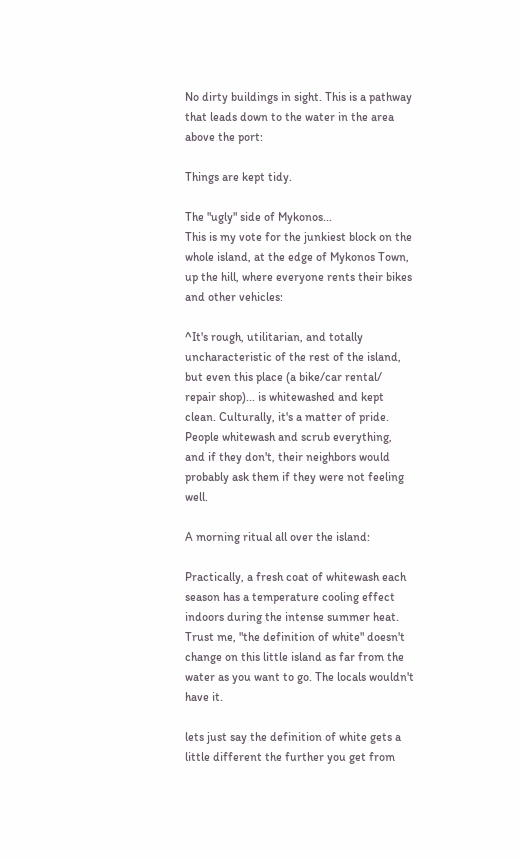No dirty buildings in sight. This is a pathway that leads down to the water in the area above the port:

Things are kept tidy.

The "ugly" side of Mykonos...
This is my vote for the junkiest block on the whole island, at the edge of Mykonos Town, up the hill, where everyone rents their bikes and other vehicles:

^It's rough, utilitarian, and totally uncharacteristic of the rest of the island, but even this place (a bike/car rental/ repair shop)... is whitewashed and kept clean. Culturally, it's a matter of pride. People whitewash and scrub everything, and if they don't, their neighbors would probably ask them if they were not feeling well.

A morning ritual all over the island:

Practically, a fresh coat of whitewash each season has a temperature cooling effect indoors during the intense summer heat. Trust me, "the definition of white" doesn't change on this little island as far from the water as you want to go. The locals wouldn't have it.

lets just say the definition of white gets a little different the further you get from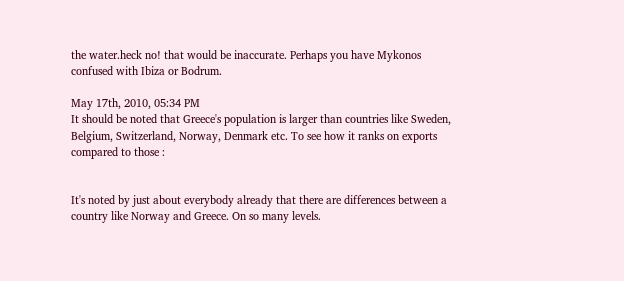the water.heck no! that would be inaccurate. Perhaps you have Mykonos confused with Ibiza or Bodrum.

May 17th, 2010, 05:34 PM
It should be noted that Greece's population is larger than countries like Sweden, Belgium, Switzerland, Norway, Denmark etc. To see how it ranks on exports compared to those :


It's noted by just about everybody already that there are differences between a country like Norway and Greece. On so many levels.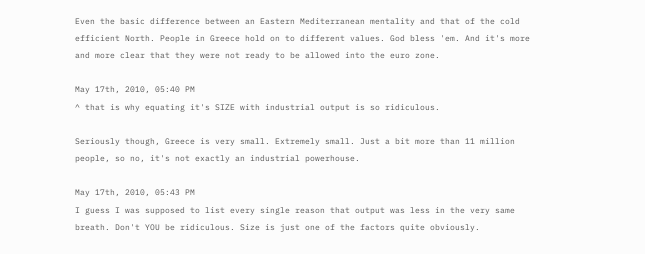Even the basic difference between an Eastern Mediterranean mentality and that of the cold efficient North. People in Greece hold on to different values. God bless 'em. And it's more and more clear that they were not ready to be allowed into the euro zone.

May 17th, 2010, 05:40 PM
^ that is why equating it's SIZE with industrial output is so ridiculous.

Seriously though, Greece is very small. Extremely small. Just a bit more than 11 million people, so no, it's not exactly an industrial powerhouse.

May 17th, 2010, 05:43 PM
I guess I was supposed to list every single reason that output was less in the very same breath. Don't YOU be ridiculous. Size is just one of the factors quite obviously.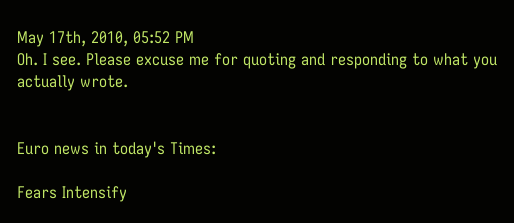May 17th, 2010, 05:52 PM
Oh. I see. Please excuse me for quoting and responding to what you actually wrote.


Euro news in today's Times:

Fears Intensify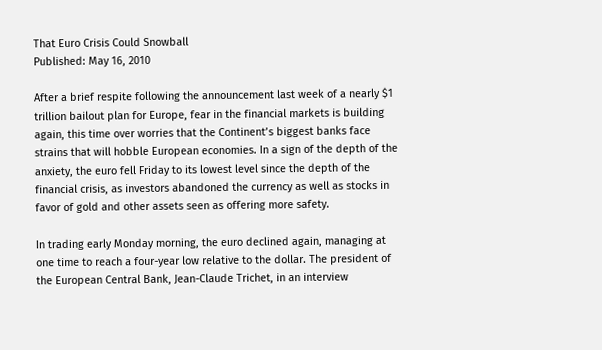That Euro Crisis Could Snowball
Published: May 16, 2010

After a brief respite following the announcement last week of a nearly $1 trillion bailout plan for Europe, fear in the financial markets is building again, this time over worries that the Continent’s biggest banks face strains that will hobble European economies. In a sign of the depth of the anxiety, the euro fell Friday to its lowest level since the depth of the financial crisis, as investors abandoned the currency as well as stocks in favor of gold and other assets seen as offering more safety.

In trading early Monday morning, the euro declined again, managing at one time to reach a four-year low relative to the dollar. The president of the European Central Bank, Jean-Claude Trichet, in an interview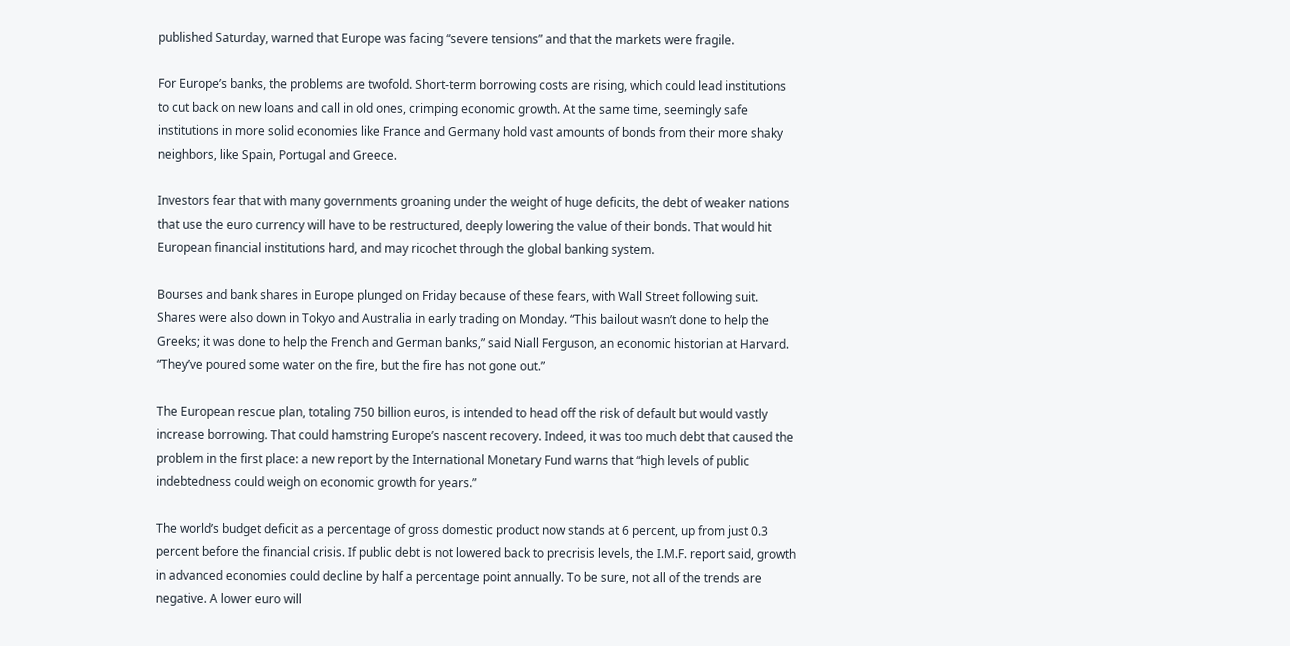published Saturday, warned that Europe was facing “severe tensions” and that the markets were fragile.

For Europe’s banks, the problems are twofold. Short-term borrowing costs are rising, which could lead institutions to cut back on new loans and call in old ones, crimping economic growth. At the same time, seemingly safe institutions in more solid economies like France and Germany hold vast amounts of bonds from their more shaky neighbors, like Spain, Portugal and Greece.

Investors fear that with many governments groaning under the weight of huge deficits, the debt of weaker nations that use the euro currency will have to be restructured, deeply lowering the value of their bonds. That would hit European financial institutions hard, and may ricochet through the global banking system.

Bourses and bank shares in Europe plunged on Friday because of these fears, with Wall Street following suit. Shares were also down in Tokyo and Australia in early trading on Monday. “This bailout wasn’t done to help the Greeks; it was done to help the French and German banks,” said Niall Ferguson, an economic historian at Harvard. “They’ve poured some water on the fire, but the fire has not gone out.”

The European rescue plan, totaling 750 billion euros, is intended to head off the risk of default but would vastly increase borrowing. That could hamstring Europe’s nascent recovery. Indeed, it was too much debt that caused the problem in the first place: a new report by the International Monetary Fund warns that “high levels of public indebtedness could weigh on economic growth for years.”

The world’s budget deficit as a percentage of gross domestic product now stands at 6 percent, up from just 0.3 percent before the financial crisis. If public debt is not lowered back to precrisis levels, the I.M.F. report said, growth in advanced economies could decline by half a percentage point annually. To be sure, not all of the trends are negative. A lower euro will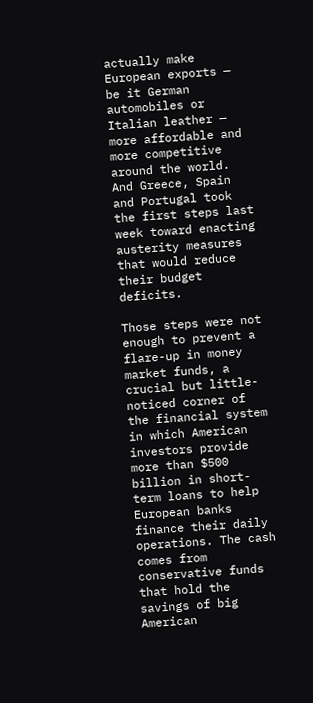actually make European exports — be it German automobiles or Italian leather — more affordable and more competitive around the world. And Greece, Spain and Portugal took the first steps last week toward enacting austerity measures that would reduce their budget deficits.

Those steps were not enough to prevent a flare-up in money market funds, a crucial but little-noticed corner of the financial system in which American investors provide more than $500 billion in short-term loans to help European banks finance their daily operations. The cash comes from conservative funds that hold the savings of big American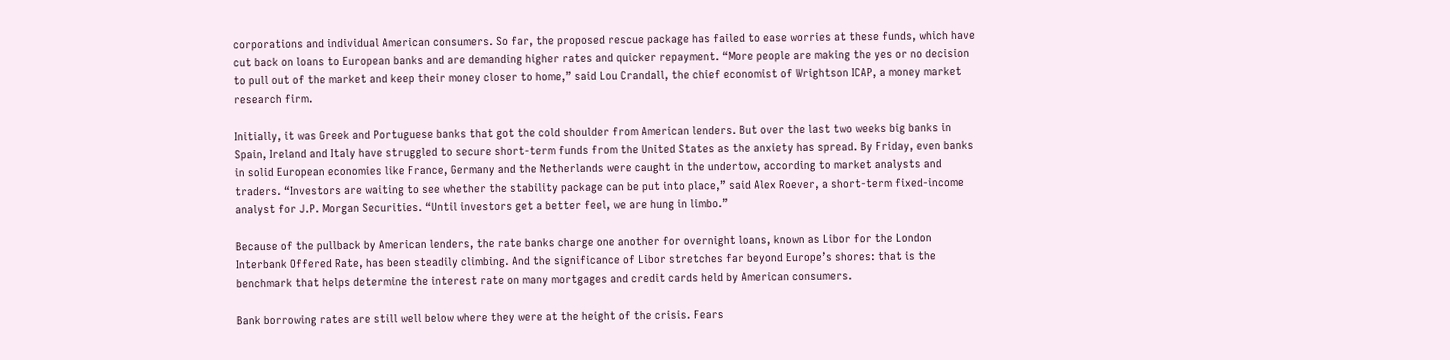corporations and individual American consumers. So far, the proposed rescue package has failed to ease worries at these funds, which have cut back on loans to European banks and are demanding higher rates and quicker repayment. “More people are making the yes or no decision to pull out of the market and keep their money closer to home,” said Lou Crandall, the chief economist of Wrightson ICAP, a money market research firm.

Initially, it was Greek and Portuguese banks that got the cold shoulder from American lenders. But over the last two weeks big banks in Spain, Ireland and Italy have struggled to secure short-term funds from the United States as the anxiety has spread. By Friday, even banks in solid European economies like France, Germany and the Netherlands were caught in the undertow, according to market analysts and traders. “Investors are waiting to see whether the stability package can be put into place,” said Alex Roever, a short-term fixed-income analyst for J.P. Morgan Securities. “Until investors get a better feel, we are hung in limbo.”

Because of the pullback by American lenders, the rate banks charge one another for overnight loans, known as Libor for the London Interbank Offered Rate, has been steadily climbing. And the significance of Libor stretches far beyond Europe’s shores: that is the benchmark that helps determine the interest rate on many mortgages and credit cards held by American consumers.

Bank borrowing rates are still well below where they were at the height of the crisis. Fears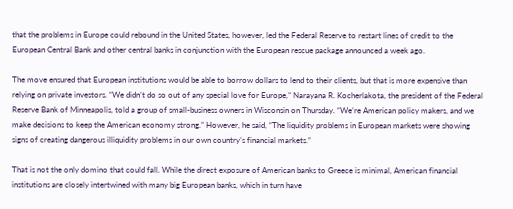that the problems in Europe could rebound in the United States, however, led the Federal Reserve to restart lines of credit to the European Central Bank and other central banks in conjunction with the European rescue package announced a week ago.

The move ensured that European institutions would be able to borrow dollars to lend to their clients, but that is more expensive than relying on private investors. “We didn’t do so out of any special love for Europe,” Narayana R. Kocherlakota, the president of the Federal Reserve Bank of Minneapolis, told a group of small-business owners in Wisconsin on Thursday. “We’re American policy makers, and we make decisions to keep the American economy strong.” However, he said, “The liquidity problems in European markets were showing signs of creating dangerous illiquidity problems in our own country’s financial markets.”

That is not the only domino that could fall. While the direct exposure of American banks to Greece is minimal, American financial institutions are closely intertwined with many big European banks, which in turn have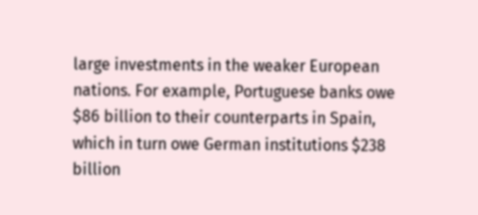large investments in the weaker European nations. For example, Portuguese banks owe $86 billion to their counterparts in Spain, which in turn owe German institutions $238 billion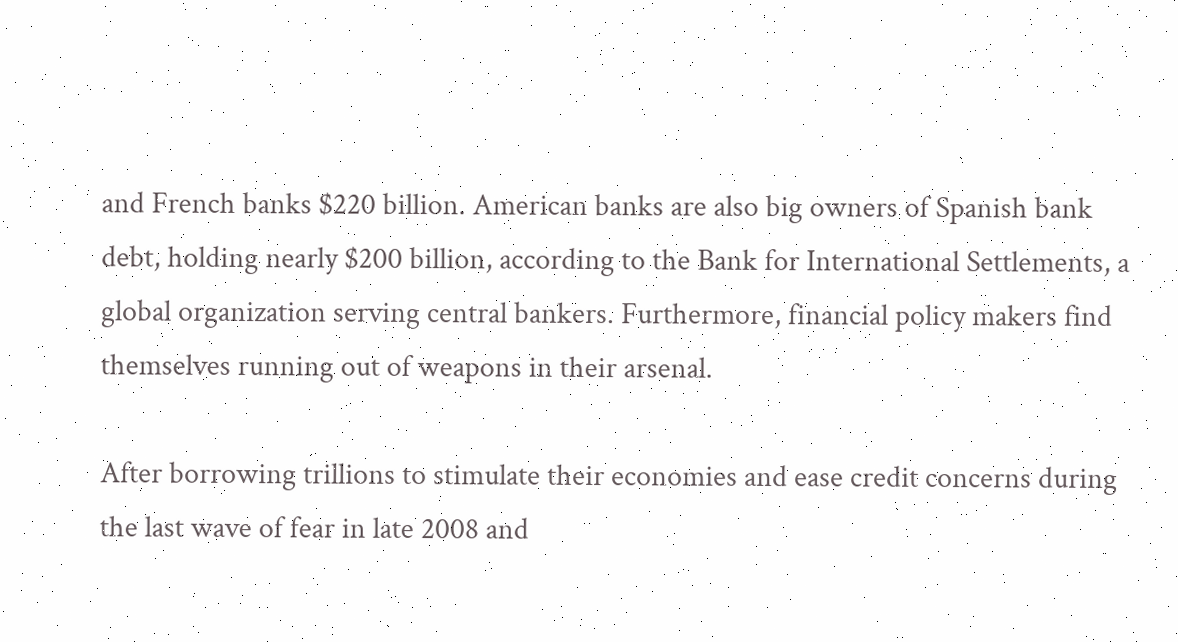and French banks $220 billion. American banks are also big owners of Spanish bank debt, holding nearly $200 billion, according to the Bank for International Settlements, a global organization serving central bankers. Furthermore, financial policy makers find themselves running out of weapons in their arsenal.

After borrowing trillions to stimulate their economies and ease credit concerns during the last wave of fear in late 2008 and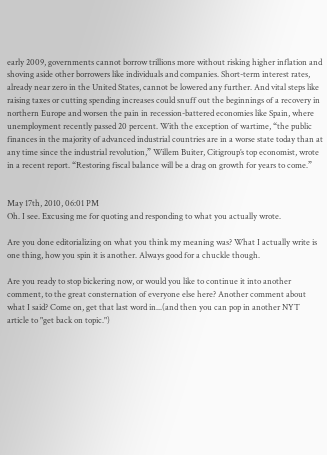early 2009, governments cannot borrow trillions more without risking higher inflation and shoving aside other borrowers like individuals and companies. Short-term interest rates, already near zero in the United States, cannot be lowered any further. And vital steps like raising taxes or cutting spending increases could snuff out the beginnings of a recovery in northern Europe and worsen the pain in recession-battered economies like Spain, where unemployment recently passed 20 percent. With the exception of wartime, “the public finances in the majority of advanced industrial countries are in a worse state today than at any time since the industrial revolution,” Willem Buiter, Citigroup’s top economist, wrote in a recent report. “Restoring fiscal balance will be a drag on growth for years to come.”


May 17th, 2010, 06:01 PM
Oh. I see. Excusing me for quoting and responding to what you actually wrote.

Are you done editorializing on what you think my meaning was? What I actually write is one thing, how you spin it is another. Always good for a chuckle though.

Are you ready to stop bickering now, or would you like to continue it into another comment, to the great consternation of everyone else here? Another comment about what I said? Come on, get that last word in...(and then you can pop in another NYT article to "get back on topic.")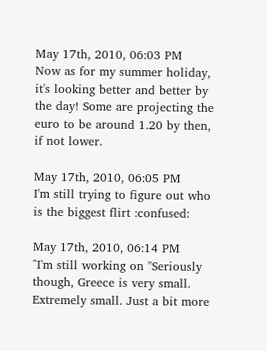May 17th, 2010, 06:03 PM
Now as for my summer holiday, it's looking better and better by the day! Some are projecting the euro to be around 1.20 by then, if not lower.

May 17th, 2010, 06:05 PM
I'm still trying to figure out who is the biggest flirt :confused:

May 17th, 2010, 06:14 PM
^I'm still working on "Seriously though, Greece is very small. Extremely small. Just a bit more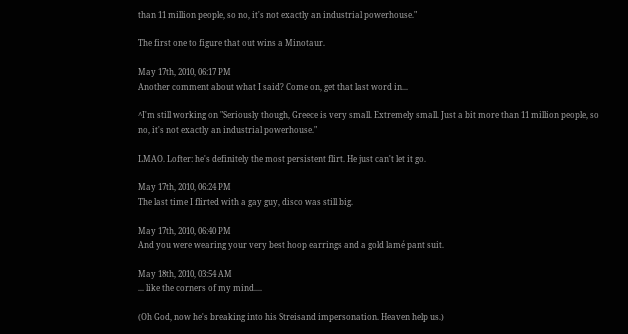than 11 million people, so no, it's not exactly an industrial powerhouse."

The first one to figure that out wins a Minotaur.

May 17th, 2010, 06:17 PM
Another comment about what I said? Come on, get that last word in...

^I'm still working on "Seriously though, Greece is very small. Extremely small. Just a bit more than 11 million people, so no, it's not exactly an industrial powerhouse."

LMAO. Lofter: he's definitely the most persistent flirt. He just can't let it go.

May 17th, 2010, 06:24 PM
The last time I flirted with a gay guy, disco was still big.

May 17th, 2010, 06:40 PM
And you were wearing your very best hoop earrings and a gold lamé pant suit.

May 18th, 2010, 03:54 AM
... like the corners of my mind....

(Oh God, now he's breaking into his Streisand impersonation. Heaven help us.)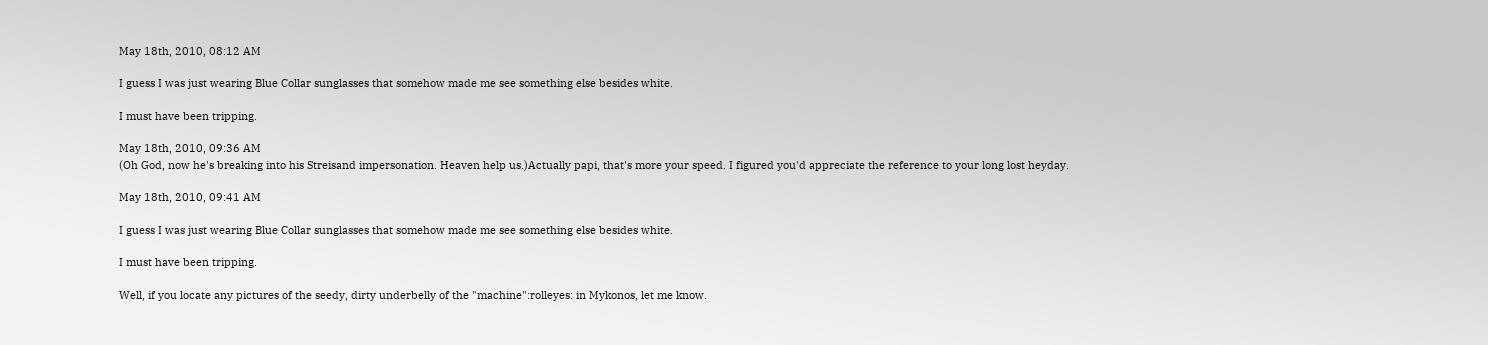May 18th, 2010, 08:12 AM

I guess I was just wearing Blue Collar sunglasses that somehow made me see something else besides white.

I must have been tripping.

May 18th, 2010, 09:36 AM
(Oh God, now he's breaking into his Streisand impersonation. Heaven help us.)Actually papi, that's more your speed. I figured you'd appreciate the reference to your long lost heyday.

May 18th, 2010, 09:41 AM

I guess I was just wearing Blue Collar sunglasses that somehow made me see something else besides white.

I must have been tripping.

Well, if you locate any pictures of the seedy, dirty underbelly of the "machine":rolleyes: in Mykonos, let me know.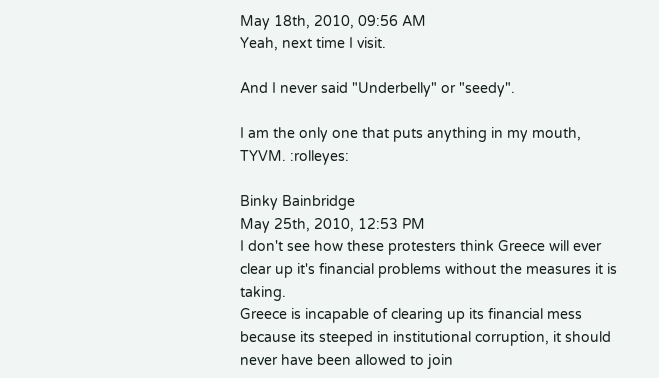May 18th, 2010, 09:56 AM
Yeah, next time I visit.

And I never said "Underbelly" or "seedy".

I am the only one that puts anything in my mouth, TYVM. :rolleyes:

Binky Bainbridge
May 25th, 2010, 12:53 PM
I don't see how these protesters think Greece will ever clear up it's financial problems without the measures it is taking.
Greece is incapable of clearing up its financial mess because its steeped in institutional corruption, it should never have been allowed to join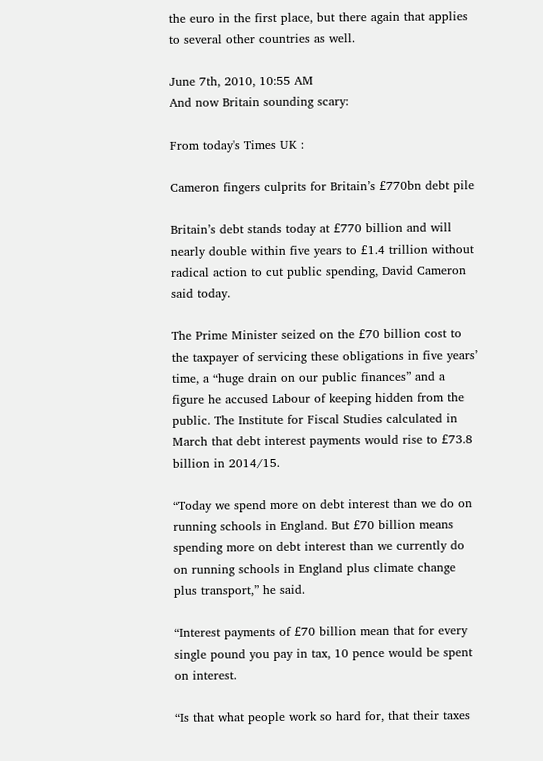the euro in the first place, but there again that applies to several other countries as well.

June 7th, 2010, 10:55 AM
And now Britain sounding scary:

From today's Times UK :

Cameron fingers culprits for Britain’s £770bn debt pile

Britain’s debt stands today at £770 billion and will nearly double within five years to £1.4 trillion without radical action to cut public spending, David Cameron said today.

The Prime Minister seized on the £70 billion cost to the taxpayer of servicing these obligations in five years’ time, a “huge drain on our public finances” and a figure he accused Labour of keeping hidden from the public. The Institute for Fiscal Studies calculated in March that debt interest payments would rise to £73.8 billion in 2014/15.

“Today we spend more on debt interest than we do on running schools in England. But £70 billion means spending more on debt interest than we currently do on running schools in England plus climate change plus transport,” he said.

“Interest payments of £70 billion mean that for every single pound you pay in tax, 10 pence would be spent on interest.

“Is that what people work so hard for, that their taxes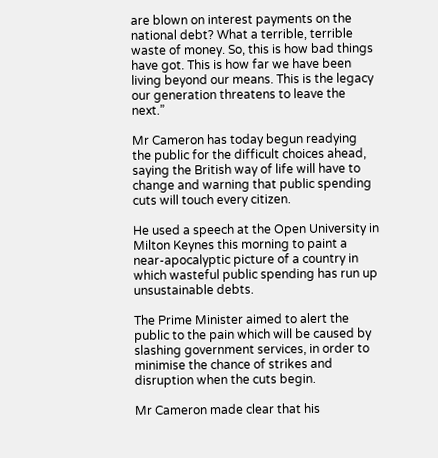are blown on interest payments on the national debt? What a terrible, terrible waste of money. So, this is how bad things have got. This is how far we have been living beyond our means. This is the legacy our generation threatens to leave the next.”

Mr Cameron has today begun readying the public for the difficult choices ahead, saying the British way of life will have to change and warning that public spending cuts will touch every citizen.

He used a speech at the Open University in Milton Keynes this morning to paint a near-apocalyptic picture of a country in which wasteful public spending has run up unsustainable debts.

The Prime Minister aimed to alert the public to the pain which will be caused by slashing government services, in order to minimise the chance of strikes and disruption when the cuts begin.

Mr Cameron made clear that his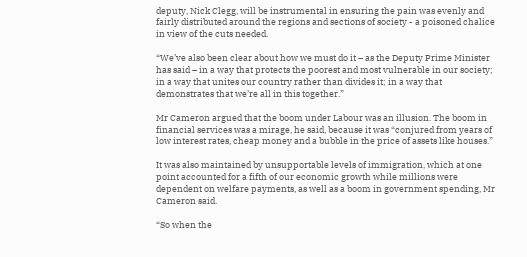deputy, Nick Clegg, will be instrumental in ensuring the pain was evenly and fairly distributed around the regions and sections of society - a poisoned chalice in view of the cuts needed.

“We’ve also been clear about how we must do it – as the Deputy Prime Minister has said – in a way that protects the poorest and most vulnerable in our society; in a way that unites our country rather than divides it; in a way that demonstrates that we’re all in this together.”

Mr Cameron argued that the boom under Labour was an illusion. The boom in financial services was a mirage, he said, because it was “conjured from years of low interest rates, cheap money and a bubble in the price of assets like houses.”

It was also maintained by unsupportable levels of immigration, which at one point accounted for a fifth of our economic growth while millions were dependent on welfare payments, as well as a boom in government spending, Mr Cameron said.

“So when the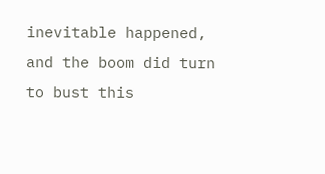inevitable happened, and the boom did turn to bust this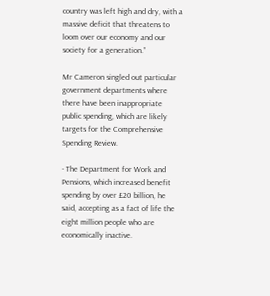country was left high and dry, with a massive deficit that threatens to loom over our economy and our society for a generation.”

Mr Cameron singled out particular government departments where there have been inappropriate public spending, which are likely targets for the Comprehensive Spending Review.

- The Department for Work and Pensions, which increased benefit spending by over £20 billion, he said, accepting as a fact of life the eight million people who are economically inactive.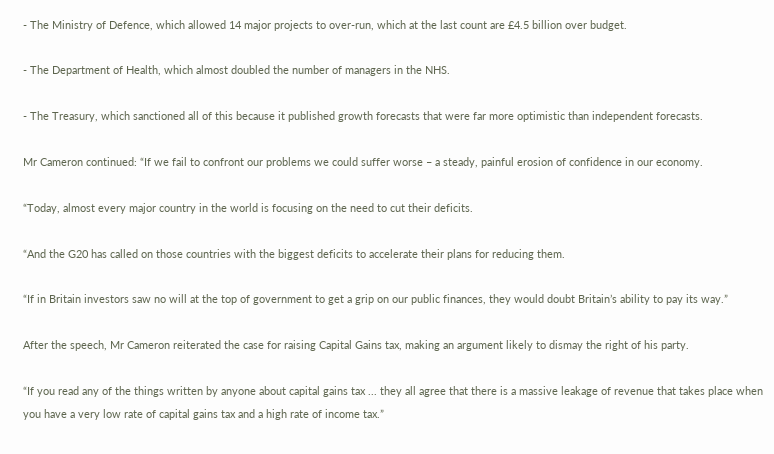- The Ministry of Defence, which allowed 14 major projects to over-run, which at the last count are £4.5 billion over budget.

- The Department of Health, which almost doubled the number of managers in the NHS.

- The Treasury, which sanctioned all of this because it published growth forecasts that were far more optimistic than independent forecasts.

Mr Cameron continued: “If we fail to confront our problems we could suffer worse – a steady, painful erosion of confidence in our economy.

“Today, almost every major country in the world is focusing on the need to cut their deficits.

“And the G20 has called on those countries with the biggest deficits to accelerate their plans for reducing them.

“If in Britain investors saw no will at the top of government to get a grip on our public finances, they would doubt Britain’s ability to pay its way.”

After the speech, Mr Cameron reiterated the case for raising Capital Gains tax, making an argument likely to dismay the right of his party.

“If you read any of the things written by anyone about capital gains tax ... they all agree that there is a massive leakage of revenue that takes place when you have a very low rate of capital gains tax and a high rate of income tax.”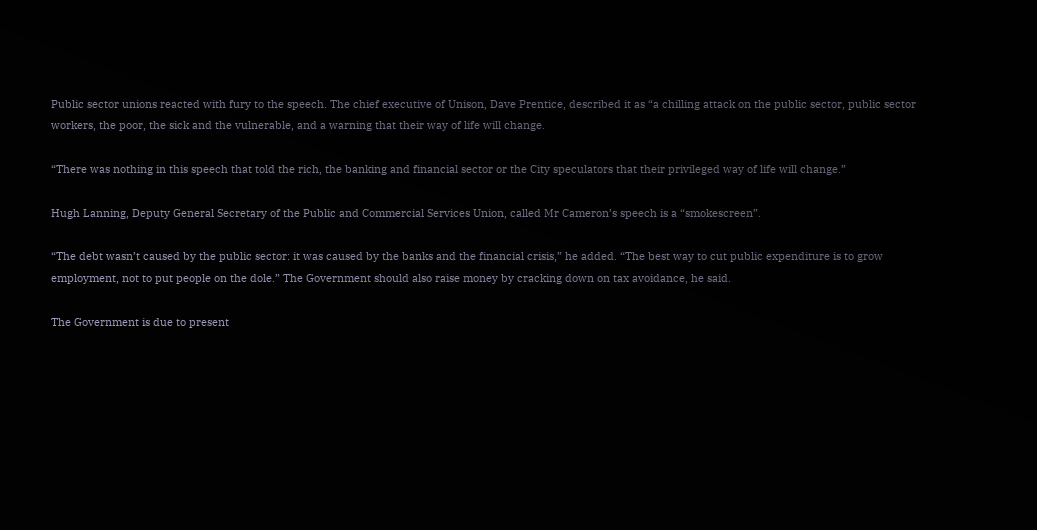Public sector unions reacted with fury to the speech. The chief executive of Unison, Dave Prentice, described it as “a chilling attack on the public sector, public sector workers, the poor, the sick and the vulnerable, and a warning that their way of life will change.

“There was nothing in this speech that told the rich, the banking and financial sector or the City speculators that their privileged way of life will change.”

Hugh Lanning, Deputy General Secretary of the Public and Commercial Services Union, called Mr Cameron’s speech is a “smokescreen”.

“The debt wasn’t caused by the public sector: it was caused by the banks and the financial crisis,” he added. “The best way to cut public expenditure is to grow employment, not to put people on the dole.” The Government should also raise money by cracking down on tax avoidance, he said.

The Government is due to present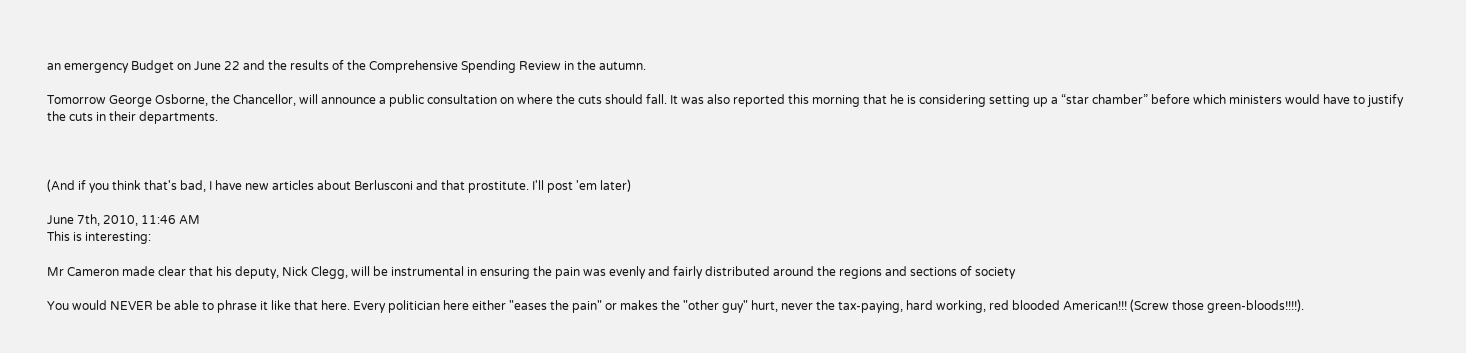an emergency Budget on June 22 and the results of the Comprehensive Spending Review in the autumn.

Tomorrow George Osborne, the Chancellor, will announce a public consultation on where the cuts should fall. It was also reported this morning that he is considering setting up a “star chamber” before which ministers would have to justify the cuts in their departments.



(And if you think that's bad, I have new articles about Berlusconi and that prostitute. I'll post 'em later)

June 7th, 2010, 11:46 AM
This is interesting:

Mr Cameron made clear that his deputy, Nick Clegg, will be instrumental in ensuring the pain was evenly and fairly distributed around the regions and sections of society

You would NEVER be able to phrase it like that here. Every politician here either "eases the pain" or makes the "other guy" hurt, never the tax-paying, hard working, red blooded American!!! (Screw those green-bloods!!!!).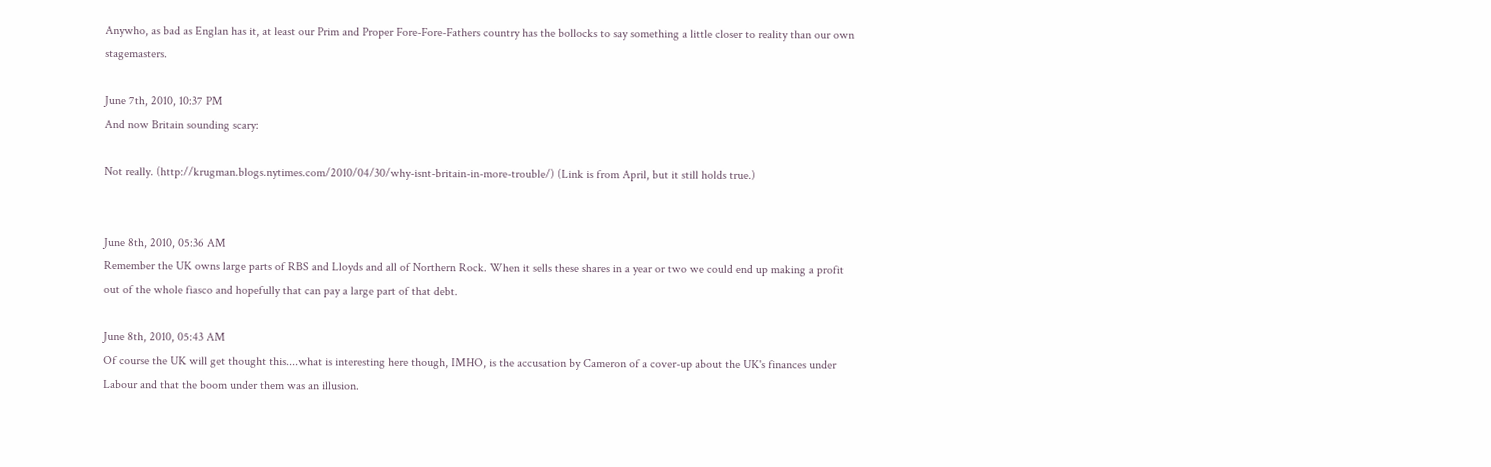Anywho, as bad as Englan has it, at least our Prim and Proper Fore-Fore-Fathers country has the bollocks to say something a little closer to reality than our own stagemasters.

June 7th, 2010, 10:37 PM
And now Britain sounding scary:

Not really. (http://krugman.blogs.nytimes.com/2010/04/30/why-isnt-britain-in-more-trouble/) (Link is from April, but it still holds true.)


June 8th, 2010, 05:36 AM
Remember the UK owns large parts of RBS and Lloyds and all of Northern Rock. When it sells these shares in a year or two we could end up making a profit out of the whole fiasco and hopefully that can pay a large part of that debt.

June 8th, 2010, 05:43 AM
Of course the UK will get thought this....what is interesting here though, IMHO, is the accusation by Cameron of a cover-up about the UK's finances under Labour and that the boom under them was an illusion.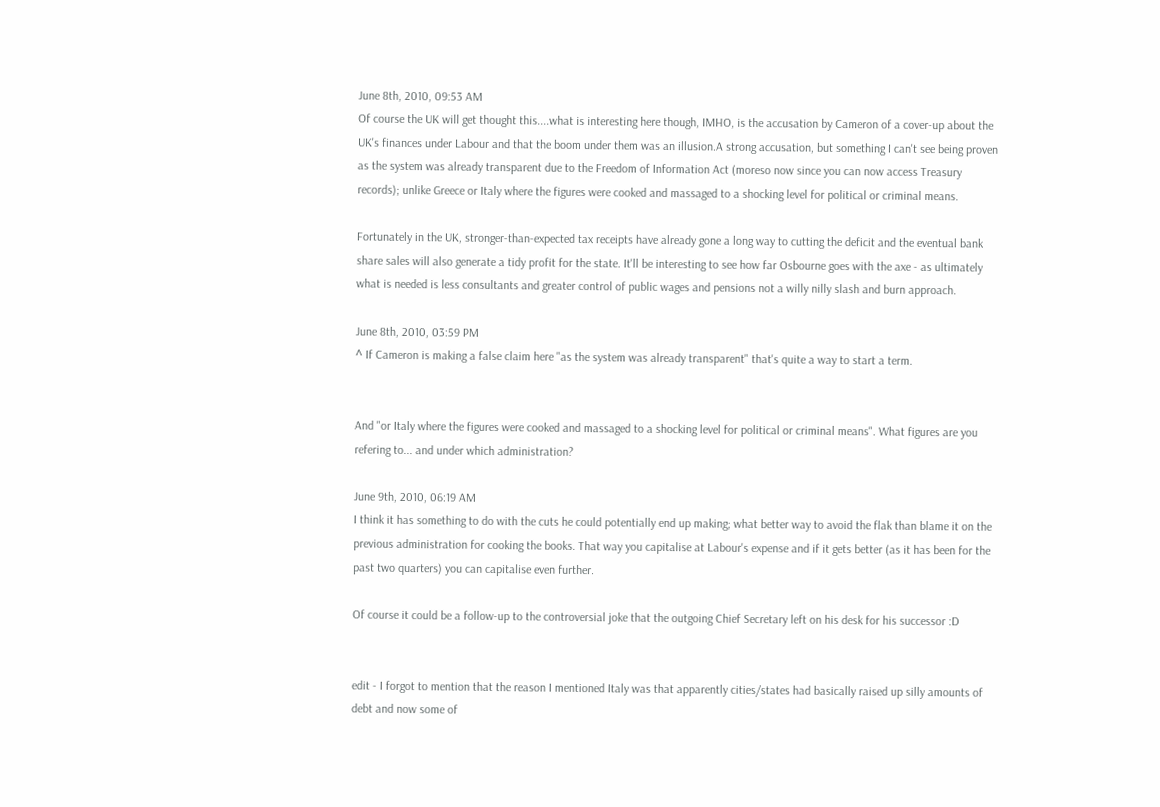June 8th, 2010, 09:53 AM
Of course the UK will get thought this....what is interesting here though, IMHO, is the accusation by Cameron of a cover-up about the UK's finances under Labour and that the boom under them was an illusion.A strong accusation, but something I can't see being proven as the system was already transparent due to the Freedom of Information Act (moreso now since you can now access Treasury records); unlike Greece or Italy where the figures were cooked and massaged to a shocking level for political or criminal means.

Fortunately in the UK, stronger-than-expected tax receipts have already gone a long way to cutting the deficit and the eventual bank share sales will also generate a tidy profit for the state. It'll be interesting to see how far Osbourne goes with the axe - as ultimately what is needed is less consultants and greater control of public wages and pensions not a willy nilly slash and burn approach.

June 8th, 2010, 03:59 PM
^ If Cameron is making a false claim here "as the system was already transparent" that's quite a way to start a term.


And "or Italy where the figures were cooked and massaged to a shocking level for political or criminal means". What figures are you refering to... and under which administration?

June 9th, 2010, 06:19 AM
I think it has something to do with the cuts he could potentially end up making; what better way to avoid the flak than blame it on the previous administration for cooking the books. That way you capitalise at Labour's expense and if it gets better (as it has been for the past two quarters) you can capitalise even further.

Of course it could be a follow-up to the controversial joke that the outgoing Chief Secretary left on his desk for his successor :D


edit - I forgot to mention that the reason I mentioned Italy was that apparently cities/states had basically raised up silly amounts of debt and now some of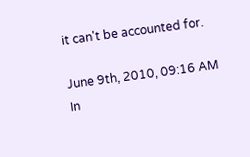it can't be accounted for.

June 9th, 2010, 09:16 AM
In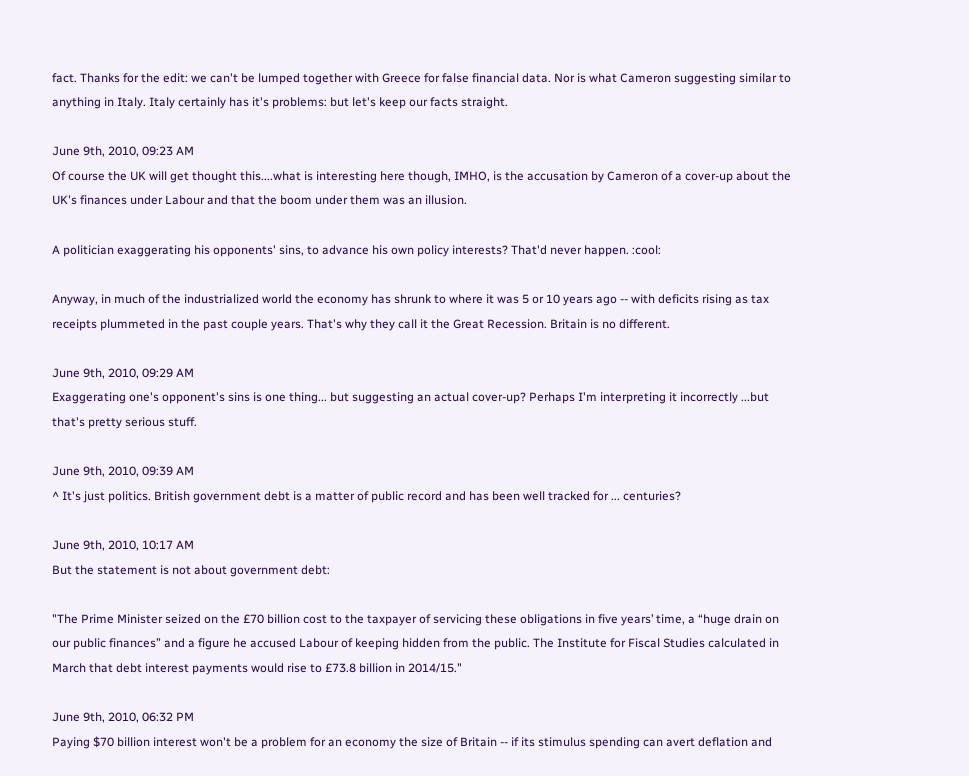fact. Thanks for the edit: we can't be lumped together with Greece for false financial data. Nor is what Cameron suggesting similar to anything in Italy. Italy certainly has it's problems: but let's keep our facts straight.

June 9th, 2010, 09:23 AM
Of course the UK will get thought this....what is interesting here though, IMHO, is the accusation by Cameron of a cover-up about the UK's finances under Labour and that the boom under them was an illusion.

A politician exaggerating his opponents' sins, to advance his own policy interests? That'd never happen. :cool:

Anyway, in much of the industrialized world the economy has shrunk to where it was 5 or 10 years ago -- with deficits rising as tax receipts plummeted in the past couple years. That's why they call it the Great Recession. Britain is no different.

June 9th, 2010, 09:29 AM
Exaggerating one's opponent's sins is one thing... but suggesting an actual cover-up? Perhaps I'm interpreting it incorrectly ...but that's pretty serious stuff.

June 9th, 2010, 09:39 AM
^ It's just politics. British government debt is a matter of public record and has been well tracked for ... centuries?

June 9th, 2010, 10:17 AM
But the statement is not about government debt:

"The Prime Minister seized on the £70 billion cost to the taxpayer of servicing these obligations in five years’ time, a “huge drain on our public finances” and a figure he accused Labour of keeping hidden from the public. The Institute for Fiscal Studies calculated in March that debt interest payments would rise to £73.8 billion in 2014/15."

June 9th, 2010, 06:32 PM
Paying $70 billion interest won't be a problem for an economy the size of Britain -- if its stimulus spending can avert deflation and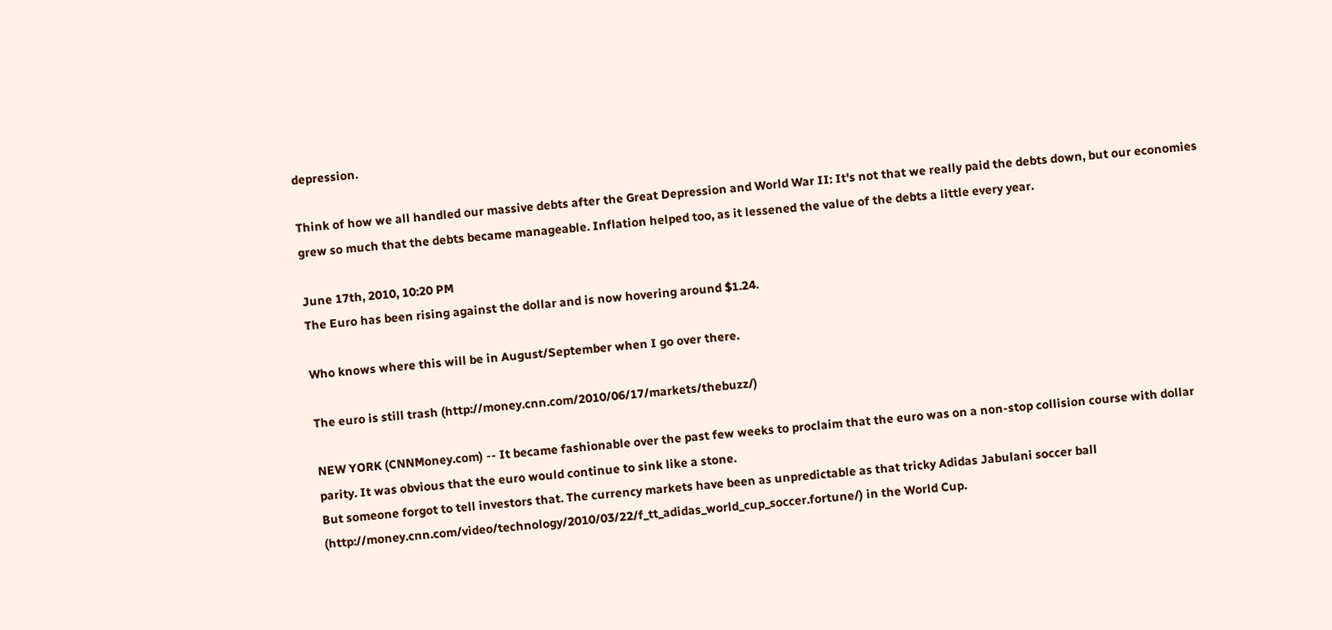depression.

Think of how we all handled our massive debts after the Great Depression and World War II: It's not that we really paid the debts down, but our economies grew so much that the debts became manageable. Inflation helped too, as it lessened the value of the debts a little every year.

June 17th, 2010, 10:20 PM
The Euro has been rising against the dollar and is now hovering around $1.24.

Who knows where this will be in August/September when I go over there.

The euro is still trash (http://money.cnn.com/2010/06/17/markets/thebuzz/)

NEW YORK (CNNMoney.com) -- It became fashionable over the past few weeks to proclaim that the euro was on a non-stop collision course with dollar parity. It was obvious that the euro would continue to sink like a stone.
But someone forgot to tell investors that. The currency markets have been as unpredictable as that tricky Adidas Jabulani soccer ball (http://money.cnn.com/video/technology/2010/03/22/f_tt_adidas_world_cup_soccer.fortune/) in the World Cup.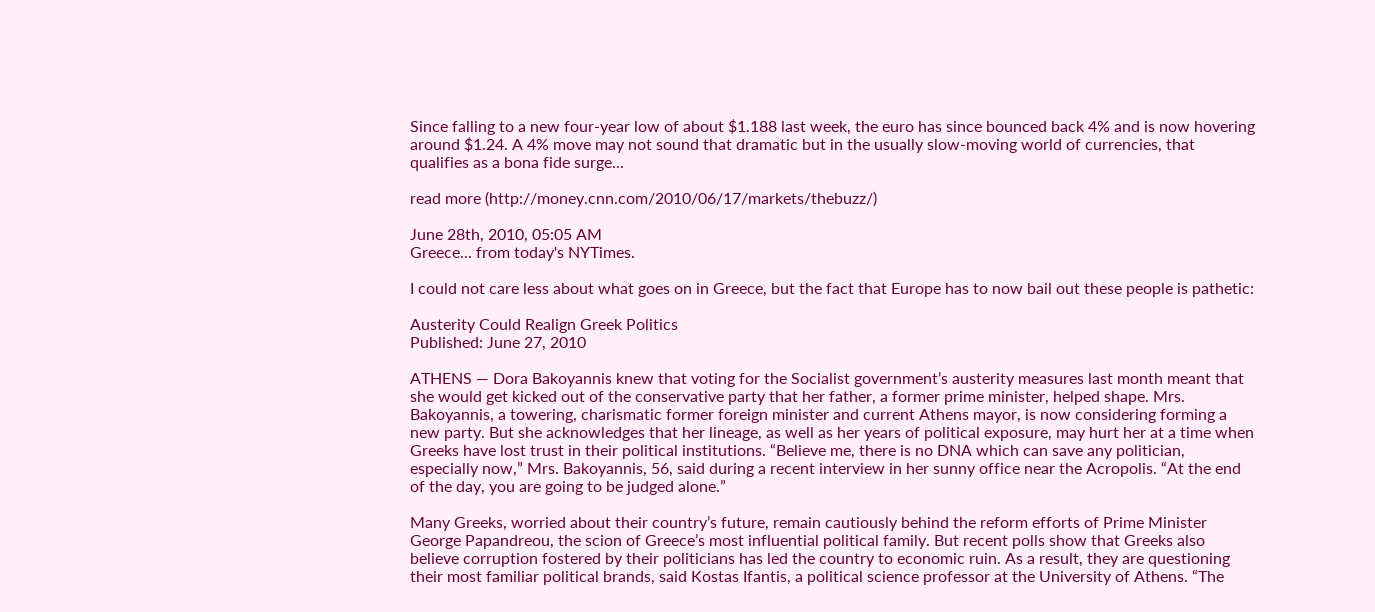Since falling to a new four-year low of about $1.188 last week, the euro has since bounced back 4% and is now hovering around $1.24. A 4% move may not sound that dramatic but in the usually slow-moving world of currencies, that qualifies as a bona fide surge...

read more (http://money.cnn.com/2010/06/17/markets/thebuzz/)

June 28th, 2010, 05:05 AM
Greece... from today's NYTimes.

I could not care less about what goes on in Greece, but the fact that Europe has to now bail out these people is pathetic:

Austerity Could Realign Greek Politics
Published: June 27, 2010

ATHENS — Dora Bakoyannis knew that voting for the Socialist government’s austerity measures last month meant that she would get kicked out of the conservative party that her father, a former prime minister, helped shape. Mrs. Bakoyannis, a towering, charismatic former foreign minister and current Athens mayor, is now considering forming a new party. But she acknowledges that her lineage, as well as her years of political exposure, may hurt her at a time when Greeks have lost trust in their political institutions. “Believe me, there is no DNA which can save any politician, especially now,” Mrs. Bakoyannis, 56, said during a recent interview in her sunny office near the Acropolis. “At the end of the day, you are going to be judged alone.”

Many Greeks, worried about their country’s future, remain cautiously behind the reform efforts of Prime Minister George Papandreou, the scion of Greece’s most influential political family. But recent polls show that Greeks also believe corruption fostered by their politicians has led the country to economic ruin. As a result, they are questioning their most familiar political brands, said Kostas Ifantis, a political science professor at the University of Athens. “The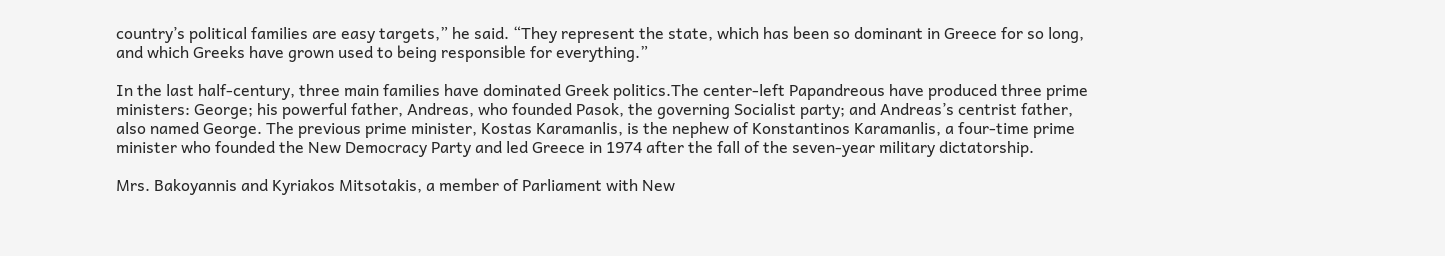country’s political families are easy targets,” he said. “They represent the state, which has been so dominant in Greece for so long, and which Greeks have grown used to being responsible for everything.”

In the last half-century, three main families have dominated Greek politics.The center-left Papandreous have produced three prime ministers: George; his powerful father, Andreas, who founded Pasok, the governing Socialist party; and Andreas’s centrist father, also named George. The previous prime minister, Kostas Karamanlis, is the nephew of Konstantinos Karamanlis, a four-time prime minister who founded the New Democracy Party and led Greece in 1974 after the fall of the seven-year military dictatorship.

Mrs. Bakoyannis and Kyriakos Mitsotakis, a member of Parliament with New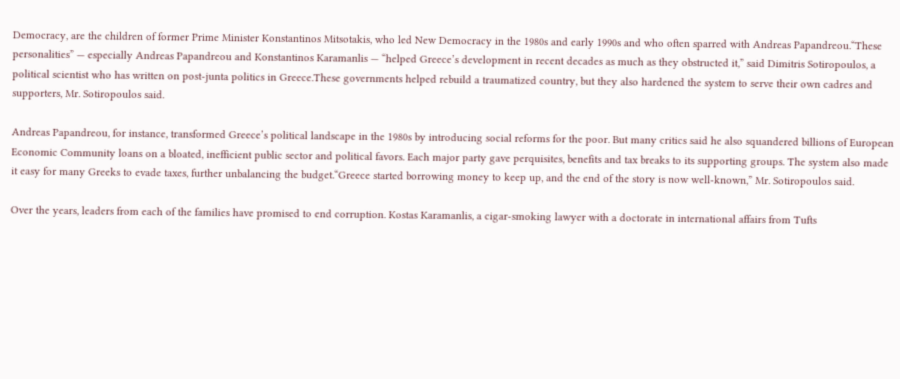Democracy, are the children of former Prime Minister Konstantinos Mitsotakis, who led New Democracy in the 1980s and early 1990s and who often sparred with Andreas Papandreou.“These personalities” — especially Andreas Papandreou and Konstantinos Karamanlis — “helped Greece’s development in recent decades as much as they obstructed it,” said Dimitris Sotiropoulos, a political scientist who has written on post-junta politics in Greece.These governments helped rebuild a traumatized country, but they also hardened the system to serve their own cadres and supporters, Mr. Sotiropoulos said.

Andreas Papandreou, for instance, transformed Greece’s political landscape in the 1980s by introducing social reforms for the poor. But many critics said he also squandered billions of European Economic Community loans on a bloated, inefficient public sector and political favors. Each major party gave perquisites, benefits and tax breaks to its supporting groups. The system also made it easy for many Greeks to evade taxes, further unbalancing the budget.“Greece started borrowing money to keep up, and the end of the story is now well-known,” Mr. Sotiropoulos said.

Over the years, leaders from each of the families have promised to end corruption. Kostas Karamanlis, a cigar-smoking lawyer with a doctorate in international affairs from Tufts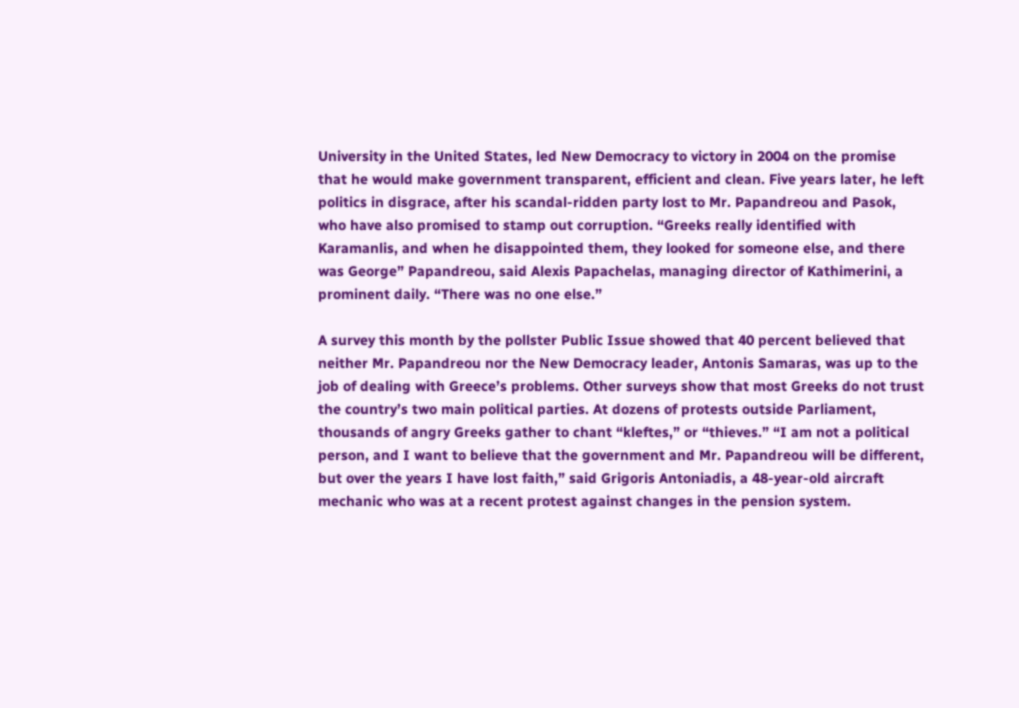University in the United States, led New Democracy to victory in 2004 on the promise that he would make government transparent, efficient and clean. Five years later, he left politics in disgrace, after his scandal-ridden party lost to Mr. Papandreou and Pasok, who have also promised to stamp out corruption. “Greeks really identified with Karamanlis, and when he disappointed them, they looked for someone else, and there was George” Papandreou, said Alexis Papachelas, managing director of Kathimerini, a prominent daily. “There was no one else.”

A survey this month by the pollster Public Issue showed that 40 percent believed that neither Mr. Papandreou nor the New Democracy leader, Antonis Samaras, was up to the job of dealing with Greece’s problems. Other surveys show that most Greeks do not trust the country’s two main political parties. At dozens of protests outside Parliament, thousands of angry Greeks gather to chant “kleftes,” or “thieves.” “I am not a political person, and I want to believe that the government and Mr. Papandreou will be different, but over the years I have lost faith,” said Grigoris Antoniadis, a 48-year-old aircraft mechanic who was at a recent protest against changes in the pension system.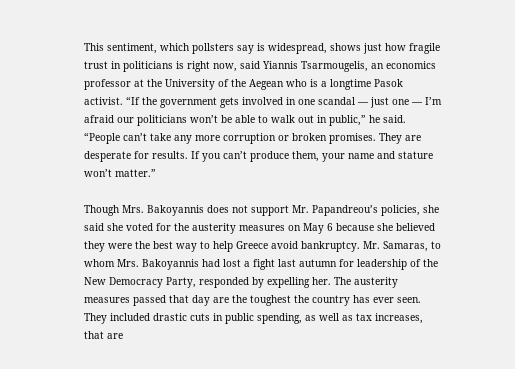This sentiment, which pollsters say is widespread, shows just how fragile trust in politicians is right now, said Yiannis Tsarmougelis, an economics professor at the University of the Aegean who is a longtime Pasok activist. “If the government gets involved in one scandal — just one — I’m afraid our politicians won’t be able to walk out in public,” he said. “People can’t take any more corruption or broken promises. They are desperate for results. If you can’t produce them, your name and stature won’t matter.”

Though Mrs. Bakoyannis does not support Mr. Papandreou’s policies, she said she voted for the austerity measures on May 6 because she believed they were the best way to help Greece avoid bankruptcy. Mr. Samaras, to whom Mrs. Bakoyannis had lost a fight last autumn for leadership of the New Democracy Party, responded by expelling her. The austerity measures passed that day are the toughest the country has ever seen. They included drastic cuts in public spending, as well as tax increases, that are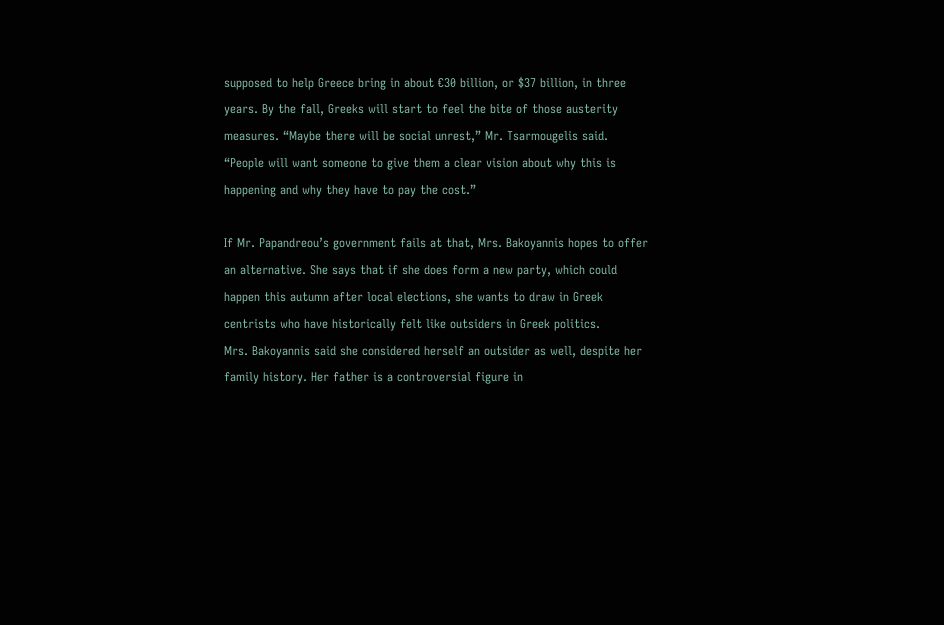supposed to help Greece bring in about €30 billion, or $37 billion, in three years. By the fall, Greeks will start to feel the bite of those austerity measures. “Maybe there will be social unrest,” Mr. Tsarmougelis said. “People will want someone to give them a clear vision about why this is happening and why they have to pay the cost.”

If Mr. Papandreou’s government fails at that, Mrs. Bakoyannis hopes to offer an alternative. She says that if she does form a new party, which could happen this autumn after local elections, she wants to draw in Greek centrists who have historically felt like outsiders in Greek politics.
Mrs. Bakoyannis said she considered herself an outsider as well, despite her family history. Her father is a controversial figure in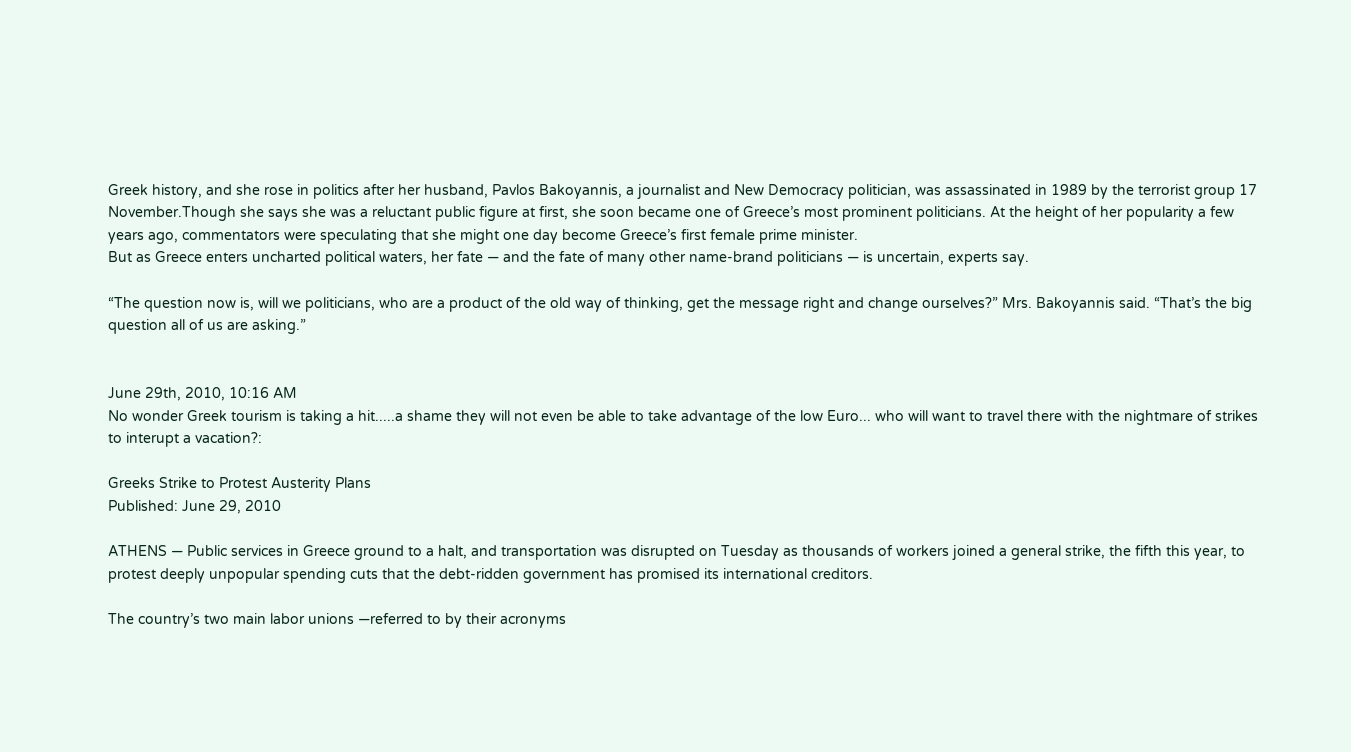Greek history, and she rose in politics after her husband, Pavlos Bakoyannis, a journalist and New Democracy politician, was assassinated in 1989 by the terrorist group 17 November.Though she says she was a reluctant public figure at first, she soon became one of Greece’s most prominent politicians. At the height of her popularity a few years ago, commentators were speculating that she might one day become Greece’s first female prime minister.
But as Greece enters uncharted political waters, her fate — and the fate of many other name-brand politicians — is uncertain, experts say.

“The question now is, will we politicians, who are a product of the old way of thinking, get the message right and change ourselves?” Mrs. Bakoyannis said. “That’s the big question all of us are asking.”


June 29th, 2010, 10:16 AM
No wonder Greek tourism is taking a hit.....a shame they will not even be able to take advantage of the low Euro... who will want to travel there with the nightmare of strikes to interupt a vacation?:

Greeks Strike to Protest Austerity Plans
Published: June 29, 2010

ATHENS — Public services in Greece ground to a halt, and transportation was disrupted on Tuesday as thousands of workers joined a general strike, the fifth this year, to protest deeply unpopular spending cuts that the debt-ridden government has promised its international creditors.

The country’s two main labor unions —referred to by their acronyms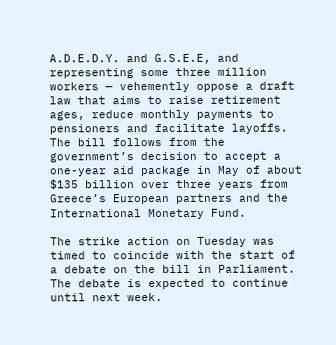A.D.E.D.Y. and G.S.E.E, and representing some three million workers — vehemently oppose a draft law that aims to raise retirement ages, reduce monthly payments to pensioners and facilitate layoffs. The bill follows from the government’s decision to accept a one-year aid package in May of about $135 billion over three years from Greece’s European partners and the International Monetary Fund.

The strike action on Tuesday was timed to coincide with the start of a debate on the bill in Parliament. The debate is expected to continue until next week.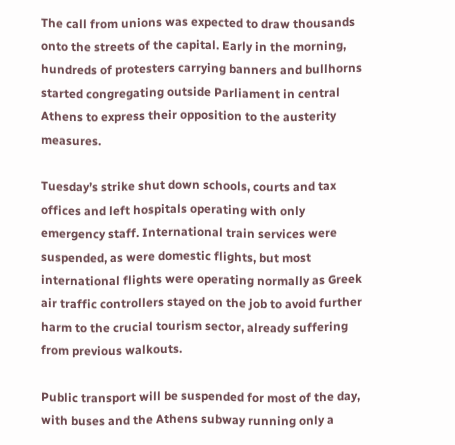The call from unions was expected to draw thousands onto the streets of the capital. Early in the morning, hundreds of protesters carrying banners and bullhorns started congregating outside Parliament in central Athens to express their opposition to the austerity measures.

Tuesday’s strike shut down schools, courts and tax offices and left hospitals operating with only emergency staff. International train services were suspended, as were domestic flights, but most international flights were operating normally as Greek air traffic controllers stayed on the job to avoid further harm to the crucial tourism sector, already suffering from previous walkouts.

Public transport will be suspended for most of the day, with buses and the Athens subway running only a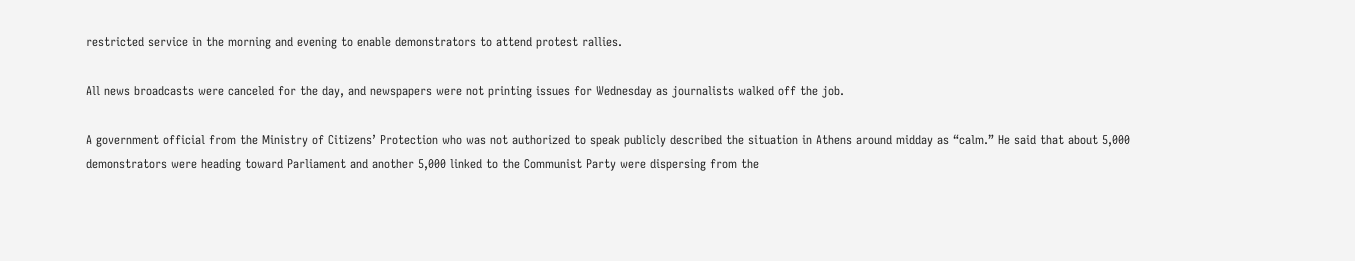restricted service in the morning and evening to enable demonstrators to attend protest rallies.

All news broadcasts were canceled for the day, and newspapers were not printing issues for Wednesday as journalists walked off the job.

A government official from the Ministry of Citizens’ Protection who was not authorized to speak publicly described the situation in Athens around midday as “calm.” He said that about 5,000 demonstrators were heading toward Parliament and another 5,000 linked to the Communist Party were dispersing from the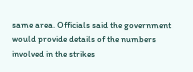same area. Officials said the government would provide details of the numbers involved in the strikes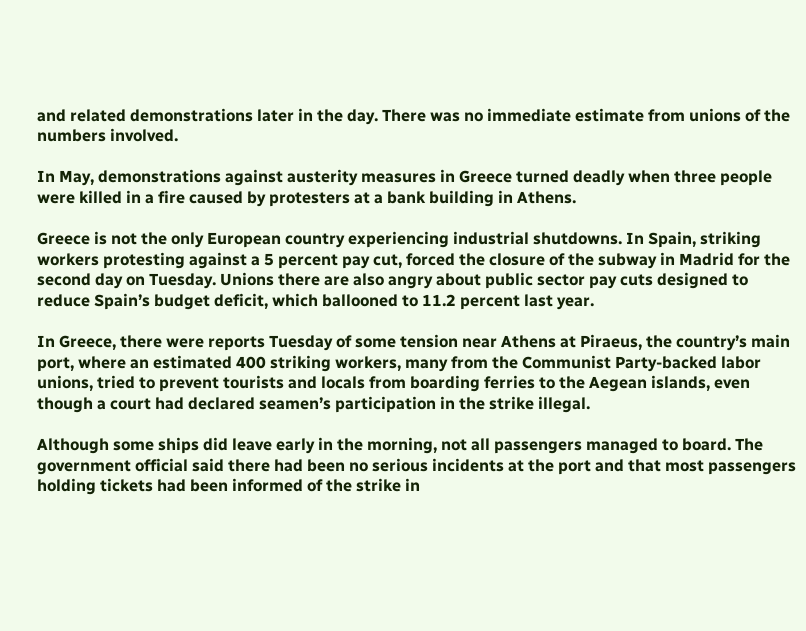and related demonstrations later in the day. There was no immediate estimate from unions of the numbers involved.

In May, demonstrations against austerity measures in Greece turned deadly when three people were killed in a fire caused by protesters at a bank building in Athens.

Greece is not the only European country experiencing industrial shutdowns. In Spain, striking workers protesting against a 5 percent pay cut, forced the closure of the subway in Madrid for the second day on Tuesday. Unions there are also angry about public sector pay cuts designed to reduce Spain’s budget deficit, which ballooned to 11.2 percent last year.

In Greece, there were reports Tuesday of some tension near Athens at Piraeus, the country’s main port, where an estimated 400 striking workers, many from the Communist Party-backed labor unions, tried to prevent tourists and locals from boarding ferries to the Aegean islands, even though a court had declared seamen’s participation in the strike illegal.

Although some ships did leave early in the morning, not all passengers managed to board. The government official said there had been no serious incidents at the port and that most passengers holding tickets had been informed of the strike in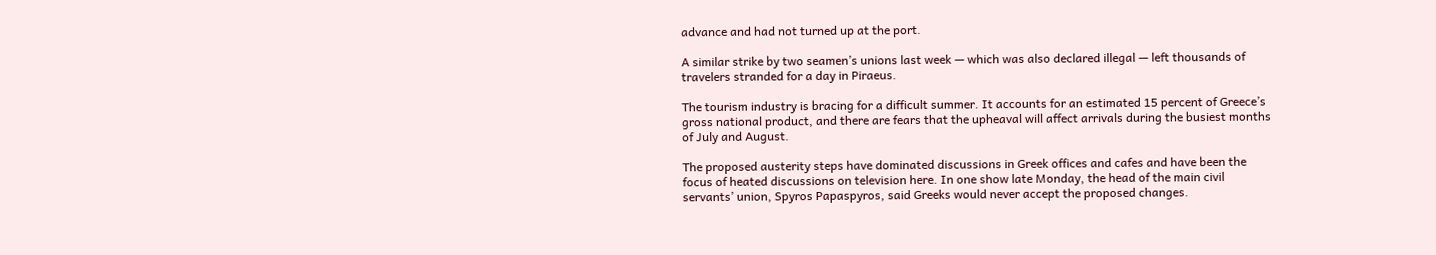advance and had not turned up at the port.

A similar strike by two seamen’s unions last week — which was also declared illegal — left thousands of travelers stranded for a day in Piraeus.

The tourism industry is bracing for a difficult summer. It accounts for an estimated 15 percent of Greece’s gross national product, and there are fears that the upheaval will affect arrivals during the busiest months of July and August.

The proposed austerity steps have dominated discussions in Greek offices and cafes and have been the focus of heated discussions on television here. In one show late Monday, the head of the main civil servants’ union, Spyros Papaspyros, said Greeks would never accept the proposed changes.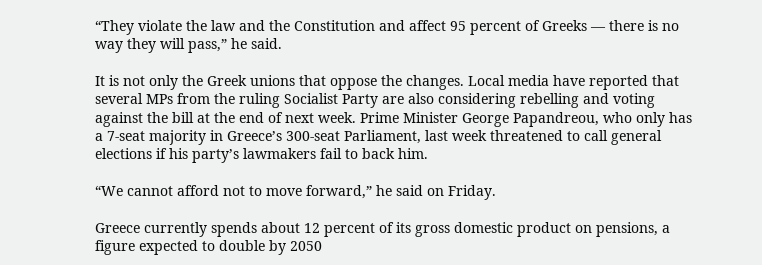“They violate the law and the Constitution and affect 95 percent of Greeks — there is no way they will pass,” he said.

It is not only the Greek unions that oppose the changes. Local media have reported that several MPs from the ruling Socialist Party are also considering rebelling and voting against the bill at the end of next week. Prime Minister George Papandreou, who only has a 7-seat majority in Greece’s 300-seat Parliament, last week threatened to call general elections if his party’s lawmakers fail to back him.

“We cannot afford not to move forward,” he said on Friday.

Greece currently spends about 12 percent of its gross domestic product on pensions, a figure expected to double by 2050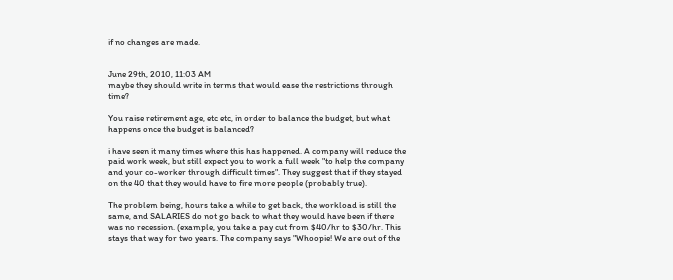if no changes are made.


June 29th, 2010, 11:03 AM
maybe they should write in terms that would ease the restrictions through time?

You raise retirement age, etc etc, in order to balance the budget, but what happens once the budget is balanced?

i have seen it many times where this has happened. A company will reduce the paid work week, but still expect you to work a full week "to help the company and your co-worker through difficult times". They suggest that if they stayed on the 40 that they would have to fire more people (probably true).

The problem being, hours take a while to get back, the workload is still the same, and SALARIES do not go back to what they would have been if there was no recession. (example, you take a pay cut from $40/hr to $30/hr. This stays that way for two years. The company says "Whoopie! We are out of the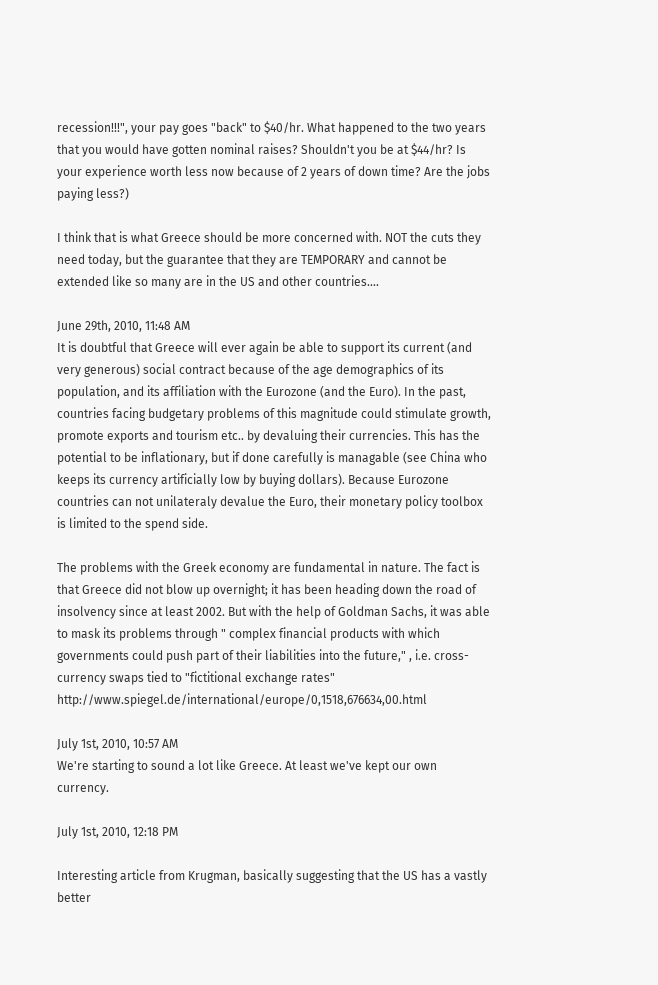recession!!!", your pay goes "back" to $40/hr. What happened to the two years that you would have gotten nominal raises? Shouldn't you be at $44/hr? Is your experience worth less now because of 2 years of down time? Are the jobs paying less?)

I think that is what Greece should be more concerned with. NOT the cuts they need today, but the guarantee that they are TEMPORARY and cannot be extended like so many are in the US and other countries....

June 29th, 2010, 11:48 AM
It is doubtful that Greece will ever again be able to support its current (and very generous) social contract because of the age demographics of its population, and its affiliation with the Eurozone (and the Euro). In the past, countries facing budgetary problems of this magnitude could stimulate growth, promote exports and tourism etc.. by devaluing their currencies. This has the potential to be inflationary, but if done carefully is managable (see China who keeps its currency artificially low by buying dollars). Because Eurozone countries can not unilateraly devalue the Euro, their monetary policy toolbox is limited to the spend side.

The problems with the Greek economy are fundamental in nature. The fact is that Greece did not blow up overnight; it has been heading down the road of insolvency since at least 2002. But with the help of Goldman Sachs, it was able to mask its problems through " complex financial products with which governments could push part of their liabilities into the future," , i.e. cross-currency swaps tied to "fictitional exchange rates" http://www.spiegel.de/international/europe/0,1518,676634,00.html

July 1st, 2010, 10:57 AM
We're starting to sound a lot like Greece. At least we've kept our own currency.

July 1st, 2010, 12:18 PM

Interesting article from Krugman, basically suggesting that the US has a vastly better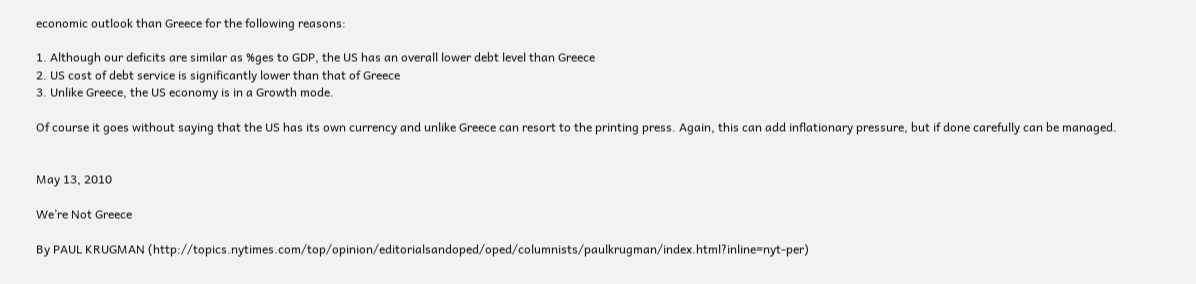economic outlook than Greece for the following reasons:

1. Although our deficits are similar as %ges to GDP, the US has an overall lower debt level than Greece
2. US cost of debt service is significantly lower than that of Greece
3. Unlike Greece, the US economy is in a Growth mode.

Of course it goes without saying that the US has its own currency and unlike Greece can resort to the printing press. Again, this can add inflationary pressure, but if done carefully can be managed.


May 13, 2010

We’re Not Greece

By PAUL KRUGMAN (http://topics.nytimes.com/top/opinion/editorialsandoped/oped/columnists/paulkrugman/index.html?inline=nyt-per)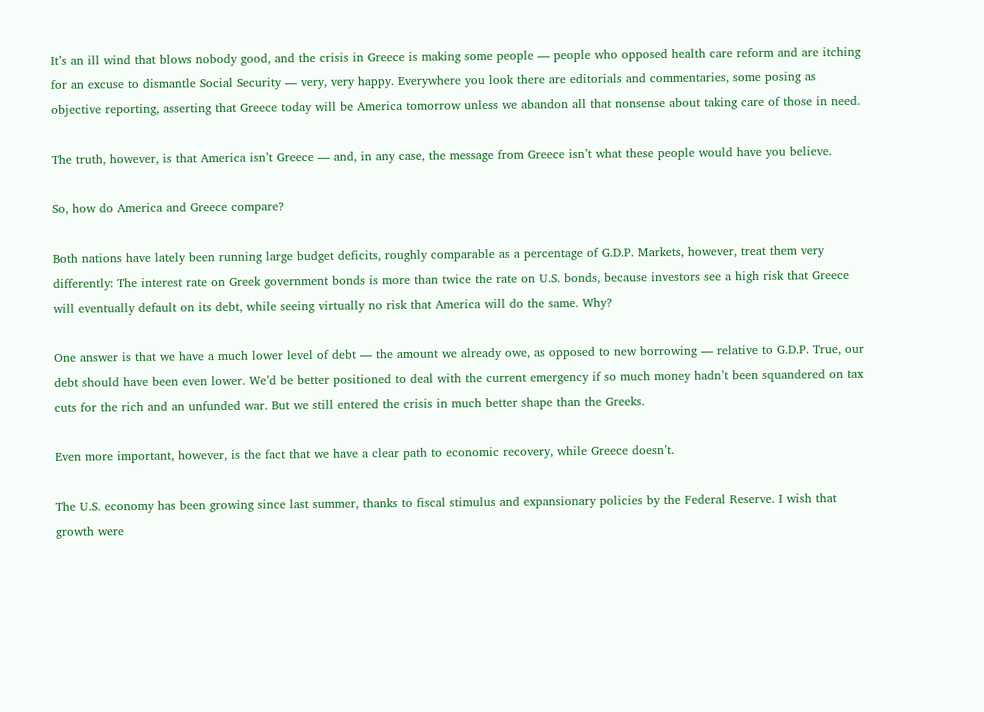It’s an ill wind that blows nobody good, and the crisis in Greece is making some people — people who opposed health care reform and are itching for an excuse to dismantle Social Security — very, very happy. Everywhere you look there are editorials and commentaries, some posing as objective reporting, asserting that Greece today will be America tomorrow unless we abandon all that nonsense about taking care of those in need.

The truth, however, is that America isn’t Greece — and, in any case, the message from Greece isn’t what these people would have you believe.

So, how do America and Greece compare?

Both nations have lately been running large budget deficits, roughly comparable as a percentage of G.D.P. Markets, however, treat them very differently: The interest rate on Greek government bonds is more than twice the rate on U.S. bonds, because investors see a high risk that Greece will eventually default on its debt, while seeing virtually no risk that America will do the same. Why?

One answer is that we have a much lower level of debt — the amount we already owe, as opposed to new borrowing — relative to G.D.P. True, our debt should have been even lower. We’d be better positioned to deal with the current emergency if so much money hadn’t been squandered on tax cuts for the rich and an unfunded war. But we still entered the crisis in much better shape than the Greeks.

Even more important, however, is the fact that we have a clear path to economic recovery, while Greece doesn’t.

The U.S. economy has been growing since last summer, thanks to fiscal stimulus and expansionary policies by the Federal Reserve. I wish that growth were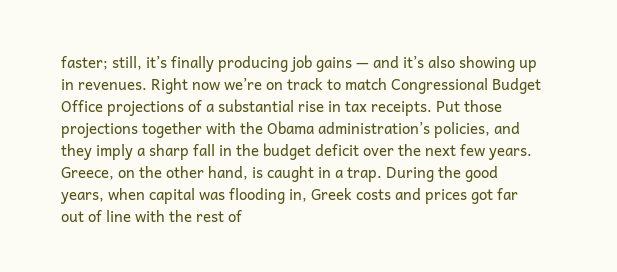faster; still, it’s finally producing job gains — and it’s also showing up in revenues. Right now we’re on track to match Congressional Budget Office projections of a substantial rise in tax receipts. Put those projections together with the Obama administration’s policies, and they imply a sharp fall in the budget deficit over the next few years.
Greece, on the other hand, is caught in a trap. During the good years, when capital was flooding in, Greek costs and prices got far out of line with the rest of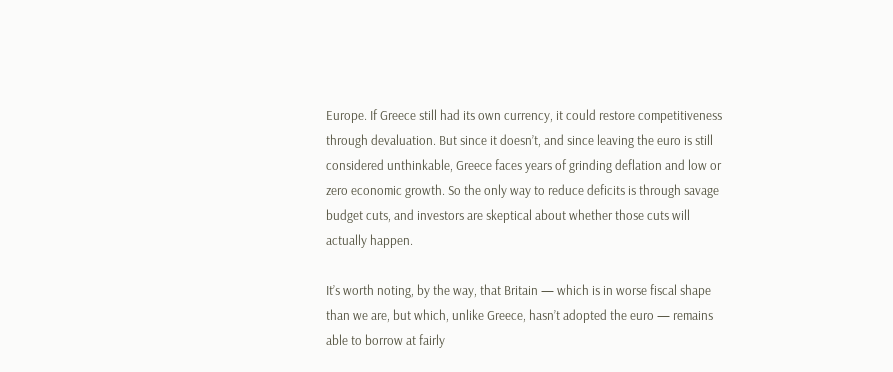Europe. If Greece still had its own currency, it could restore competitiveness through devaluation. But since it doesn’t, and since leaving the euro is still considered unthinkable, Greece faces years of grinding deflation and low or zero economic growth. So the only way to reduce deficits is through savage budget cuts, and investors are skeptical about whether those cuts will actually happen.

It’s worth noting, by the way, that Britain — which is in worse fiscal shape than we are, but which, unlike Greece, hasn’t adopted the euro — remains able to borrow at fairly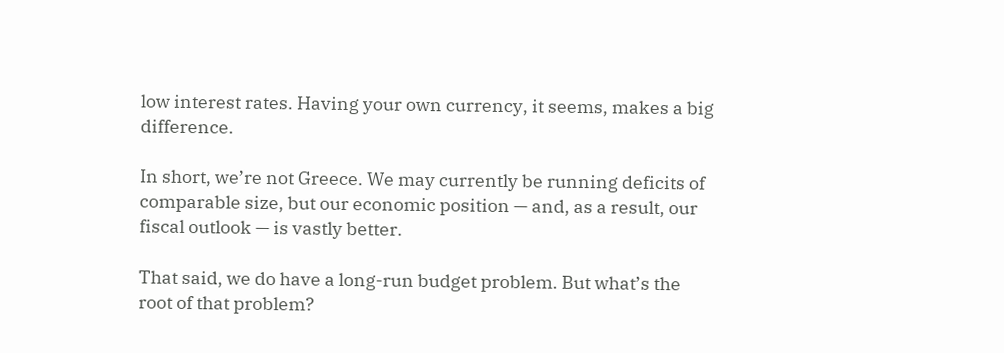low interest rates. Having your own currency, it seems, makes a big difference.

In short, we’re not Greece. We may currently be running deficits of comparable size, but our economic position — and, as a result, our fiscal outlook — is vastly better.

That said, we do have a long-run budget problem. But what’s the root of that problem?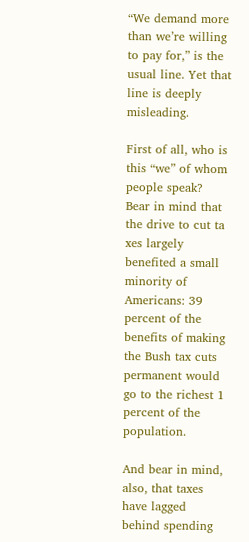“We demand more than we’re willing to pay for,” is the usual line. Yet that line is deeply misleading.

First of all, who is this “we” of whom people speak? Bear in mind that the drive to cut ta
xes largely benefited a small minority of Americans: 39 percent of the benefits of making the Bush tax cuts permanent would go to the richest 1 percent of the population.

And bear in mind, also, that taxes have lagged behind spending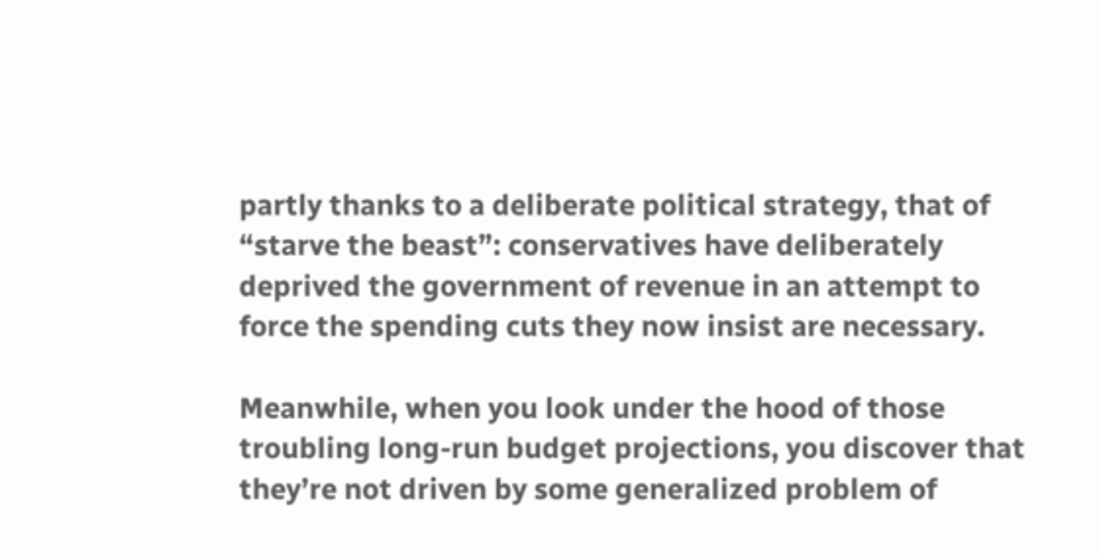partly thanks to a deliberate political strategy, that of “starve the beast”: conservatives have deliberately deprived the government of revenue in an attempt to force the spending cuts they now insist are necessary.

Meanwhile, when you look under the hood of those troubling long-run budget projections, you discover that they’re not driven by some generalized problem of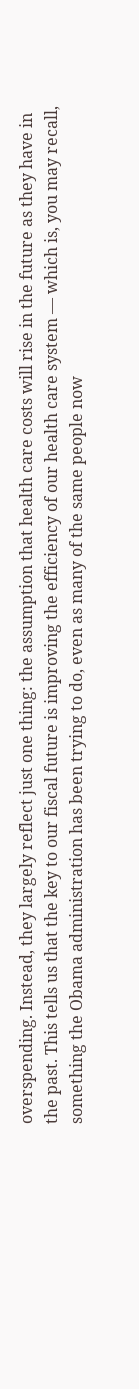overspending. Instead, they largely reflect just one thing: the assumption that health care costs will rise in the future as they have in the past. This tells us that the key to our fiscal future is improving the efficiency of our health care system — which is, you may recall, something the Obama administration has been trying to do, even as many of the same people now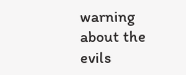warning about the evils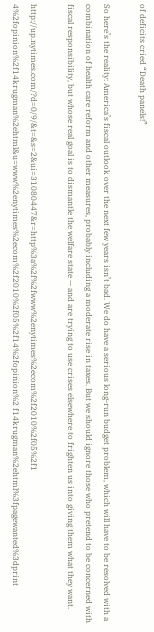of deficits cried “Death panels!”

So here’s the reality: America’s fiscal outlook over the next few years isn’t bad. We do have a serious long-run budget problem, which will have to be resolved with a combination of health care reform and other measures, probably including a moderate rise in taxes. But we should ignore those who pretend to be concerned with fiscal responsibility, but whose real goal is to dismantle the welfare state — and are trying to use crises elsewhere to frighten us into giving them what they want.

http://up.nytimes.com/?d=0/9/&t=&s=2&ui=31080447&r=http%3a%2f%2fwww%2enytimes%2ecom%2f2010%2f05%2f1 4%2fopinion%2f14krugman%2ehtml&u=www%2enytimes%2ecom%2f2010%2f05%2f14%2fopinion%2 f14krugman%2ehtml%3fpagewanted%3dprint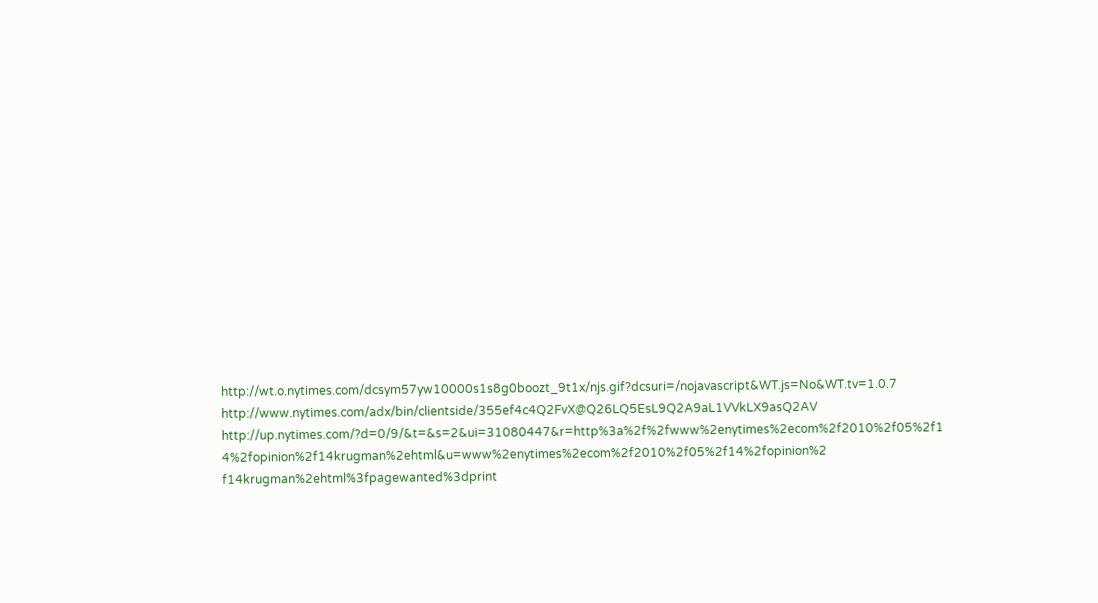http://wt.o.nytimes.com/dcsym57yw10000s1s8g0boozt_9t1x/njs.gif?dcsuri=/nojavascript&WT.js=No&WT.tv=1.0.7
http://www.nytimes.com/adx/bin/clientside/355ef4c4Q2FvX@Q26LQ5EsL9Q2A9aL1VVkLX9asQ2AV http://up.nytimes.com/?d=0/9/&t=&s=2&ui=31080447&r=http%3a%2f%2fwww%2enytimes%2ecom%2f2010%2f05%2f1 4%2fopinion%2f14krugman%2ehtml&u=www%2enytimes%2ecom%2f2010%2f05%2f14%2fopinion%2 f14krugman%2ehtml%3fpagewanted%3dprint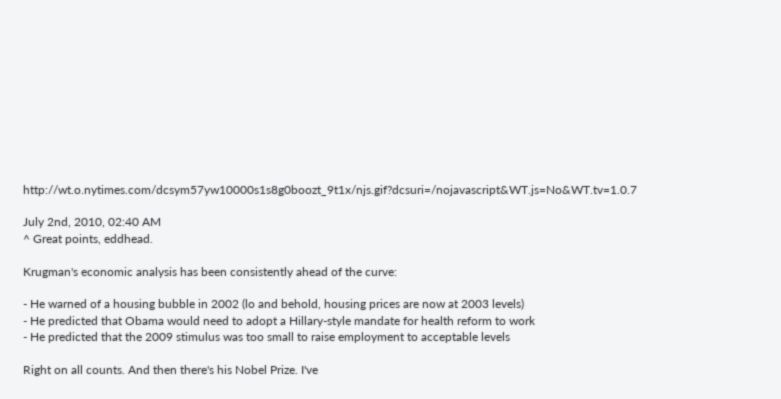http://wt.o.nytimes.com/dcsym57yw10000s1s8g0boozt_9t1x/njs.gif?dcsuri=/nojavascript&WT.js=No&WT.tv=1.0.7

July 2nd, 2010, 02:40 AM
^ Great points, eddhead.

Krugman's economic analysis has been consistently ahead of the curve:

- He warned of a housing bubble in 2002 (lo and behold, housing prices are now at 2003 levels)
- He predicted that Obama would need to adopt a Hillary-style mandate for health reform to work
- He predicted that the 2009 stimulus was too small to raise employment to acceptable levels

Right on all counts. And then there's his Nobel Prize. I've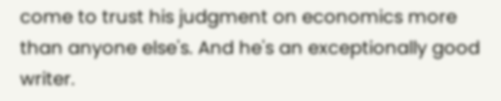come to trust his judgment on economics more than anyone else's. And he's an exceptionally good writer.